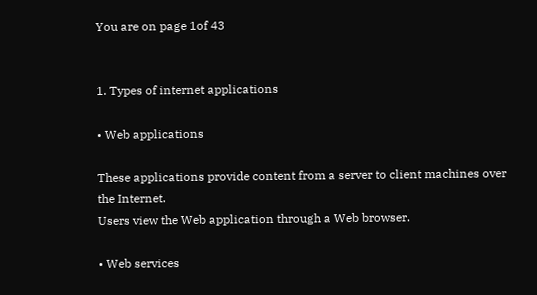You are on page 1of 43


1. Types of internet applications

• Web applications

These applications provide content from a server to client machines over the Internet.
Users view the Web application through a Web browser.

• Web services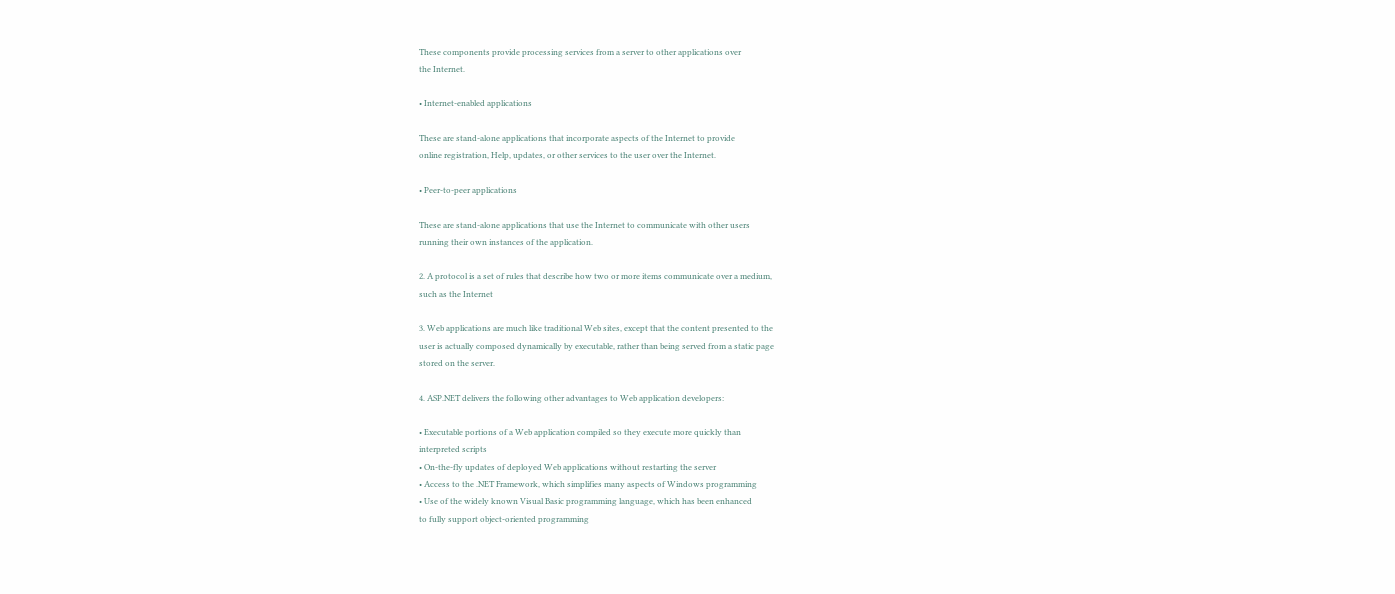These components provide processing services from a server to other applications over
the Internet.

• Internet-enabled applications

These are stand-alone applications that incorporate aspects of the Internet to provide
online registration, Help, updates, or other services to the user over the Internet.

• Peer-to-peer applications

These are stand-alone applications that use the Internet to communicate with other users
running their own instances of the application.

2. A protocol is a set of rules that describe how two or more items communicate over a medium,
such as the Internet

3. Web applications are much like traditional Web sites, except that the content presented to the
user is actually composed dynamically by executable, rather than being served from a static page
stored on the server.

4. ASP.NET delivers the following other advantages to Web application developers:

• Executable portions of a Web application compiled so they execute more quickly than
interpreted scripts
• On-the-fly updates of deployed Web applications without restarting the server
• Access to the .NET Framework, which simplifies many aspects of Windows programming
• Use of the widely known Visual Basic programming language, which has been enhanced
to fully support object-oriented programming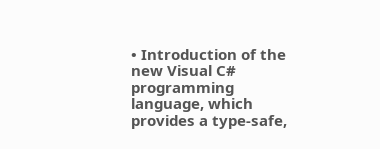• Introduction of the new Visual C# programming language, which provides a type-safe,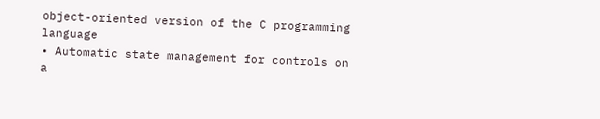object-oriented version of the C programming language
• Automatic state management for controls on a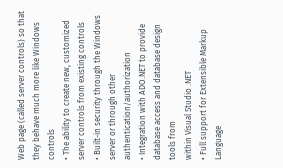Web page (called server controls) so that
they behave much more like Windows controls
• The ability to create new, customized server controls from existing controls
• Built-in security through the Windows server or through other authentication/authorization
• Integration with ADO.NET to provide database access and database design tools from
within Visual Studio .NET
• Full support for Extensible Markup Language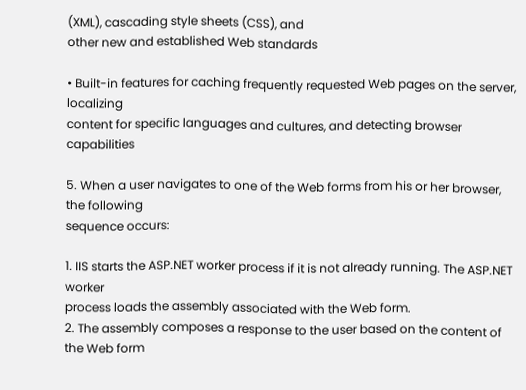(XML), cascading style sheets (CSS), and
other new and established Web standards

• Built-in features for caching frequently requested Web pages on the server, localizing
content for specific languages and cultures, and detecting browser capabilities

5. When a user navigates to one of the Web forms from his or her browser, the following
sequence occurs:

1. IIS starts the ASP.NET worker process if it is not already running. The ASP.NET worker
process loads the assembly associated with the Web form.
2. The assembly composes a response to the user based on the content of the Web form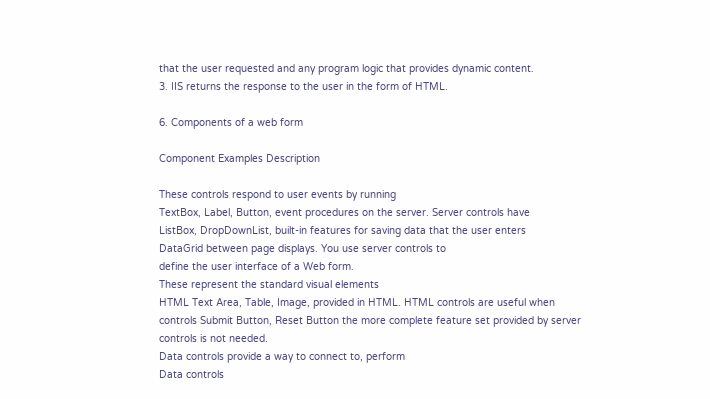that the user requested and any program logic that provides dynamic content.
3. IIS returns the response to the user in the form of HTML.

6. Components of a web form

Component Examples Description

These controls respond to user events by running
TextBox, Label, Button, event procedures on the server. Server controls have
ListBox, DropDownList, built-in features for saving data that the user enters
DataGrid between page displays. You use server controls to
define the user interface of a Web form.
These represent the standard visual elements
HTML Text Area, Table, Image, provided in HTML. HTML controls are useful when
controls Submit Button, Reset Button the more complete feature set provided by server
controls is not needed.
Data controls provide a way to connect to, perform
Data controls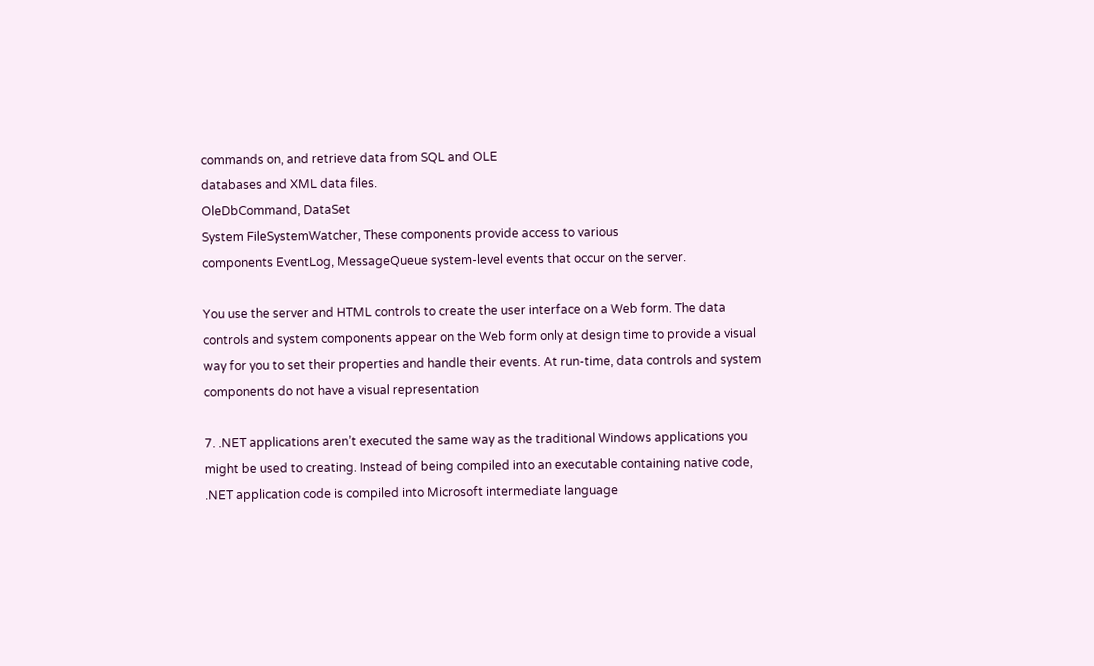commands on, and retrieve data from SQL and OLE
databases and XML data files.
OleDbCommand, DataSet
System FileSystemWatcher, These components provide access to various
components EventLog, MessageQueue system-level events that occur on the server.

You use the server and HTML controls to create the user interface on a Web form. The data
controls and system components appear on the Web form only at design time to provide a visual
way for you to set their properties and handle their events. At run-time, data controls and system
components do not have a visual representation

7. .NET applications aren’t executed the same way as the traditional Windows applications you
might be used to creating. Instead of being compiled into an executable containing native code,
.NET application code is compiled into Microsoft intermediate language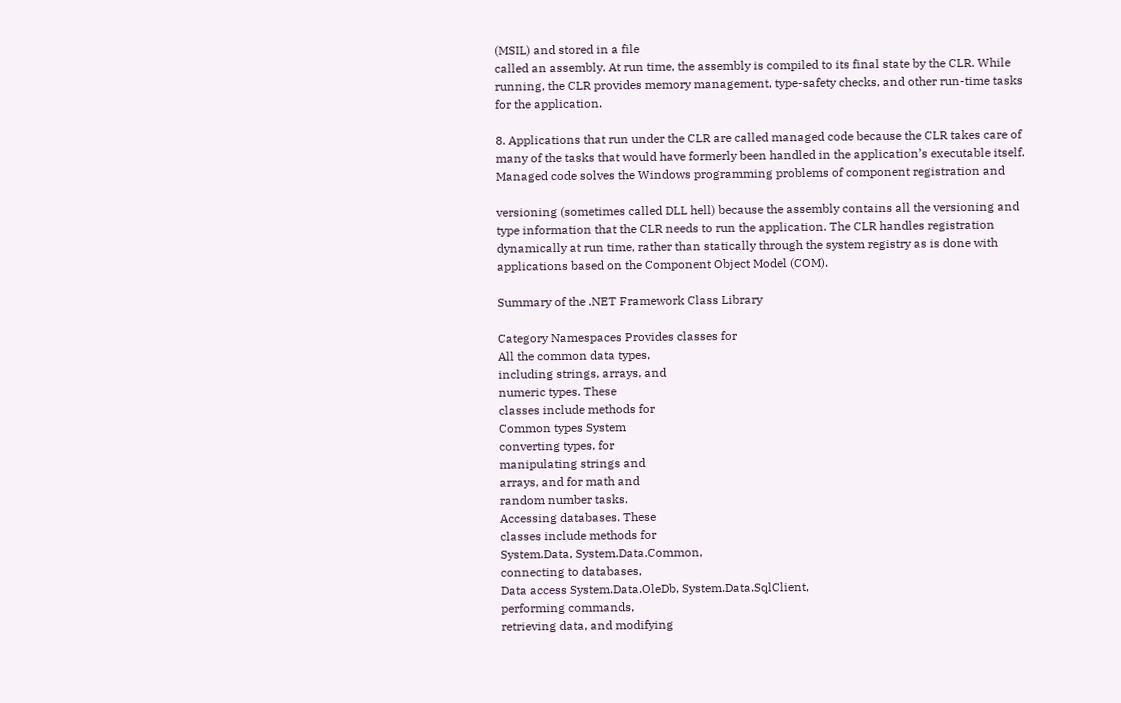(MSIL) and stored in a file
called an assembly. At run time, the assembly is compiled to its final state by the CLR. While
running, the CLR provides memory management, type-safety checks, and other run-time tasks
for the application.

8. Applications that run under the CLR are called managed code because the CLR takes care of
many of the tasks that would have formerly been handled in the application’s executable itself.
Managed code solves the Windows programming problems of component registration and

versioning (sometimes called DLL hell) because the assembly contains all the versioning and
type information that the CLR needs to run the application. The CLR handles registration
dynamically at run time, rather than statically through the system registry as is done with
applications based on the Component Object Model (COM).

Summary of the .NET Framework Class Library

Category Namespaces Provides classes for
All the common data types,
including strings, arrays, and
numeric types. These
classes include methods for
Common types System
converting types, for
manipulating strings and
arrays, and for math and
random number tasks.
Accessing databases. These
classes include methods for
System.Data, System.Data.Common,
connecting to databases,
Data access System.Data.OleDb, System.Data.SqlClient,
performing commands,
retrieving data, and modifying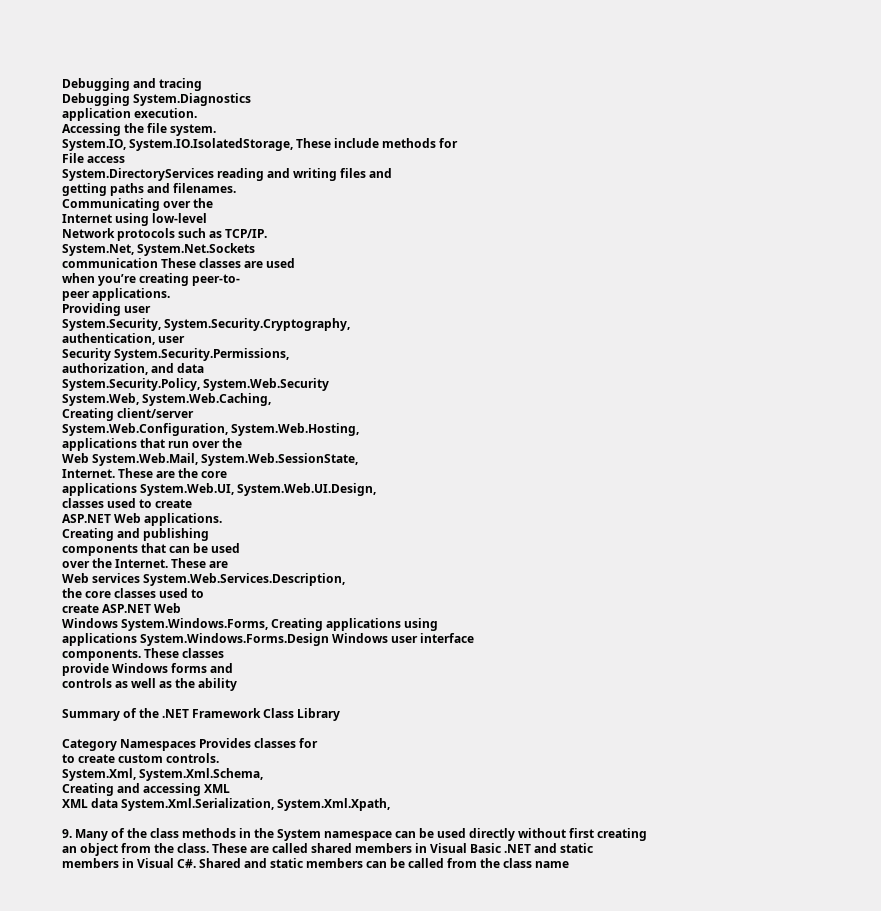Debugging and tracing
Debugging System.Diagnostics
application execution.
Accessing the file system.
System.IO, System.IO.IsolatedStorage, These include methods for
File access
System.DirectoryServices reading and writing files and
getting paths and filenames.
Communicating over the
Internet using low-level
Network protocols such as TCP/IP.
System.Net, System.Net.Sockets
communication These classes are used
when you’re creating peer-to-
peer applications.
Providing user
System.Security, System.Security.Cryptography,
authentication, user
Security System.Security.Permissions,
authorization, and data
System.Security.Policy, System.Web.Security
System.Web, System.Web.Caching,
Creating client/server
System.Web.Configuration, System.Web.Hosting,
applications that run over the
Web System.Web.Mail, System.Web.SessionState,
Internet. These are the core
applications System.Web.UI, System.Web.UI.Design,
classes used to create
ASP.NET Web applications.
Creating and publishing
components that can be used
over the Internet. These are
Web services System.Web.Services.Description,
the core classes used to
create ASP.NET Web
Windows System.Windows.Forms, Creating applications using
applications System.Windows.Forms.Design Windows user interface
components. These classes
provide Windows forms and
controls as well as the ability

Summary of the .NET Framework Class Library

Category Namespaces Provides classes for
to create custom controls.
System.Xml, System.Xml.Schema,
Creating and accessing XML
XML data System.Xml.Serialization, System.Xml.Xpath,

9. Many of the class methods in the System namespace can be used directly without first creating
an object from the class. These are called shared members in Visual Basic .NET and static
members in Visual C#. Shared and static members can be called from the class name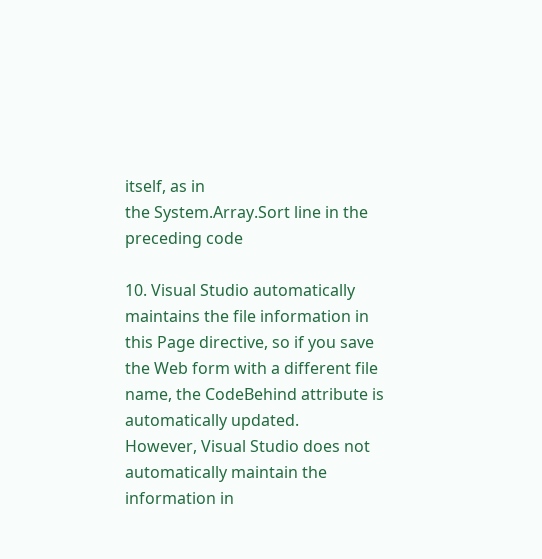itself, as in
the System.Array.Sort line in the preceding code

10. Visual Studio automatically maintains the file information in this Page directive, so if you save
the Web form with a different file name, the CodeBehind attribute is automatically updated.
However, Visual Studio does not automatically maintain the information in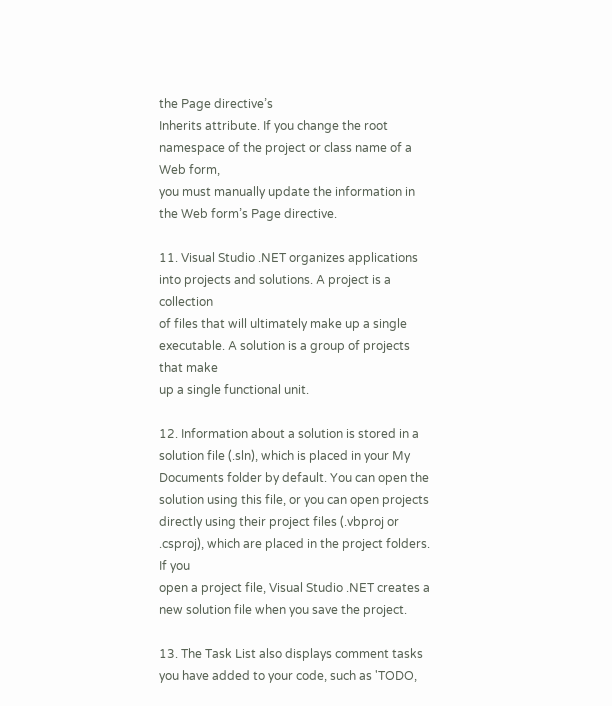the Page directive’s
Inherits attribute. If you change the root namespace of the project or class name of a Web form,
you must manually update the information in the Web form’s Page directive.

11. Visual Studio .NET organizes applications into projects and solutions. A project is a collection
of files that will ultimately make up a single executable. A solution is a group of projects that make
up a single functional unit.

12. Information about a solution is stored in a solution file (.sln), which is placed in your My
Documents folder by default. You can open the solution using this file, or you can open projects
directly using their project files (.vbproj or .csproj), which are placed in the project folders. If you
open a project file, Visual Studio .NET creates a new solution file when you save the project.

13. The Task List also displays comment tasks you have added to your code, such as 'TODO,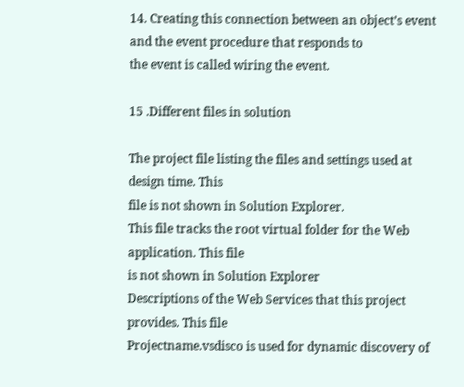14. Creating this connection between an object’s event and the event procedure that responds to
the event is called wiring the event.

15 .Different files in solution

The project file listing the files and settings used at design time. This
file is not shown in Solution Explorer.
This file tracks the root virtual folder for the Web application. This file
is not shown in Solution Explorer
Descriptions of the Web Services that this project provides. This file
Projectname.vsdisco is used for dynamic discovery of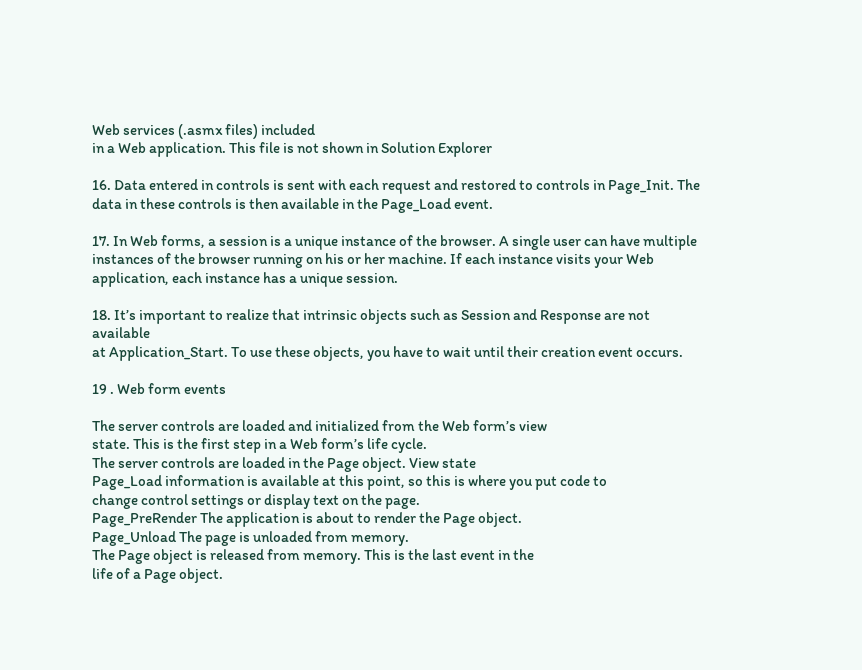Web services (.asmx files) included
in a Web application. This file is not shown in Solution Explorer

16. Data entered in controls is sent with each request and restored to controls in Page_Init. The
data in these controls is then available in the Page_Load event.

17. In Web forms, a session is a unique instance of the browser. A single user can have multiple
instances of the browser running on his or her machine. If each instance visits your Web
application, each instance has a unique session.

18. It’s important to realize that intrinsic objects such as Session and Response are not available
at Application_Start. To use these objects, you have to wait until their creation event occurs.

19 . Web form events

The server controls are loaded and initialized from the Web form’s view
state. This is the first step in a Web form’s life cycle.
The server controls are loaded in the Page object. View state
Page_Load information is available at this point, so this is where you put code to
change control settings or display text on the page.
Page_PreRender The application is about to render the Page object.
Page_Unload The page is unloaded from memory.
The Page object is released from memory. This is the last event in the
life of a Page object.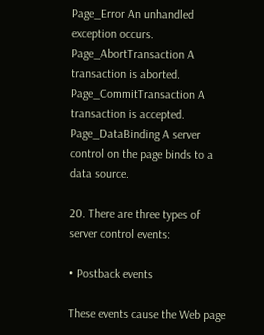Page_Error An unhandled exception occurs.
Page_AbortTransaction A transaction is aborted.
Page_CommitTransaction A transaction is accepted.
Page_DataBinding A server control on the page binds to a data source.

20. There are three types of server control events:

• Postback events

These events cause the Web page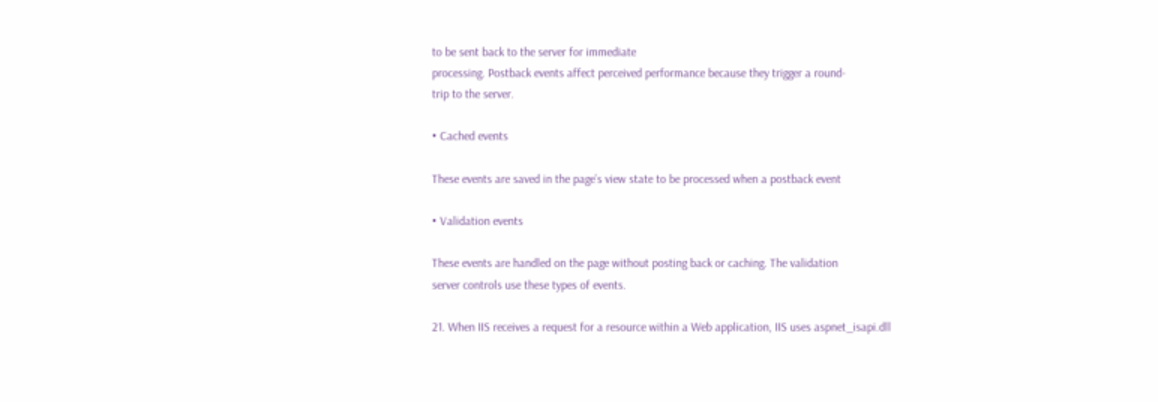to be sent back to the server for immediate
processing. Postback events affect perceived performance because they trigger a round-
trip to the server.

• Cached events

These events are saved in the page’s view state to be processed when a postback event

• Validation events

These events are handled on the page without posting back or caching. The validation
server controls use these types of events.

21. When IIS receives a request for a resource within a Web application, IIS uses aspnet_isapi.dll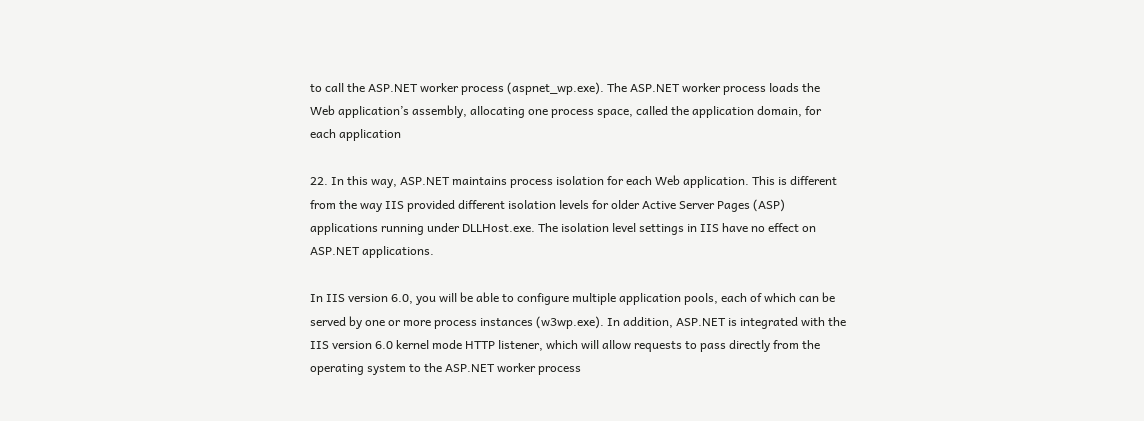to call the ASP.NET worker process (aspnet_wp.exe). The ASP.NET worker process loads the
Web application’s assembly, allocating one process space, called the application domain, for
each application

22. In this way, ASP.NET maintains process isolation for each Web application. This is different
from the way IIS provided different isolation levels for older Active Server Pages (ASP)
applications running under DLLHost.exe. The isolation level settings in IIS have no effect on
ASP.NET applications.

In IIS version 6.0, you will be able to configure multiple application pools, each of which can be
served by one or more process instances (w3wp.exe). In addition, ASP.NET is integrated with the
IIS version 6.0 kernel mode HTTP listener, which will allow requests to pass directly from the
operating system to the ASP.NET worker process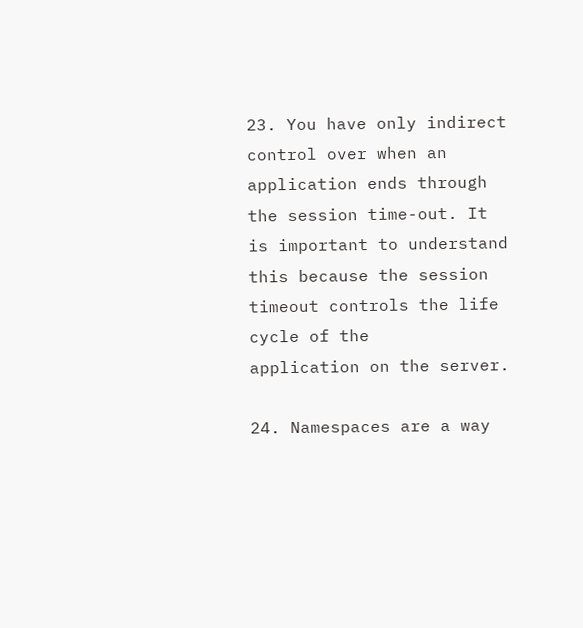23. You have only indirect control over when an application ends through the session time-out. It
is important to understand this because the session timeout controls the life cycle of the
application on the server.

24. Namespaces are a way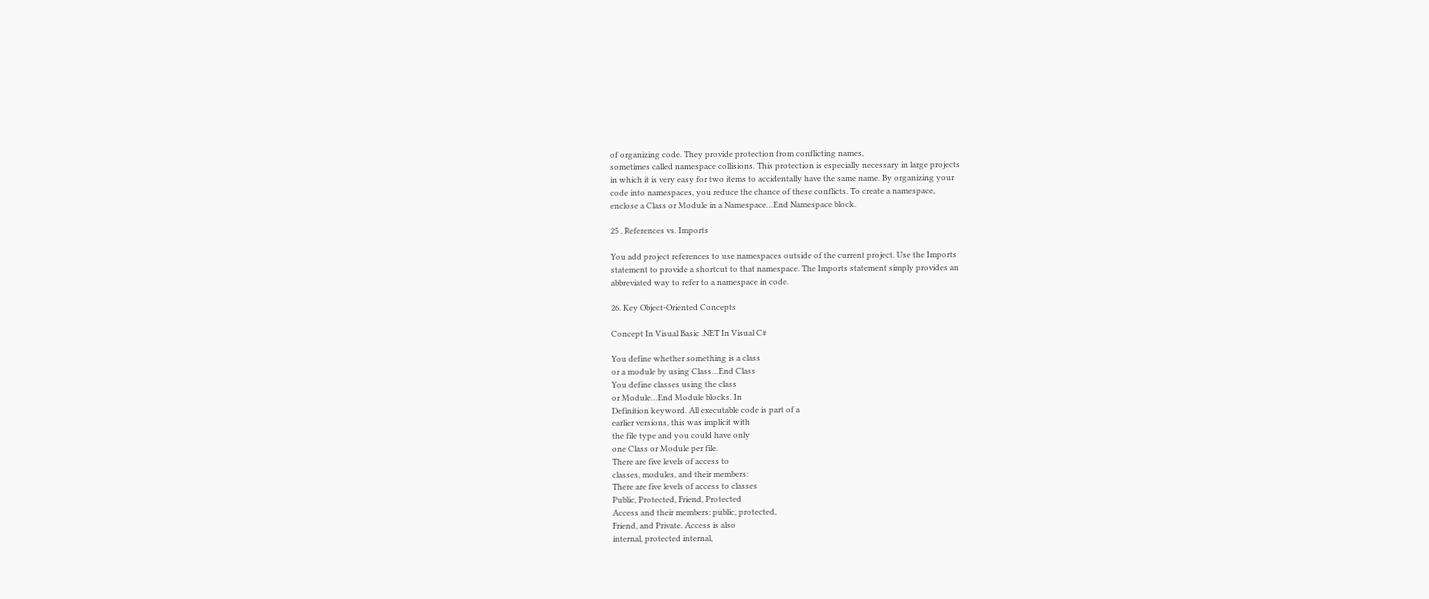of organizing code. They provide protection from conflicting names,
sometimes called namespace collisions. This protection is especially necessary in large projects
in which it is very easy for two items to accidentally have the same name. By organizing your
code into namespaces, you reduce the chance of these conflicts. To create a namespace,
enclose a Class or Module in a Namespace…End Namespace block.

25 . References vs. Imports

You add project references to use namespaces outside of the current project. Use the Imports
statement to provide a shortcut to that namespace. The Imports statement simply provides an
abbreviated way to refer to a namespace in code.

26. Key Object-Oriented Concepts

Concept In Visual Basic .NET In Visual C#

You define whether something is a class
or a module by using Class…End Class
You define classes using the class
or Module…End Module blocks. In
Definition keyword. All executable code is part of a
earlier versions, this was implicit with
the file type and you could have only
one Class or Module per file.
There are five levels of access to
classes, modules, and their members:
There are five levels of access to classes
Public, Protected, Friend, Protected
Access and their members: public, protected,
Friend, and Private. Access is also
internal, protected internal,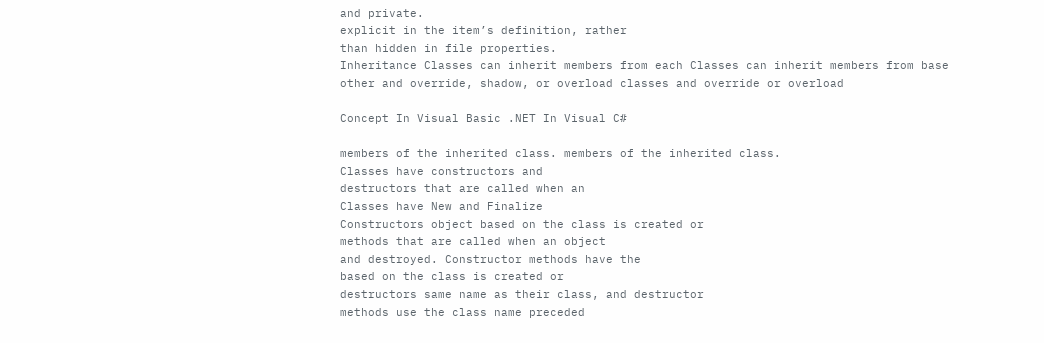and private.
explicit in the item’s definition, rather
than hidden in file properties.
Inheritance Classes can inherit members from each Classes can inherit members from base
other and override, shadow, or overload classes and override or overload

Concept In Visual Basic .NET In Visual C#

members of the inherited class. members of the inherited class.
Classes have constructors and
destructors that are called when an
Classes have New and Finalize
Constructors object based on the class is created or
methods that are called when an object
and destroyed. Constructor methods have the
based on the class is created or
destructors same name as their class, and destructor
methods use the class name preceded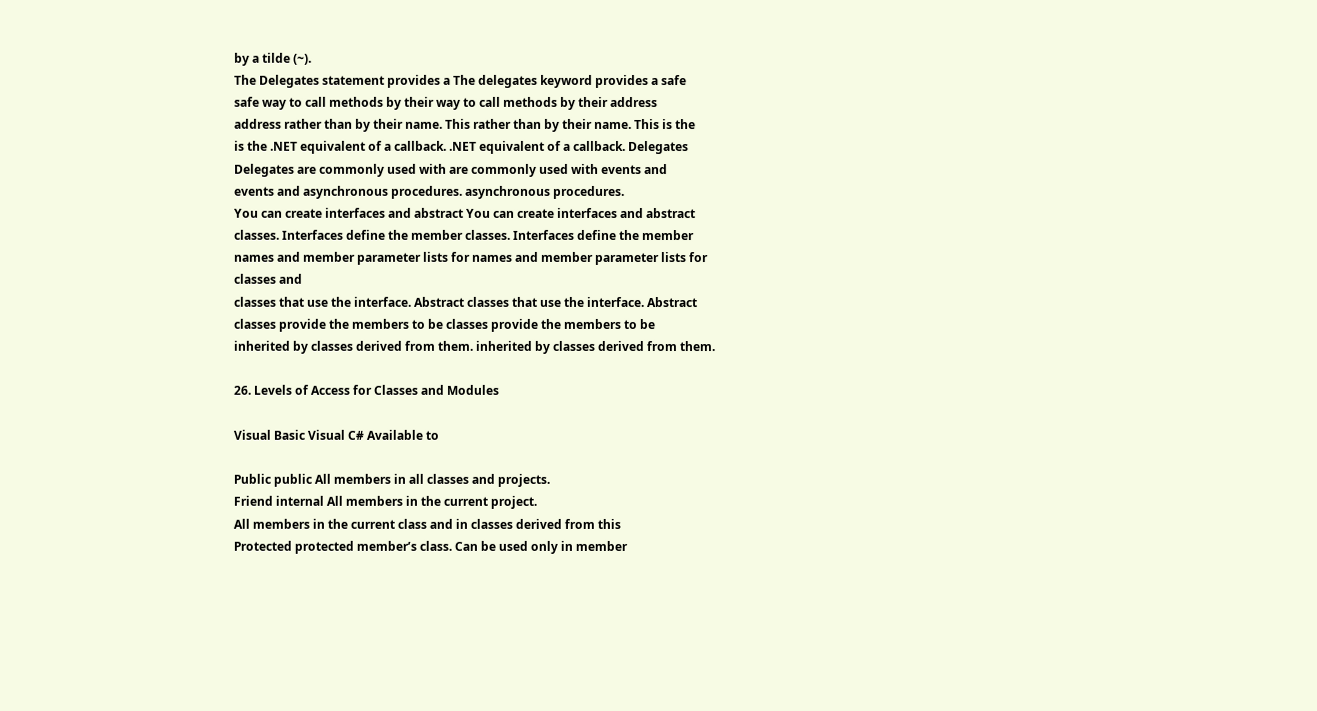by a tilde (~).
The Delegates statement provides a The delegates keyword provides a safe
safe way to call methods by their way to call methods by their address
address rather than by their name. This rather than by their name. This is the
is the .NET equivalent of a callback. .NET equivalent of a callback. Delegates
Delegates are commonly used with are commonly used with events and
events and asynchronous procedures. asynchronous procedures.
You can create interfaces and abstract You can create interfaces and abstract
classes. Interfaces define the member classes. Interfaces define the member
names and member parameter lists for names and member parameter lists for
classes and
classes that use the interface. Abstract classes that use the interface. Abstract
classes provide the members to be classes provide the members to be
inherited by classes derived from them. inherited by classes derived from them.

26. Levels of Access for Classes and Modules

Visual Basic Visual C# Available to

Public public All members in all classes and projects.
Friend internal All members in the current project.
All members in the current class and in classes derived from this
Protected protected member’s class. Can be used only in member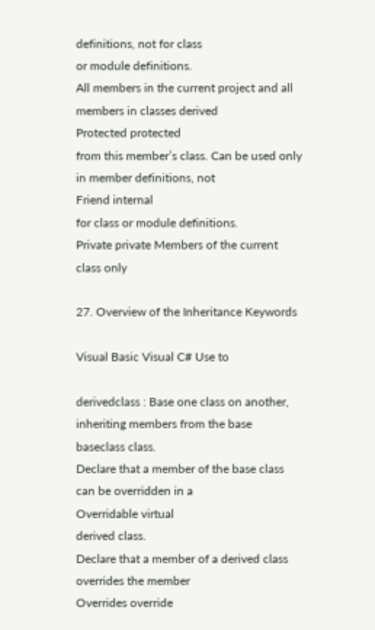definitions, not for class
or module definitions.
All members in the current project and all members in classes derived
Protected protected
from this member’s class. Can be used only in member definitions, not
Friend internal
for class or module definitions.
Private private Members of the current class only

27. Overview of the Inheritance Keywords

Visual Basic Visual C# Use to

derivedclass : Base one class on another, inheriting members from the base
baseclass class.
Declare that a member of the base class can be overridden in a
Overridable virtual
derived class.
Declare that a member of a derived class overrides the member
Overrides override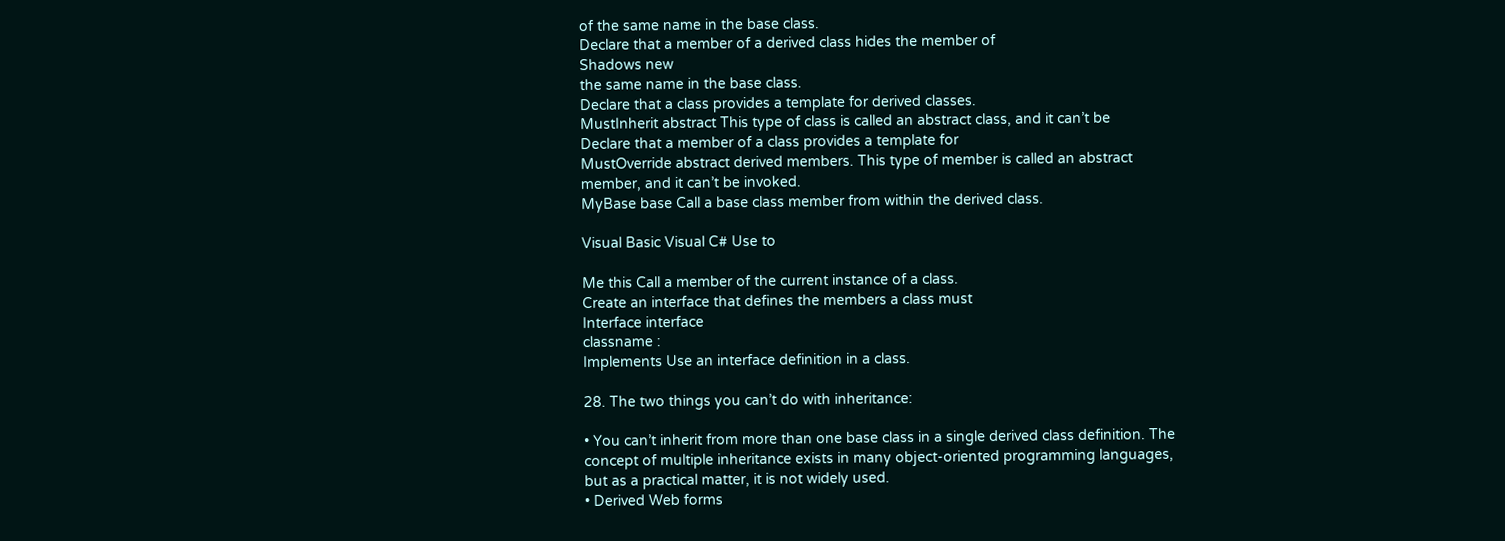of the same name in the base class.
Declare that a member of a derived class hides the member of
Shadows new
the same name in the base class.
Declare that a class provides a template for derived classes.
MustInherit abstract This type of class is called an abstract class, and it can’t be
Declare that a member of a class provides a template for
MustOverride abstract derived members. This type of member is called an abstract
member, and it can’t be invoked.
MyBase base Call a base class member from within the derived class.

Visual Basic Visual C# Use to

Me this Call a member of the current instance of a class.
Create an interface that defines the members a class must
Interface interface
classname :
Implements Use an interface definition in a class.

28. The two things you can’t do with inheritance:

• You can’t inherit from more than one base class in a single derived class definition. The
concept of multiple inheritance exists in many object-oriented programming languages,
but as a practical matter, it is not widely used.
• Derived Web forms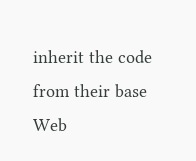inherit the code from their base Web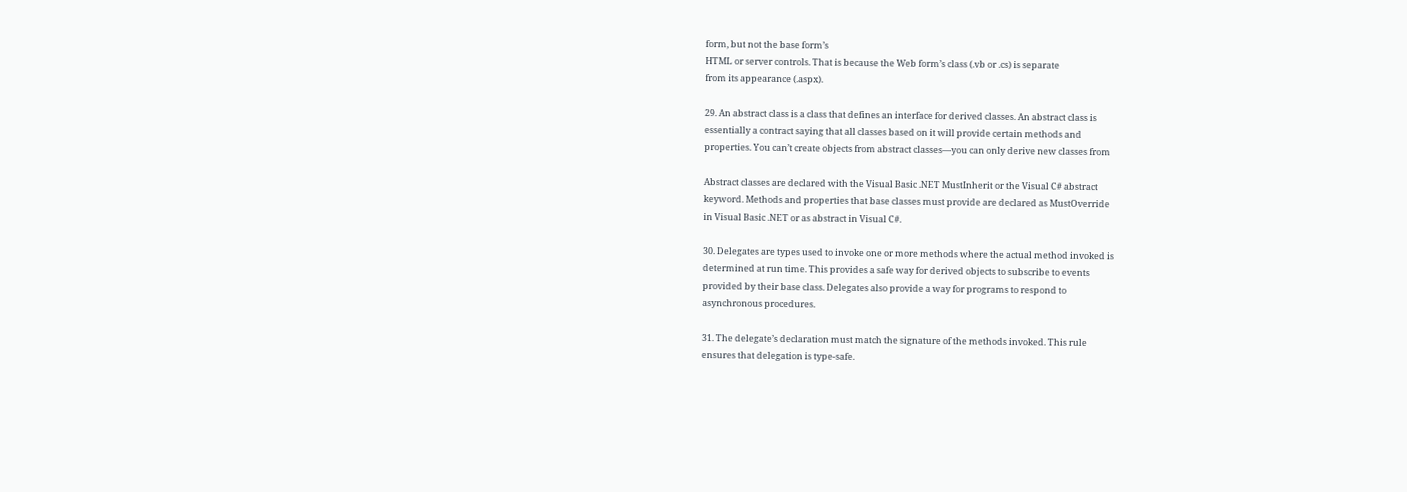form, but not the base form’s
HTML or server controls. That is because the Web form’s class (.vb or .cs) is separate
from its appearance (.aspx).

29. An abstract class is a class that defines an interface for derived classes. An abstract class is
essentially a contract saying that all classes based on it will provide certain methods and
properties. You can’t create objects from abstract classes—you can only derive new classes from

Abstract classes are declared with the Visual Basic .NET MustInherit or the Visual C# abstract
keyword. Methods and properties that base classes must provide are declared as MustOverride
in Visual Basic .NET or as abstract in Visual C#.

30. Delegates are types used to invoke one or more methods where the actual method invoked is
determined at run time. This provides a safe way for derived objects to subscribe to events
provided by their base class. Delegates also provide a way for programs to respond to
asynchronous procedures.

31. The delegate’s declaration must match the signature of the methods invoked. This rule
ensures that delegation is type-safe.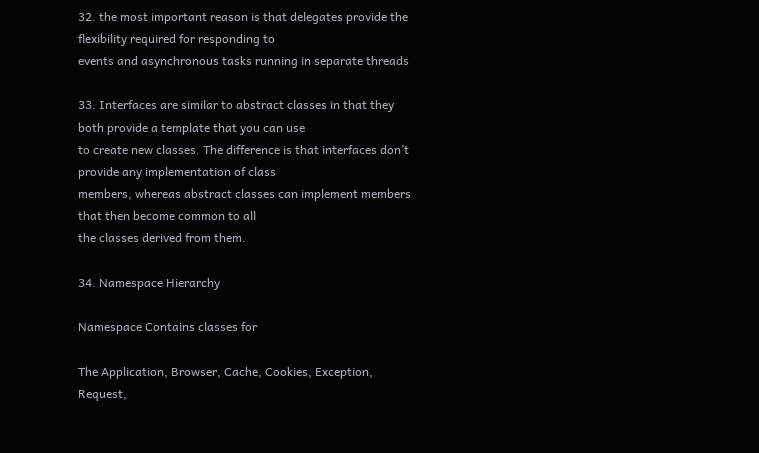32. the most important reason is that delegates provide the flexibility required for responding to
events and asynchronous tasks running in separate threads

33. Interfaces are similar to abstract classes in that they both provide a template that you can use
to create new classes. The difference is that interfaces don’t provide any implementation of class
members, whereas abstract classes can implement members that then become common to all
the classes derived from them.

34. Namespace Hierarchy

Namespace Contains classes for

The Application, Browser, Cache, Cookies, Exception, Request,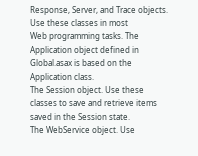Response, Server, and Trace objects. Use these classes in most
Web programming tasks. The Application object defined in
Global.asax is based on the Application class.
The Session object. Use these classes to save and retrieve items
saved in the Session state.
The WebService object. Use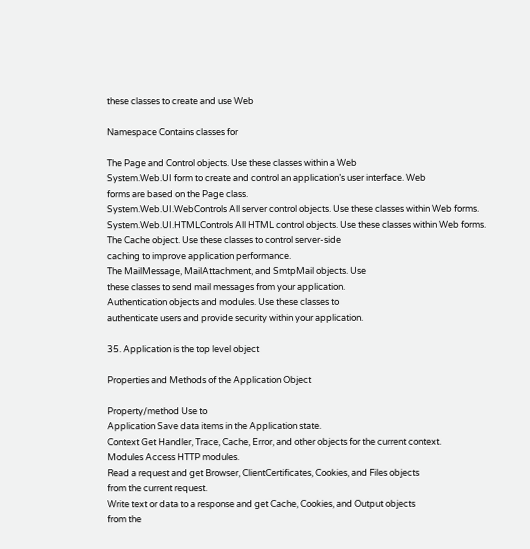these classes to create and use Web

Namespace Contains classes for

The Page and Control objects. Use these classes within a Web
System.Web.UI form to create and control an application’s user interface. Web
forms are based on the Page class.
System.Web.UI.WebControls All server control objects. Use these classes within Web forms.
System.Web.UI.HTMLControls All HTML control objects. Use these classes within Web forms.
The Cache object. Use these classes to control server-side
caching to improve application performance.
The MailMessage, MailAttachment, and SmtpMail objects. Use
these classes to send mail messages from your application.
Authentication objects and modules. Use these classes to
authenticate users and provide security within your application.

35. Application is the top level object

Properties and Methods of the Application Object

Property/method Use to
Application Save data items in the Application state.
Context Get Handler, Trace, Cache, Error, and other objects for the current context.
Modules Access HTTP modules.
Read a request and get Browser, ClientCertificates, Cookies, and Files objects
from the current request.
Write text or data to a response and get Cache, Cookies, and Output objects
from the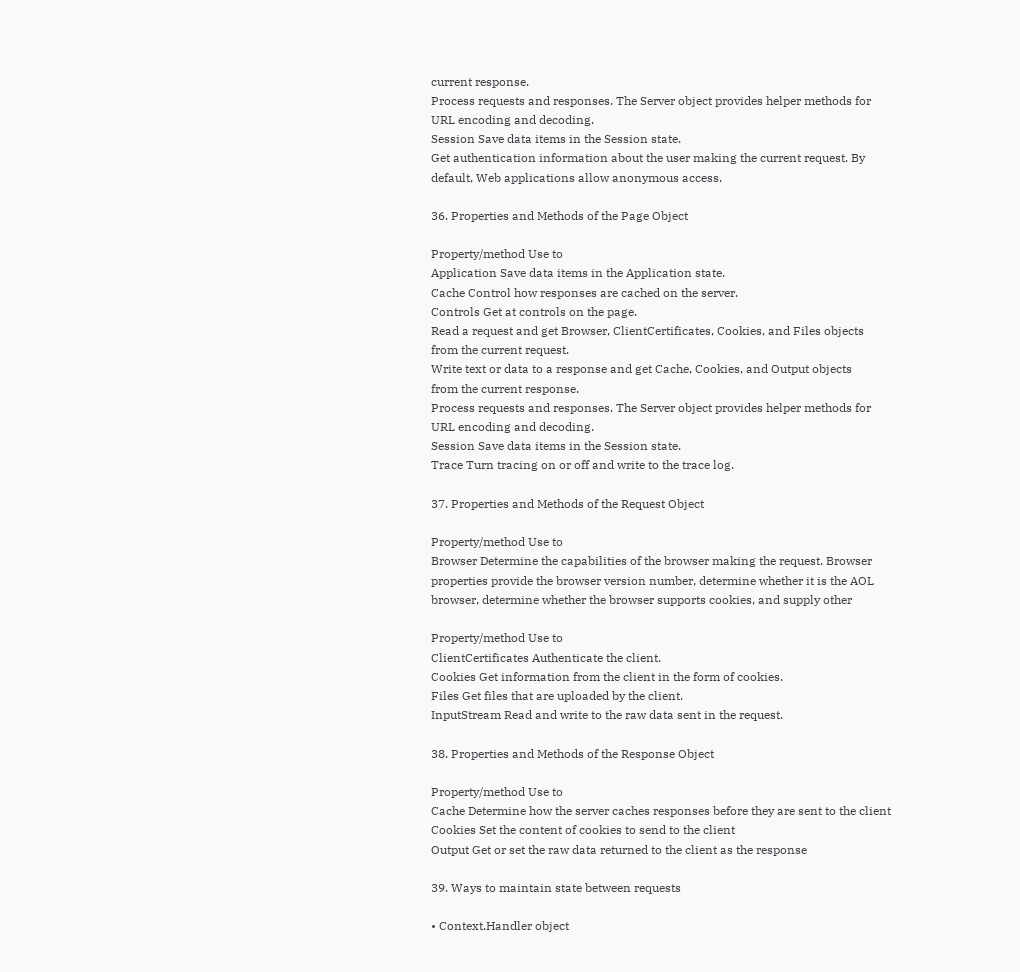current response.
Process requests and responses. The Server object provides helper methods for
URL encoding and decoding.
Session Save data items in the Session state.
Get authentication information about the user making the current request. By
default, Web applications allow anonymous access.

36. Properties and Methods of the Page Object

Property/method Use to
Application Save data items in the Application state.
Cache Control how responses are cached on the server.
Controls Get at controls on the page.
Read a request and get Browser, ClientCertificates, Cookies, and Files objects
from the current request.
Write text or data to a response and get Cache, Cookies, and Output objects
from the current response.
Process requests and responses. The Server object provides helper methods for
URL encoding and decoding.
Session Save data items in the Session state.
Trace Turn tracing on or off and write to the trace log.

37. Properties and Methods of the Request Object

Property/method Use to
Browser Determine the capabilities of the browser making the request. Browser
properties provide the browser version number, determine whether it is the AOL
browser, determine whether the browser supports cookies, and supply other

Property/method Use to
ClientCertificates Authenticate the client.
Cookies Get information from the client in the form of cookies.
Files Get files that are uploaded by the client.
InputStream Read and write to the raw data sent in the request.

38. Properties and Methods of the Response Object

Property/method Use to
Cache Determine how the server caches responses before they are sent to the client
Cookies Set the content of cookies to send to the client
Output Get or set the raw data returned to the client as the response

39. Ways to maintain state between requests

• Context.Handler object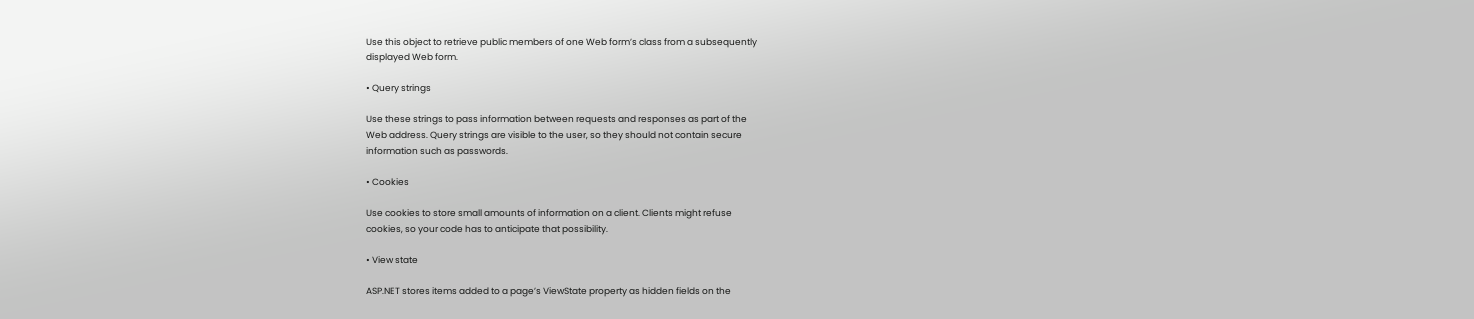Use this object to retrieve public members of one Web form’s class from a subsequently
displayed Web form.

• Query strings

Use these strings to pass information between requests and responses as part of the
Web address. Query strings are visible to the user, so they should not contain secure
information such as passwords.

• Cookies

Use cookies to store small amounts of information on a client. Clients might refuse
cookies, so your code has to anticipate that possibility.

• View state

ASP.NET stores items added to a page’s ViewState property as hidden fields on the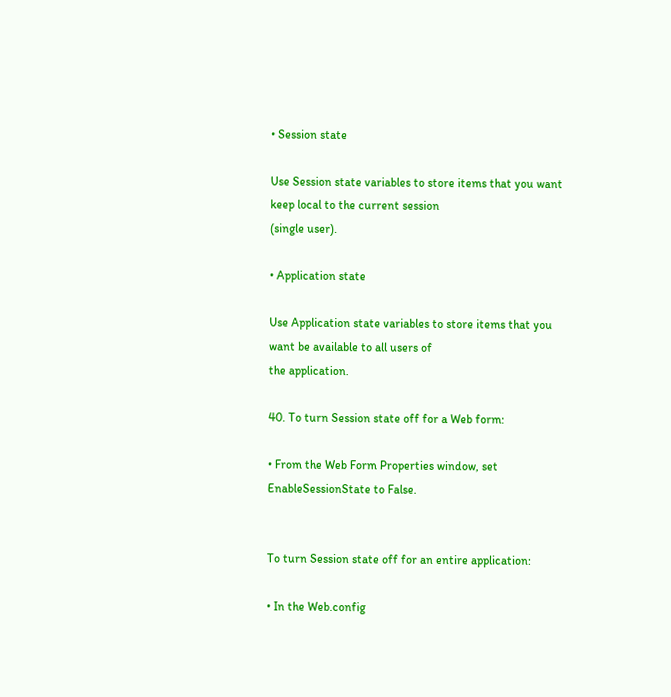• Session state

Use Session state variables to store items that you want keep local to the current session
(single user).

• Application state

Use Application state variables to store items that you want be available to all users of
the application.

40. To turn Session state off for a Web form:

• From the Web Form Properties window, set EnableSessionState to False.


To turn Session state off for an entire application:

• In the Web.config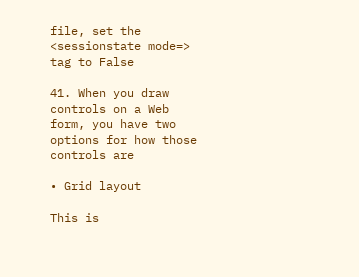file, set the <sessionstate mode=> tag to False

41. When you draw controls on a Web form, you have two options for how those controls are

• Grid layout

This is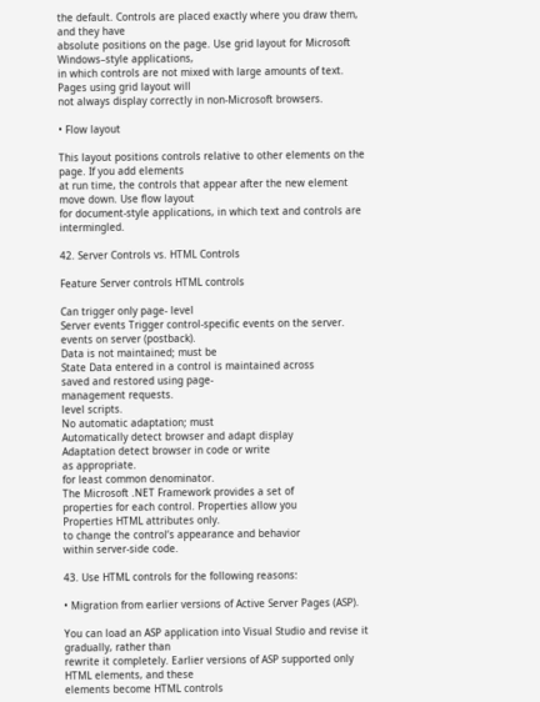the default. Controls are placed exactly where you draw them, and they have
absolute positions on the page. Use grid layout for Microsoft Windows–style applications,
in which controls are not mixed with large amounts of text. Pages using grid layout will
not always display correctly in non-Microsoft browsers.

• Flow layout

This layout positions controls relative to other elements on the page. If you add elements
at run time, the controls that appear after the new element move down. Use flow layout
for document-style applications, in which text and controls are intermingled.

42. Server Controls vs. HTML Controls

Feature Server controls HTML controls

Can trigger only page- level
Server events Trigger control-specific events on the server.
events on server (postback).
Data is not maintained; must be
State Data entered in a control is maintained across
saved and restored using page-
management requests.
level scripts.
No automatic adaptation; must
Automatically detect browser and adapt display
Adaptation detect browser in code or write
as appropriate.
for least common denominator.
The Microsoft .NET Framework provides a set of
properties for each control. Properties allow you
Properties HTML attributes only.
to change the control’s appearance and behavior
within server-side code.

43. Use HTML controls for the following reasons:

• Migration from earlier versions of Active Server Pages (ASP).

You can load an ASP application into Visual Studio and revise it gradually, rather than
rewrite it completely. Earlier versions of ASP supported only HTML elements, and these
elements become HTML controls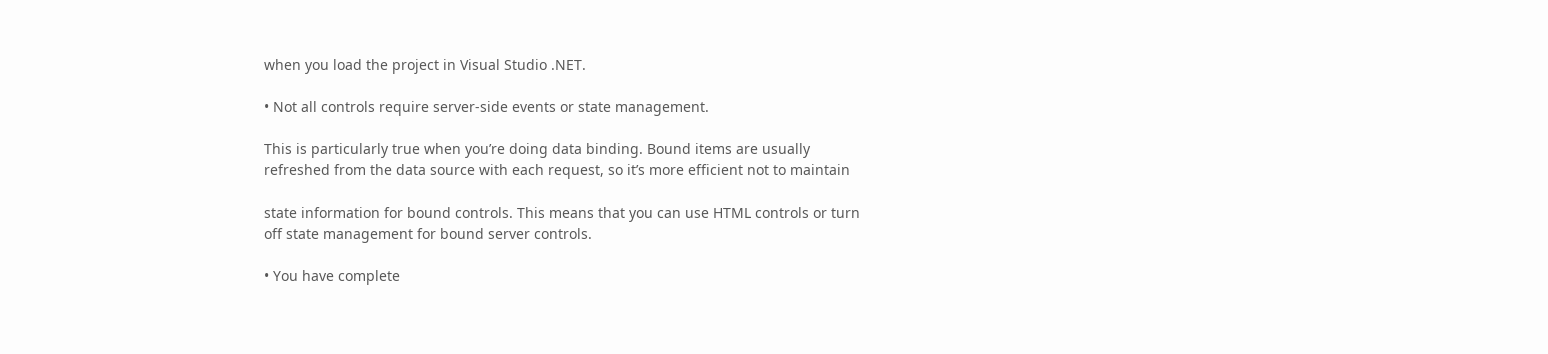when you load the project in Visual Studio .NET.

• Not all controls require server-side events or state management.

This is particularly true when you’re doing data binding. Bound items are usually
refreshed from the data source with each request, so it’s more efficient not to maintain

state information for bound controls. This means that you can use HTML controls or turn
off state management for bound server controls.

• You have complete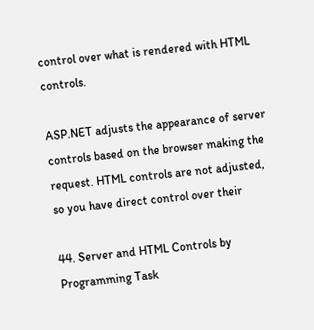control over what is rendered with HTML controls.

ASP.NET adjusts the appearance of server controls based on the browser making the
request. HTML controls are not adjusted, so you have direct control over their

44. Server and HTML Controls by Programming Task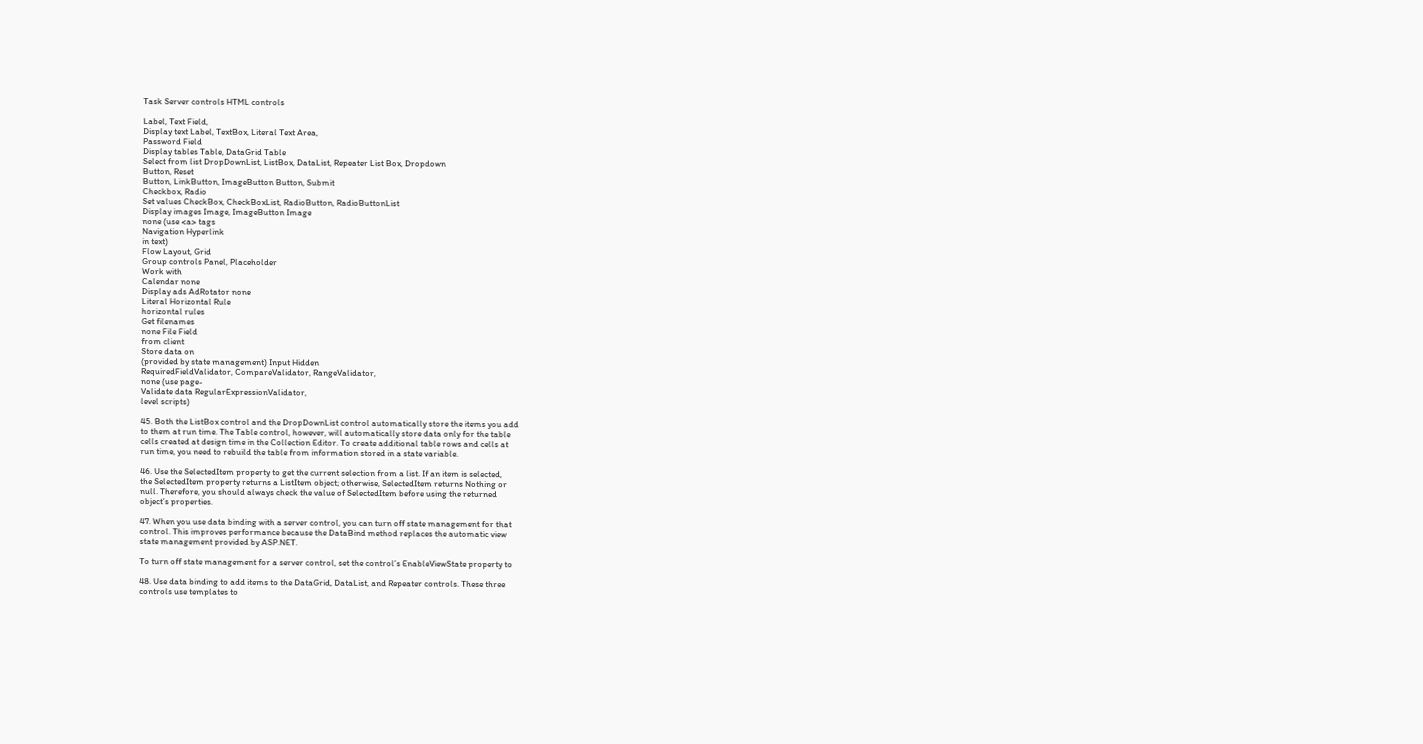Task Server controls HTML controls

Label, Text Field,
Display text Label, TextBox, Literal Text Area,
Password Field
Display tables Table, DataGrid Table
Select from list DropDownList, ListBox, DataList, Repeater List Box, Dropdown
Button, Reset
Button, LinkButton, ImageButton Button, Submit
Checkbox, Radio
Set values CheckBox, CheckBoxList, RadioButton, RadioButtonList
Display images Image, ImageButton Image
none (use <a> tags
Navigation Hyperlink
in text)
Flow Layout, Grid
Group controls Panel, Placeholder
Work with
Calendar none
Display ads AdRotator none
Literal Horizontal Rule
horizontal rules
Get filenames
none File Field
from client
Store data on
(provided by state management) Input Hidden
RequiredFieldValidator, CompareValidator, RangeValidator,
none (use page-
Validate data RegularExpressionValidator,
level scripts)

45. Both the ListBox control and the DropDownList control automatically store the items you add
to them at run time. The Table control, however, will automatically store data only for the table
cells created at design time in the Collection Editor. To create additional table rows and cells at
run time, you need to rebuild the table from information stored in a state variable.

46. Use the SelectedItem property to get the current selection from a list. If an item is selected,
the SelectedItem property returns a ListItem object; otherwise, SelectedItem returns Nothing or
null. Therefore, you should always check the value of SelectedItem before using the returned
object’s properties.

47. When you use data binding with a server control, you can turn off state management for that
control. This improves performance because the DataBind method replaces the automatic view
state management provided by ASP.NET.

To turn off state management for a server control, set the control’s EnableViewState property to

48. Use data binding to add items to the DataGrid, DataList, and Repeater controls. These three
controls use templates to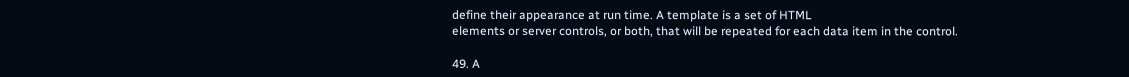define their appearance at run time. A template is a set of HTML
elements or server controls, or both, that will be repeated for each data item in the control.

49. A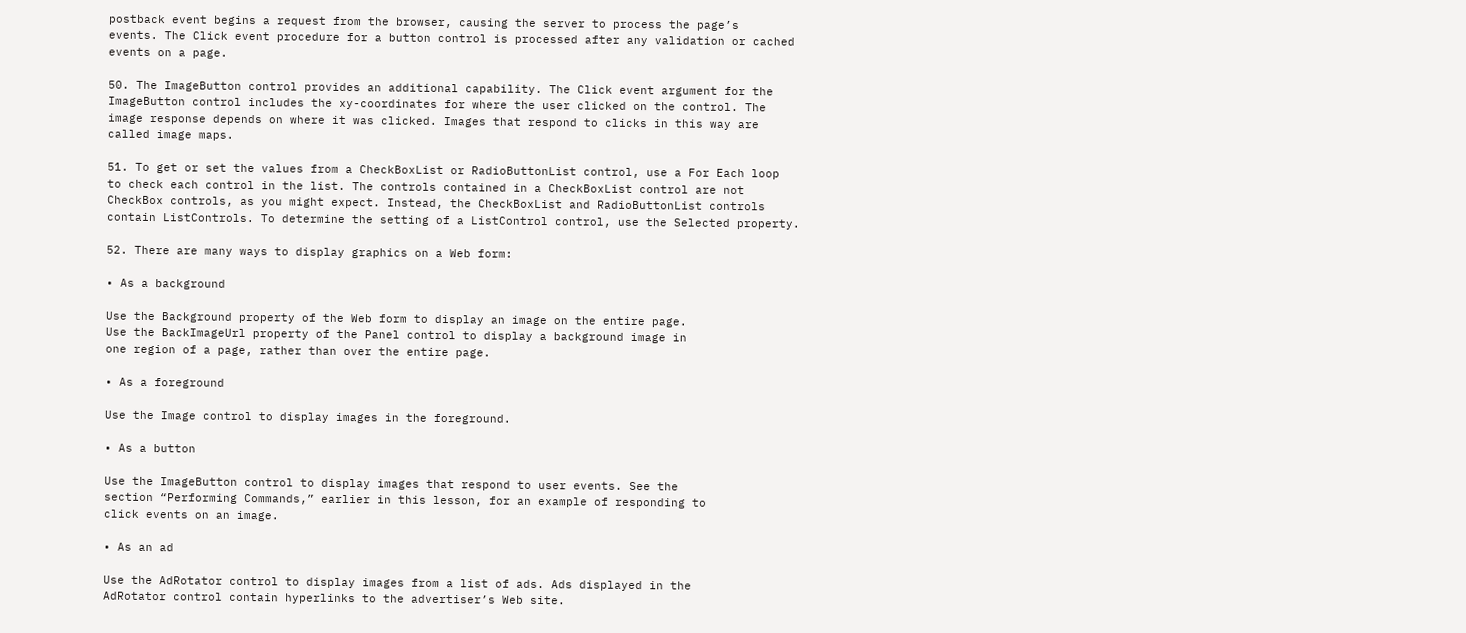postback event begins a request from the browser, causing the server to process the page’s
events. The Click event procedure for a button control is processed after any validation or cached
events on a page.

50. The ImageButton control provides an additional capability. The Click event argument for the
ImageButton control includes the xy-coordinates for where the user clicked on the control. The
image response depends on where it was clicked. Images that respond to clicks in this way are
called image maps.

51. To get or set the values from a CheckBoxList or RadioButtonList control, use a For Each loop
to check each control in the list. The controls contained in a CheckBoxList control are not
CheckBox controls, as you might expect. Instead, the CheckBoxList and RadioButtonList controls
contain ListControls. To determine the setting of a ListControl control, use the Selected property.

52. There are many ways to display graphics on a Web form:

• As a background

Use the Background property of the Web form to display an image on the entire page.
Use the BackImageUrl property of the Panel control to display a background image in
one region of a page, rather than over the entire page.

• As a foreground

Use the Image control to display images in the foreground.

• As a button

Use the ImageButton control to display images that respond to user events. See the
section “Performing Commands,” earlier in this lesson, for an example of responding to
click events on an image.

• As an ad

Use the AdRotator control to display images from a list of ads. Ads displayed in the
AdRotator control contain hyperlinks to the advertiser’s Web site.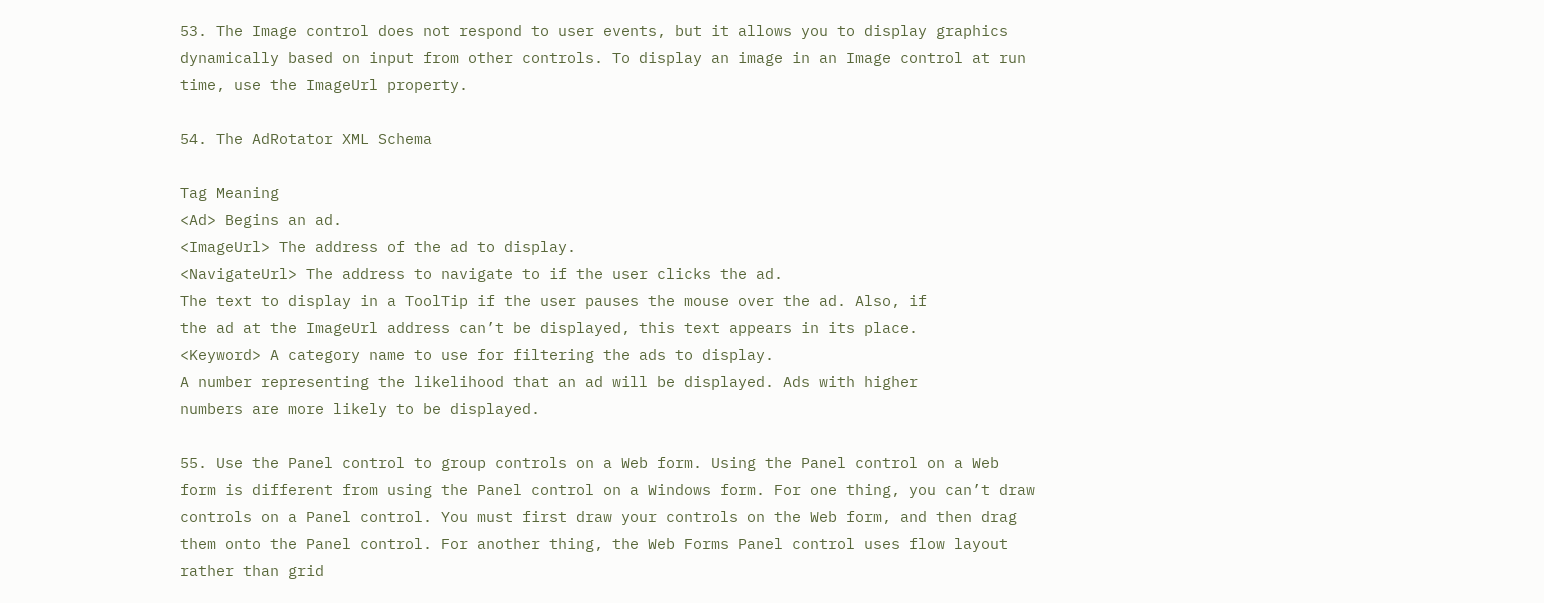53. The Image control does not respond to user events, but it allows you to display graphics
dynamically based on input from other controls. To display an image in an Image control at run
time, use the ImageUrl property.

54. The AdRotator XML Schema

Tag Meaning
<Ad> Begins an ad.
<ImageUrl> The address of the ad to display.
<NavigateUrl> The address to navigate to if the user clicks the ad.
The text to display in a ToolTip if the user pauses the mouse over the ad. Also, if
the ad at the ImageUrl address can’t be displayed, this text appears in its place.
<Keyword> A category name to use for filtering the ads to display.
A number representing the likelihood that an ad will be displayed. Ads with higher
numbers are more likely to be displayed.

55. Use the Panel control to group controls on a Web form. Using the Panel control on a Web
form is different from using the Panel control on a Windows form. For one thing, you can’t draw
controls on a Panel control. You must first draw your controls on the Web form, and then drag
them onto the Panel control. For another thing, the Web Forms Panel control uses flow layout
rather than grid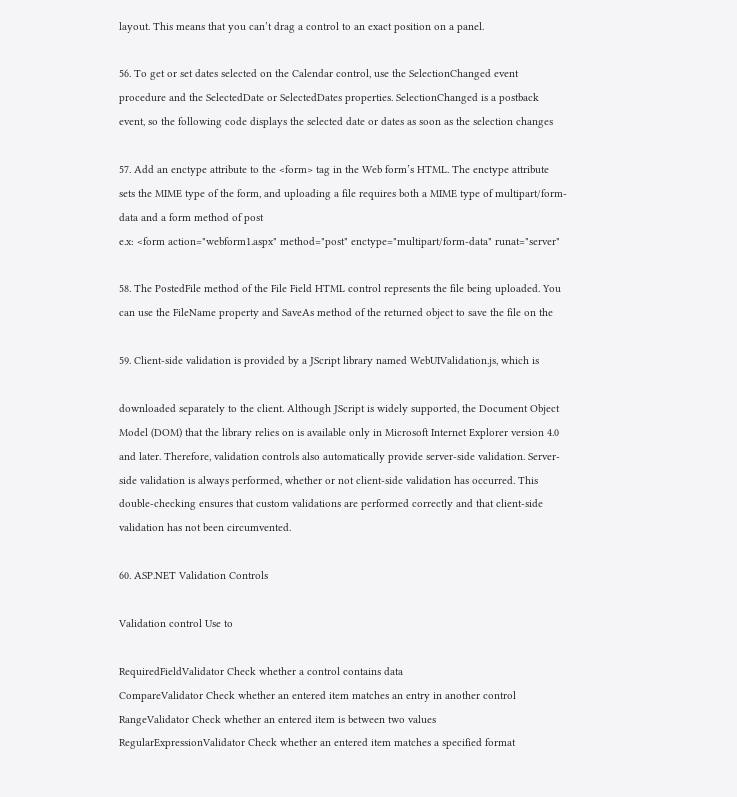layout. This means that you can’t drag a control to an exact position on a panel.

56. To get or set dates selected on the Calendar control, use the SelectionChanged event
procedure and the SelectedDate or SelectedDates properties. SelectionChanged is a postback
event, so the following code displays the selected date or dates as soon as the selection changes

57. Add an enctype attribute to the <form> tag in the Web form’s HTML. The enctype attribute
sets the MIME type of the form, and uploading a file requires both a MIME type of multipart/form-
data and a form method of post
e.x: <form action="webform1.aspx" method="post" enctype="multipart/form-data" runat="server"

58. The PostedFile method of the File Field HTML control represents the file being uploaded. You
can use the FileName property and SaveAs method of the returned object to save the file on the

59. Client-side validation is provided by a JScript library named WebUIValidation.js, which is

downloaded separately to the client. Although JScript is widely supported, the Document Object
Model (DOM) that the library relies on is available only in Microsoft Internet Explorer version 4.0
and later. Therefore, validation controls also automatically provide server-side validation. Server-
side validation is always performed, whether or not client-side validation has occurred. This
double-checking ensures that custom validations are performed correctly and that client-side
validation has not been circumvented.

60. ASP.NET Validation Controls

Validation control Use to

RequiredFieldValidator Check whether a control contains data
CompareValidator Check whether an entered item matches an entry in another control
RangeValidator Check whether an entered item is between two values
RegularExpressionValidator Check whether an entered item matches a specified format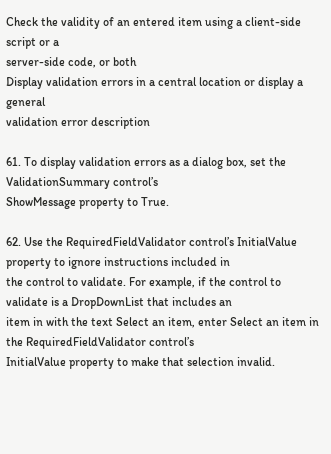Check the validity of an entered item using a client-side script or a
server-side code, or both
Display validation errors in a central location or display a general
validation error description

61. To display validation errors as a dialog box, set the ValidationSummary control’s
ShowMessage property to True.

62. Use the RequiredFieldValidator control’s InitialValue property to ignore instructions included in
the control to validate. For example, if the control to validate is a DropDownList that includes an
item in with the text Select an item, enter Select an item in the RequiredFieldValidator control’s
InitialValue property to make that selection invalid.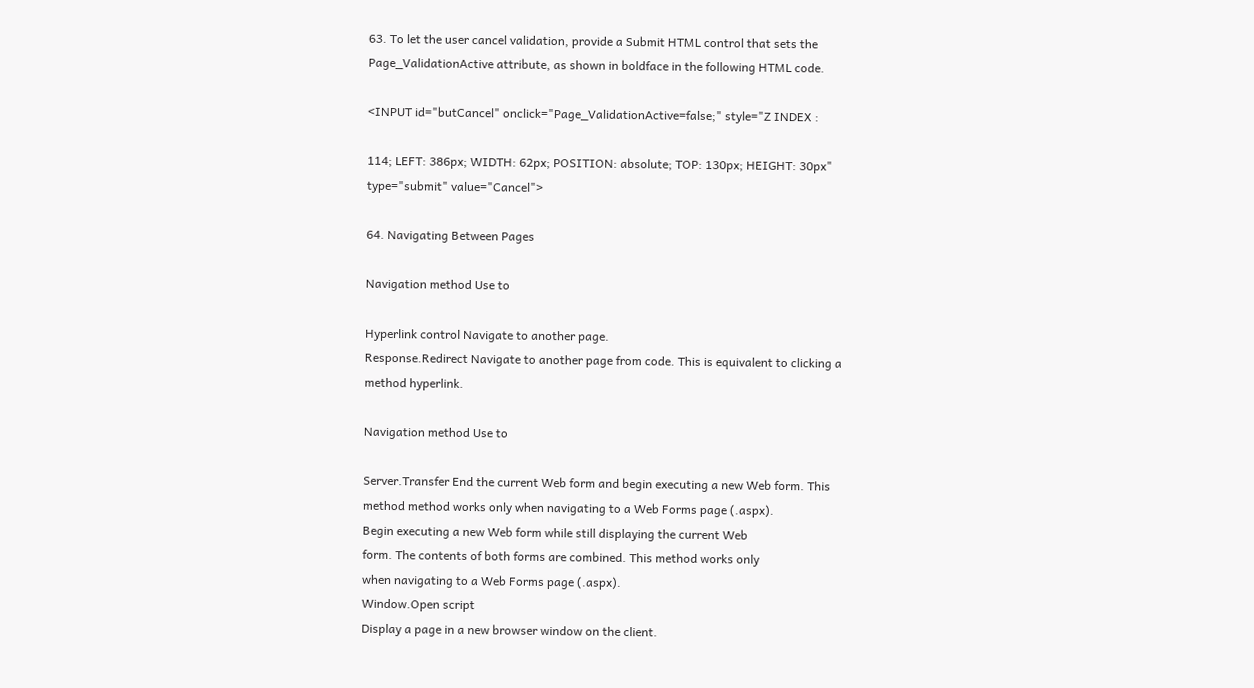63. To let the user cancel validation, provide a Submit HTML control that sets the
Page_ValidationActive attribute, as shown in boldface in the following HTML code.

<INPUT id="butCancel" onclick="Page_ValidationActive=false;" style="Z INDEX :

114; LEFT: 386px; WIDTH: 62px; POSITION: absolute; TOP: 130px; HEIGHT: 30px"
type="submit" value="Cancel">

64. Navigating Between Pages

Navigation method Use to

Hyperlink control Navigate to another page.
Response.Redirect Navigate to another page from code. This is equivalent to clicking a
method hyperlink.

Navigation method Use to

Server.Transfer End the current Web form and begin executing a new Web form. This
method method works only when navigating to a Web Forms page (.aspx).
Begin executing a new Web form while still displaying the current Web
form. The contents of both forms are combined. This method works only
when navigating to a Web Forms page (.aspx).
Window.Open script
Display a page in a new browser window on the client.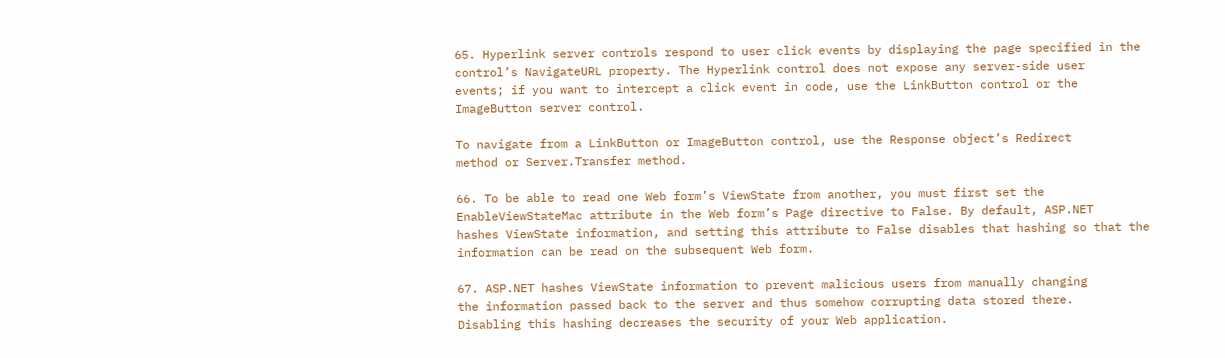65. Hyperlink server controls respond to user click events by displaying the page specified in the
control’s NavigateURL property. The Hyperlink control does not expose any server-side user
events; if you want to intercept a click event in code, use the LinkButton control or the
ImageButton server control.

To navigate from a LinkButton or ImageButton control, use the Response object’s Redirect
method or Server.Transfer method.

66. To be able to read one Web form’s ViewState from another, you must first set the
EnableViewStateMac attribute in the Web form’s Page directive to False. By default, ASP.NET
hashes ViewState information, and setting this attribute to False disables that hashing so that the
information can be read on the subsequent Web form.

67. ASP.NET hashes ViewState information to prevent malicious users from manually changing
the information passed back to the server and thus somehow corrupting data stored there.
Disabling this hashing decreases the security of your Web application.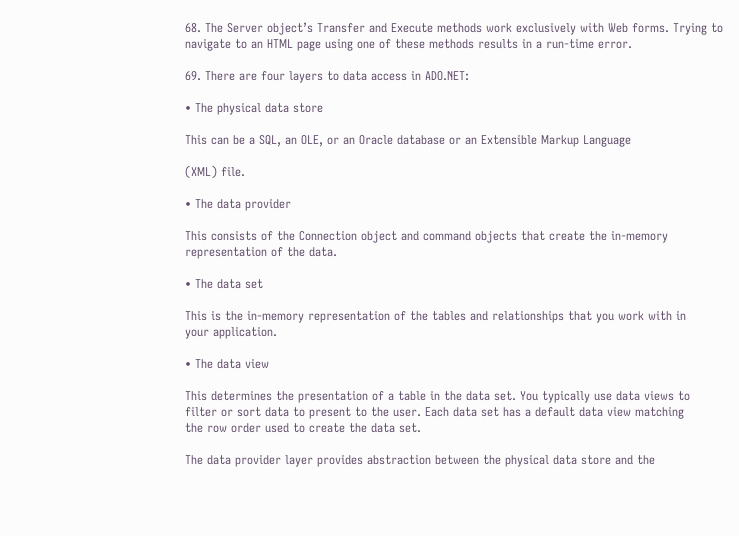68. The Server object’s Transfer and Execute methods work exclusively with Web forms. Trying to
navigate to an HTML page using one of these methods results in a run-time error.

69. There are four layers to data access in ADO.NET:

• The physical data store

This can be a SQL, an OLE, or an Oracle database or an Extensible Markup Language

(XML) file.

• The data provider

This consists of the Connection object and command objects that create the in-memory
representation of the data.

• The data set

This is the in-memory representation of the tables and relationships that you work with in
your application.

• The data view

This determines the presentation of a table in the data set. You typically use data views to
filter or sort data to present to the user. Each data set has a default data view matching
the row order used to create the data set.

The data provider layer provides abstraction between the physical data store and the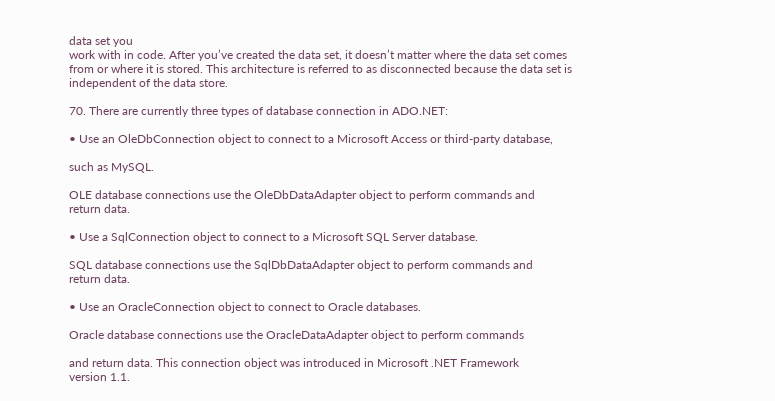data set you
work with in code. After you’ve created the data set, it doesn’t matter where the data set comes
from or where it is stored. This architecture is referred to as disconnected because the data set is
independent of the data store.

70. There are currently three types of database connection in ADO.NET:

• Use an OleDbConnection object to connect to a Microsoft Access or third-party database,

such as MySQL.

OLE database connections use the OleDbDataAdapter object to perform commands and
return data.

• Use a SqlConnection object to connect to a Microsoft SQL Server database.

SQL database connections use the SqlDbDataAdapter object to perform commands and
return data.

• Use an OracleConnection object to connect to Oracle databases.

Oracle database connections use the OracleDataAdapter object to perform commands

and return data. This connection object was introduced in Microsoft .NET Framework
version 1.1.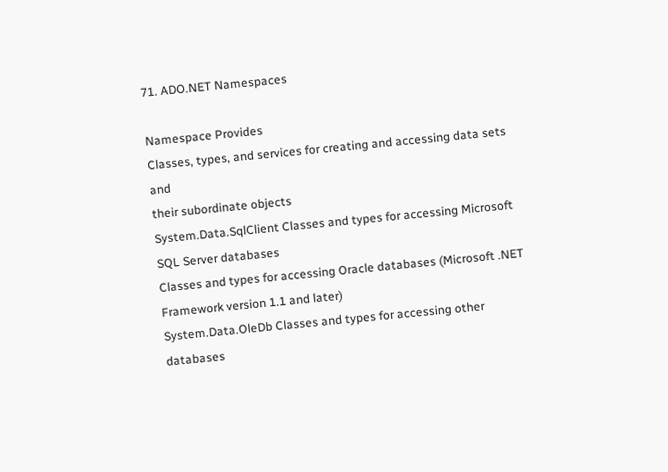71. ADO.NET Namespaces

Namespace Provides
Classes, types, and services for creating and accessing data sets and
their subordinate objects
System.Data.SqlClient Classes and types for accessing Microsoft SQL Server databases
Classes and types for accessing Oracle databases (Microsoft .NET
Framework version 1.1 and later)
System.Data.OleDb Classes and types for accessing other databases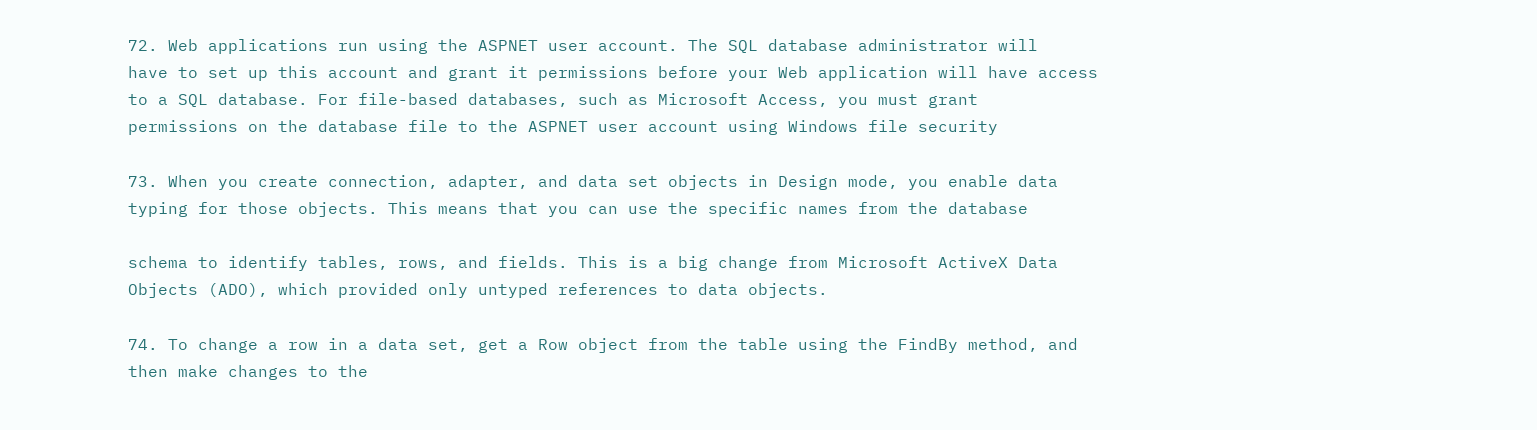72. Web applications run using the ASPNET user account. The SQL database administrator will
have to set up this account and grant it permissions before your Web application will have access
to a SQL database. For file-based databases, such as Microsoft Access, you must grant
permissions on the database file to the ASPNET user account using Windows file security

73. When you create connection, adapter, and data set objects in Design mode, you enable data
typing for those objects. This means that you can use the specific names from the database

schema to identify tables, rows, and fields. This is a big change from Microsoft ActiveX Data
Objects (ADO), which provided only untyped references to data objects.

74. To change a row in a data set, get a Row object from the table using the FindBy method, and
then make changes to the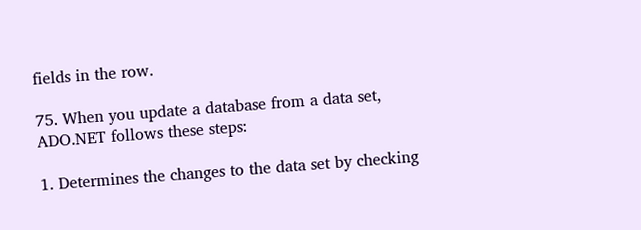fields in the row.

75. When you update a database from a data set, ADO.NET follows these steps:

1. Determines the changes to the data set by checking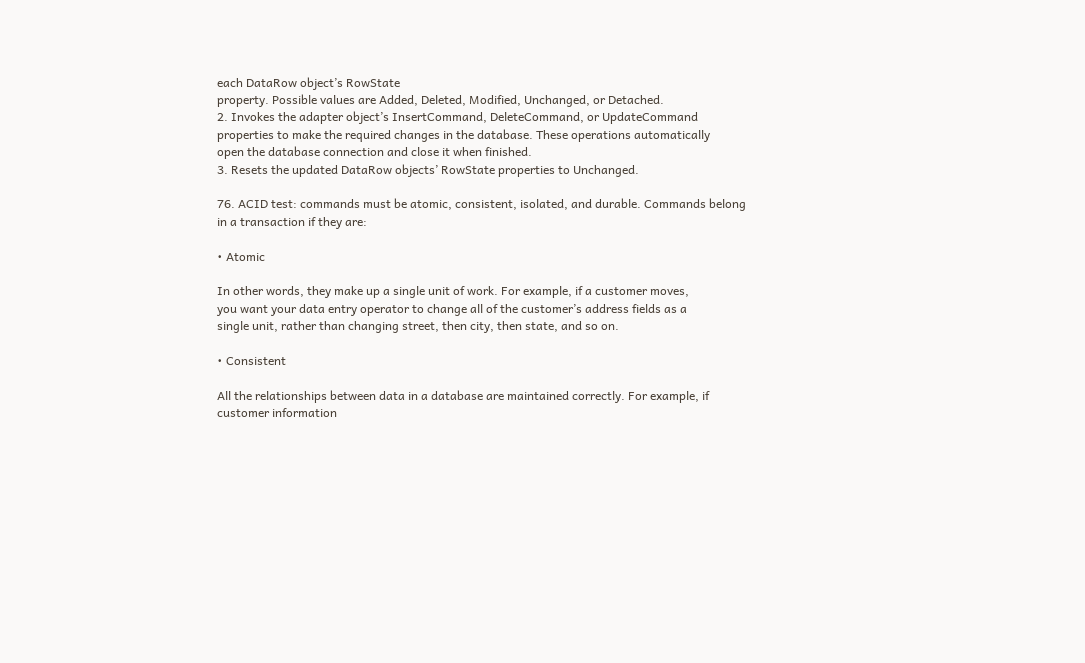each DataRow object’s RowState
property. Possible values are Added, Deleted, Modified, Unchanged, or Detached.
2. Invokes the adapter object’s InsertCommand, DeleteCommand, or UpdateCommand
properties to make the required changes in the database. These operations automatically
open the database connection and close it when finished.
3. Resets the updated DataRow objects’ RowState properties to Unchanged.

76. ACID test: commands must be atomic, consistent, isolated, and durable. Commands belong
in a transaction if they are:

• Atomic

In other words, they make up a single unit of work. For example, if a customer moves,
you want your data entry operator to change all of the customer’s address fields as a
single unit, rather than changing street, then city, then state, and so on.

• Consistent

All the relationships between data in a database are maintained correctly. For example, if
customer information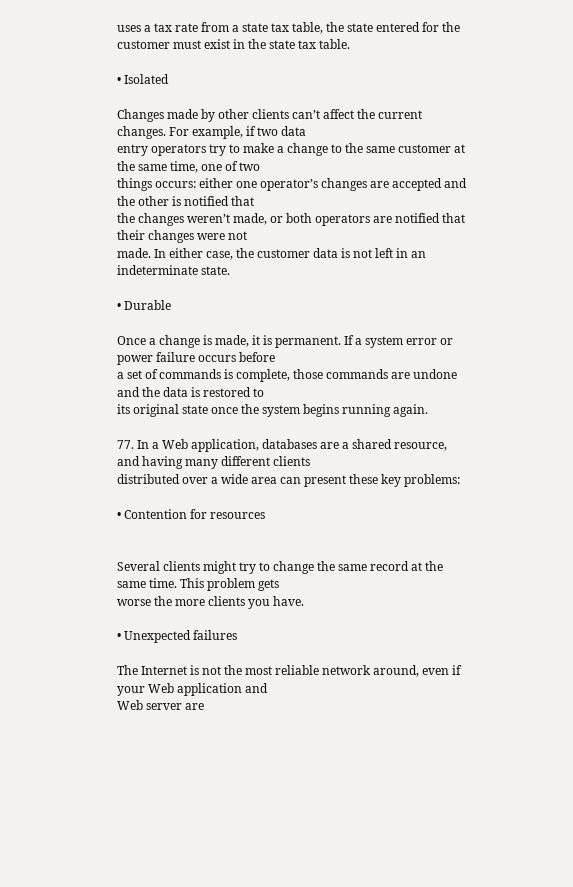uses a tax rate from a state tax table, the state entered for the
customer must exist in the state tax table.

• Isolated

Changes made by other clients can’t affect the current changes. For example, if two data
entry operators try to make a change to the same customer at the same time, one of two
things occurs: either one operator’s changes are accepted and the other is notified that
the changes weren’t made, or both operators are notified that their changes were not
made. In either case, the customer data is not left in an indeterminate state.

• Durable

Once a change is made, it is permanent. If a system error or power failure occurs before
a set of commands is complete, those commands are undone and the data is restored to
its original state once the system begins running again.

77. In a Web application, databases are a shared resource, and having many different clients
distributed over a wide area can present these key problems:

• Contention for resources


Several clients might try to change the same record at the same time. This problem gets
worse the more clients you have.

• Unexpected failures

The Internet is not the most reliable network around, even if your Web application and
Web server are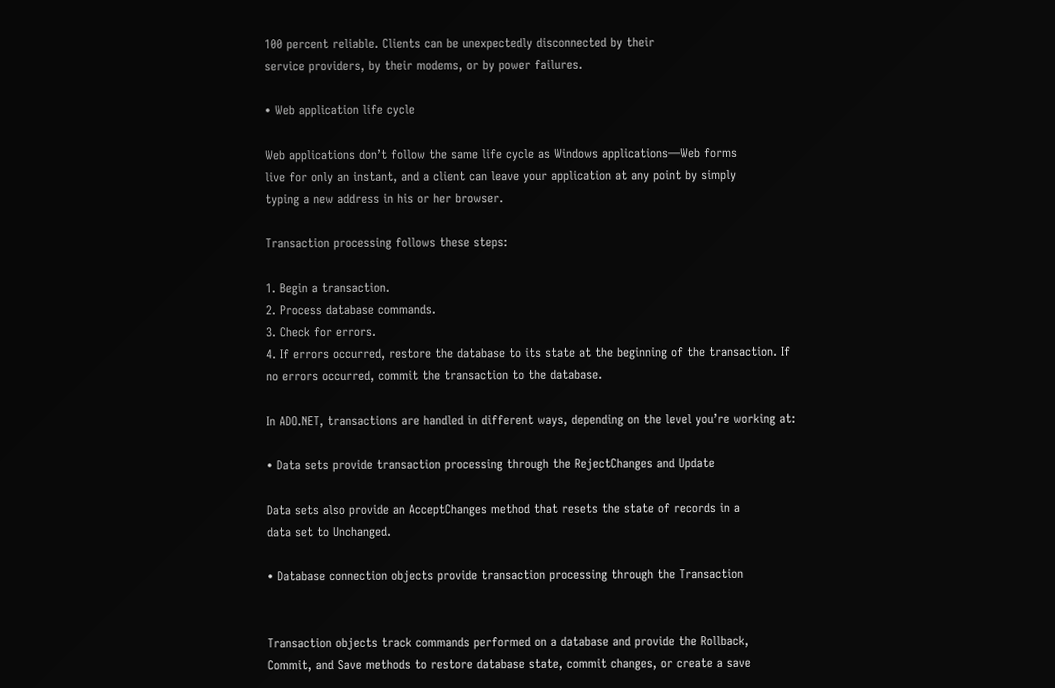100 percent reliable. Clients can be unexpectedly disconnected by their
service providers, by their modems, or by power failures.

• Web application life cycle

Web applications don’t follow the same life cycle as Windows applications—Web forms
live for only an instant, and a client can leave your application at any point by simply
typing a new address in his or her browser.

Transaction processing follows these steps:

1. Begin a transaction.
2. Process database commands.
3. Check for errors.
4. If errors occurred, restore the database to its state at the beginning of the transaction. If
no errors occurred, commit the transaction to the database.

In ADO.NET, transactions are handled in different ways, depending on the level you’re working at:

• Data sets provide transaction processing through the RejectChanges and Update

Data sets also provide an AcceptChanges method that resets the state of records in a
data set to Unchanged.

• Database connection objects provide transaction processing through the Transaction


Transaction objects track commands performed on a database and provide the Rollback,
Commit, and Save methods to restore database state, commit changes, or create a save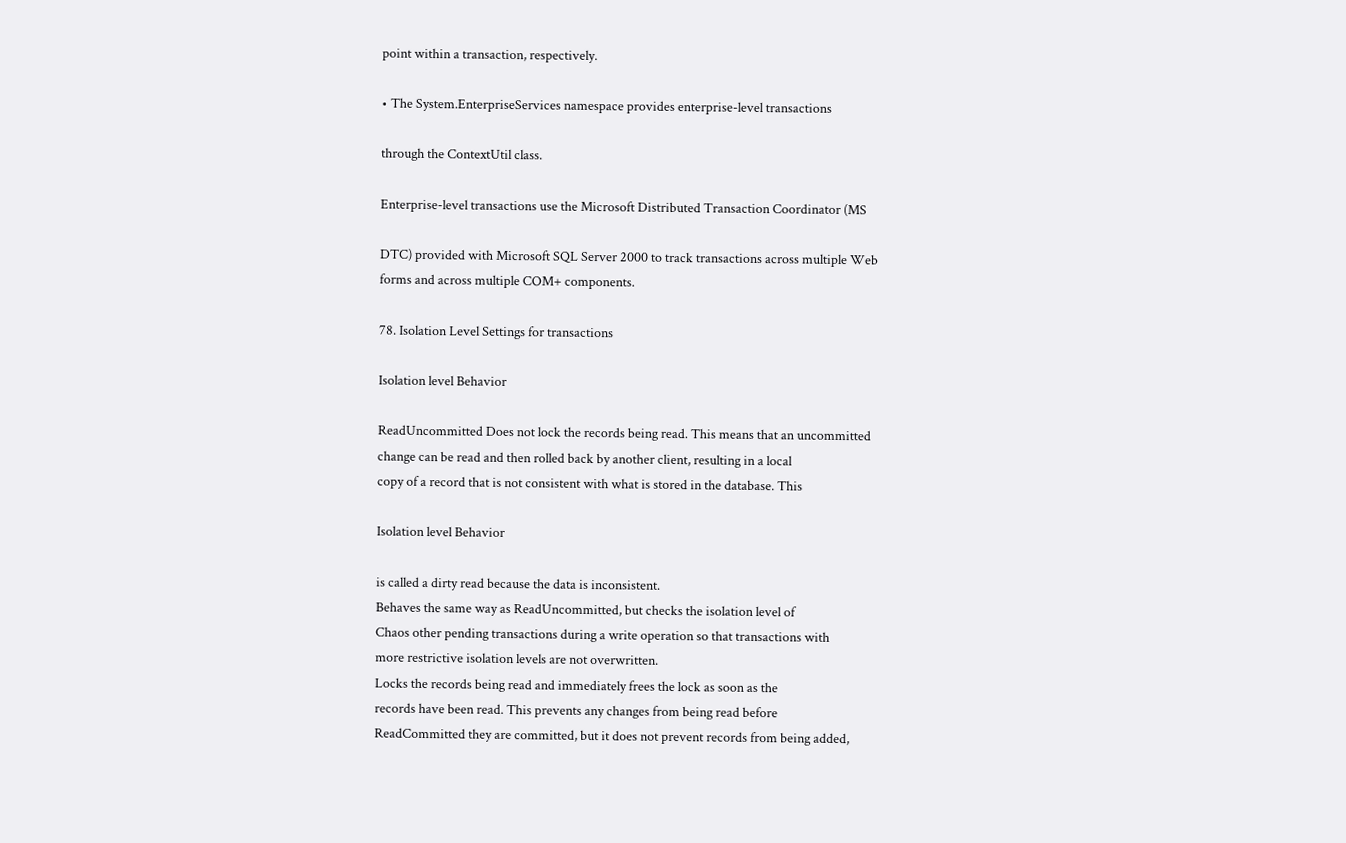point within a transaction, respectively.

• The System.EnterpriseServices namespace provides enterprise-level transactions

through the ContextUtil class.

Enterprise-level transactions use the Microsoft Distributed Transaction Coordinator (MS

DTC) provided with Microsoft SQL Server 2000 to track transactions across multiple Web
forms and across multiple COM+ components.

78. Isolation Level Settings for transactions

Isolation level Behavior

ReadUncommitted Does not lock the records being read. This means that an uncommitted
change can be read and then rolled back by another client, resulting in a local
copy of a record that is not consistent with what is stored in the database. This

Isolation level Behavior

is called a dirty read because the data is inconsistent.
Behaves the same way as ReadUncommitted, but checks the isolation level of
Chaos other pending transactions during a write operation so that transactions with
more restrictive isolation levels are not overwritten.
Locks the records being read and immediately frees the lock as soon as the
records have been read. This prevents any changes from being read before
ReadCommitted they are committed, but it does not prevent records from being added,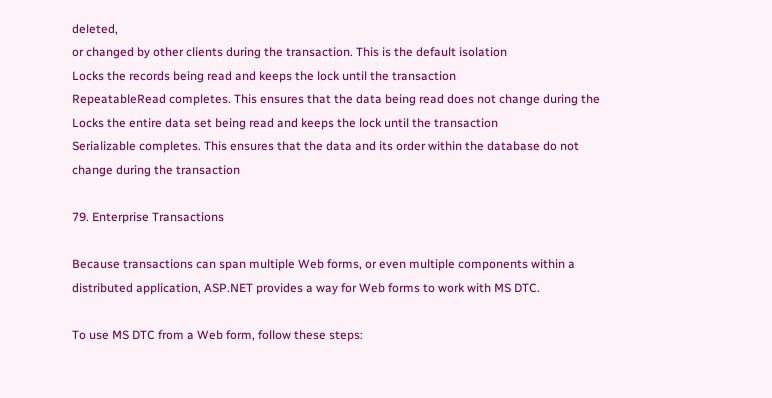deleted,
or changed by other clients during the transaction. This is the default isolation
Locks the records being read and keeps the lock until the transaction
RepeatableRead completes. This ensures that the data being read does not change during the
Locks the entire data set being read and keeps the lock until the transaction
Serializable completes. This ensures that the data and its order within the database do not
change during the transaction

79. Enterprise Transactions

Because transactions can span multiple Web forms, or even multiple components within a
distributed application, ASP.NET provides a way for Web forms to work with MS DTC.

To use MS DTC from a Web form, follow these steps: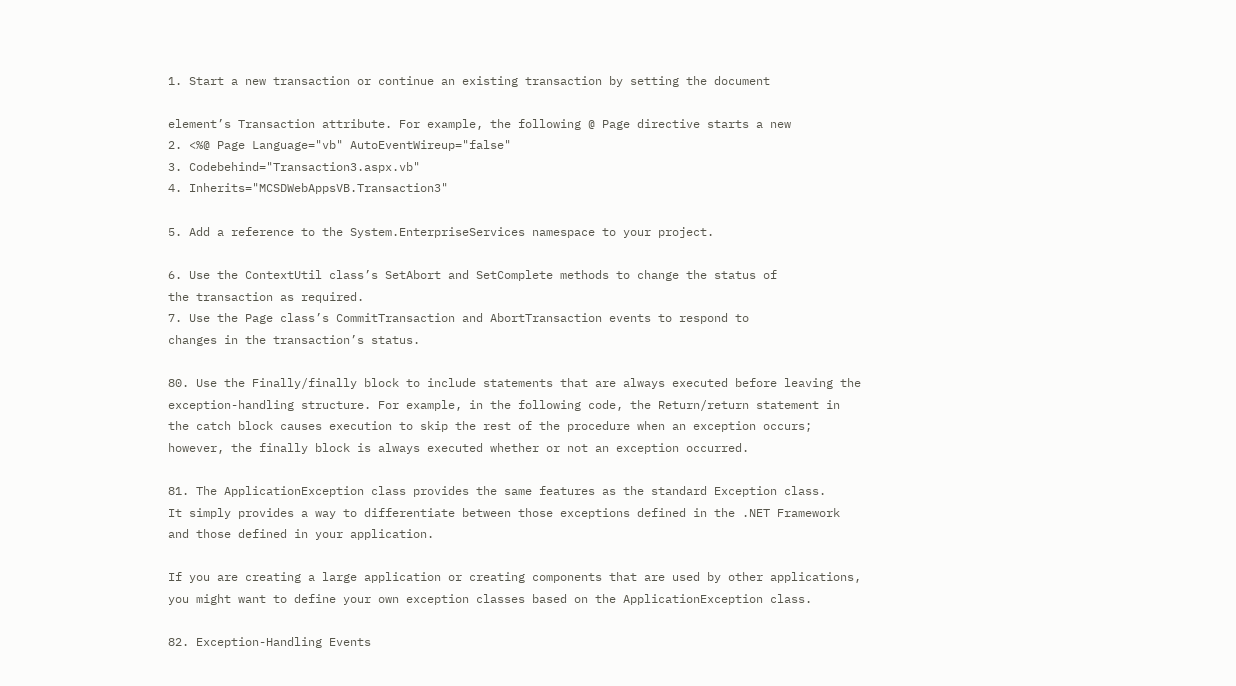1. Start a new transaction or continue an existing transaction by setting the document

element’s Transaction attribute. For example, the following @ Page directive starts a new
2. <%@ Page Language="vb" AutoEventWireup="false"
3. Codebehind="Transaction3.aspx.vb"
4. Inherits="MCSDWebAppsVB.Transaction3"

5. Add a reference to the System.EnterpriseServices namespace to your project.

6. Use the ContextUtil class’s SetAbort and SetComplete methods to change the status of
the transaction as required.
7. Use the Page class’s CommitTransaction and AbortTransaction events to respond to
changes in the transaction’s status.

80. Use the Finally/finally block to include statements that are always executed before leaving the
exception-handling structure. For example, in the following code, the Return/return statement in
the catch block causes execution to skip the rest of the procedure when an exception occurs;
however, the finally block is always executed whether or not an exception occurred.

81. The ApplicationException class provides the same features as the standard Exception class.
It simply provides a way to differentiate between those exceptions defined in the .NET Framework
and those defined in your application.

If you are creating a large application or creating components that are used by other applications,
you might want to define your own exception classes based on the ApplicationException class.

82. Exception-Handling Events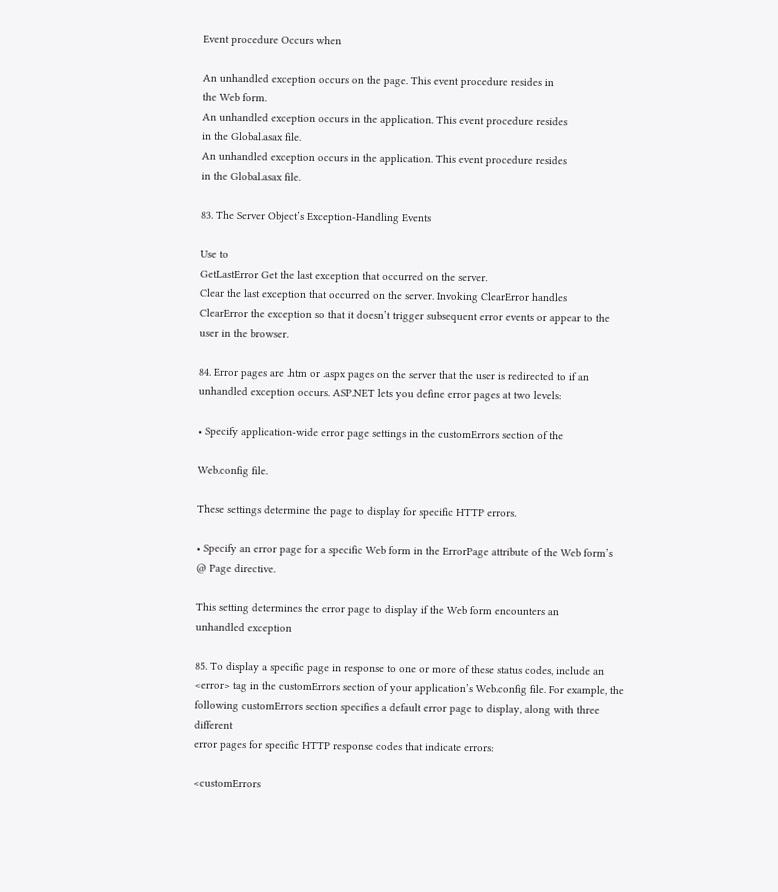Event procedure Occurs when

An unhandled exception occurs on the page. This event procedure resides in
the Web form.
An unhandled exception occurs in the application. This event procedure resides
in the Global.asax file.
An unhandled exception occurs in the application. This event procedure resides
in the Global.asax file.

83. The Server Object’s Exception-Handling Events

Use to
GetLastError Get the last exception that occurred on the server.
Clear the last exception that occurred on the server. Invoking ClearError handles
ClearError the exception so that it doesn’t trigger subsequent error events or appear to the
user in the browser.

84. Error pages are .htm or .aspx pages on the server that the user is redirected to if an
unhandled exception occurs. ASP.NET lets you define error pages at two levels:

• Specify application-wide error page settings in the customErrors section of the

Web.config file.

These settings determine the page to display for specific HTTP errors.

• Specify an error page for a specific Web form in the ErrorPage attribute of the Web form’s
@ Page directive.

This setting determines the error page to display if the Web form encounters an
unhandled exception

85. To display a specific page in response to one or more of these status codes, include an
<error> tag in the customErrors section of your application’s Web.config file. For example, the
following customErrors section specifies a default error page to display, along with three different
error pages for specific HTTP response codes that indicate errors:

<customErrors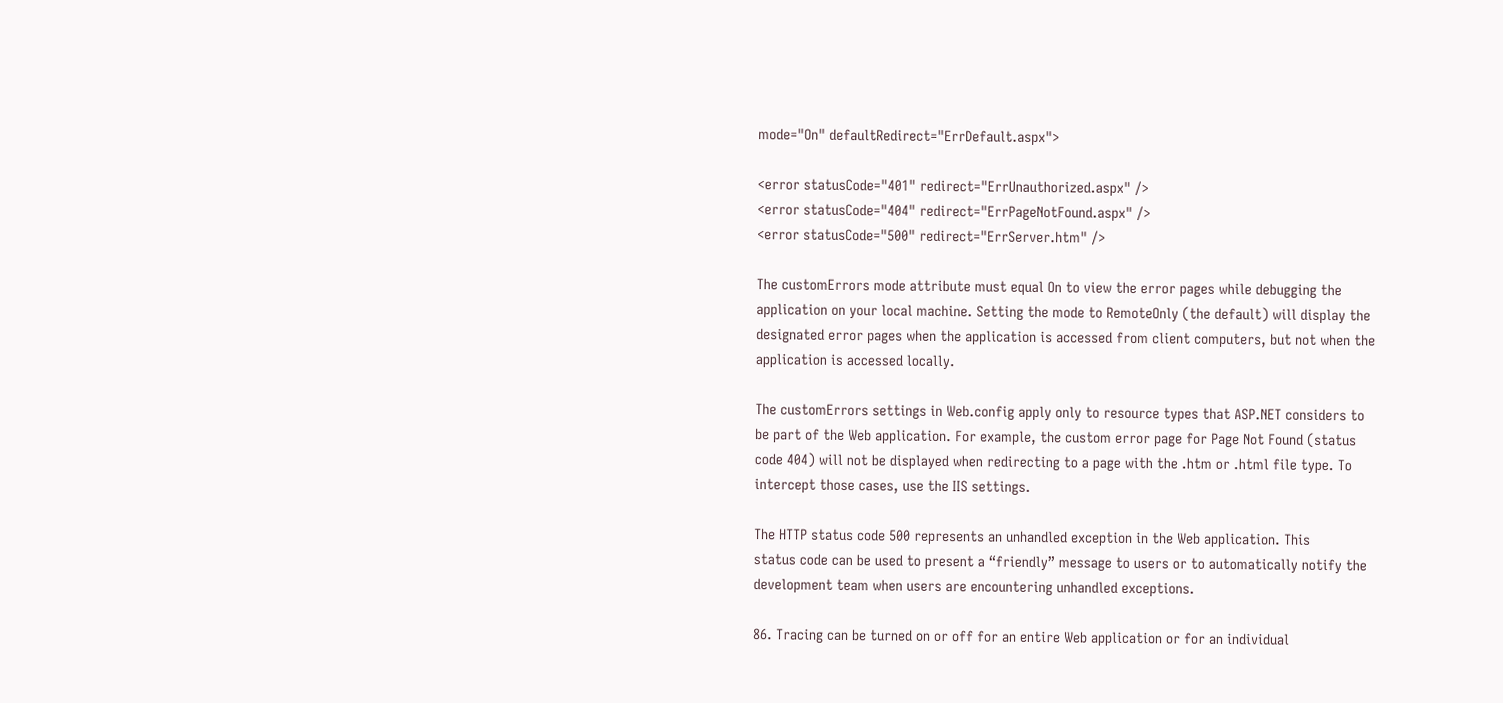mode="On" defaultRedirect="ErrDefault.aspx">

<error statusCode="401" redirect="ErrUnauthorized.aspx" />
<error statusCode="404" redirect="ErrPageNotFound.aspx" />
<error statusCode="500" redirect="ErrServer.htm" />

The customErrors mode attribute must equal On to view the error pages while debugging the
application on your local machine. Setting the mode to RemoteOnly (the default) will display the
designated error pages when the application is accessed from client computers, but not when the
application is accessed locally.

The customErrors settings in Web.config apply only to resource types that ASP.NET considers to
be part of the Web application. For example, the custom error page for Page Not Found (status
code 404) will not be displayed when redirecting to a page with the .htm or .html file type. To
intercept those cases, use the IIS settings.

The HTTP status code 500 represents an unhandled exception in the Web application. This
status code can be used to present a “friendly” message to users or to automatically notify the
development team when users are encountering unhandled exceptions.

86. Tracing can be turned on or off for an entire Web application or for an individual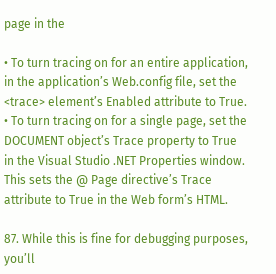page in the

• To turn tracing on for an entire application, in the application’s Web.config file, set the
<trace> element’s Enabled attribute to True.
• To turn tracing on for a single page, set the DOCUMENT object’s Trace property to True
in the Visual Studio .NET Properties window. This sets the @ Page directive’s Trace
attribute to True in the Web form’s HTML.

87. While this is fine for debugging purposes, you’ll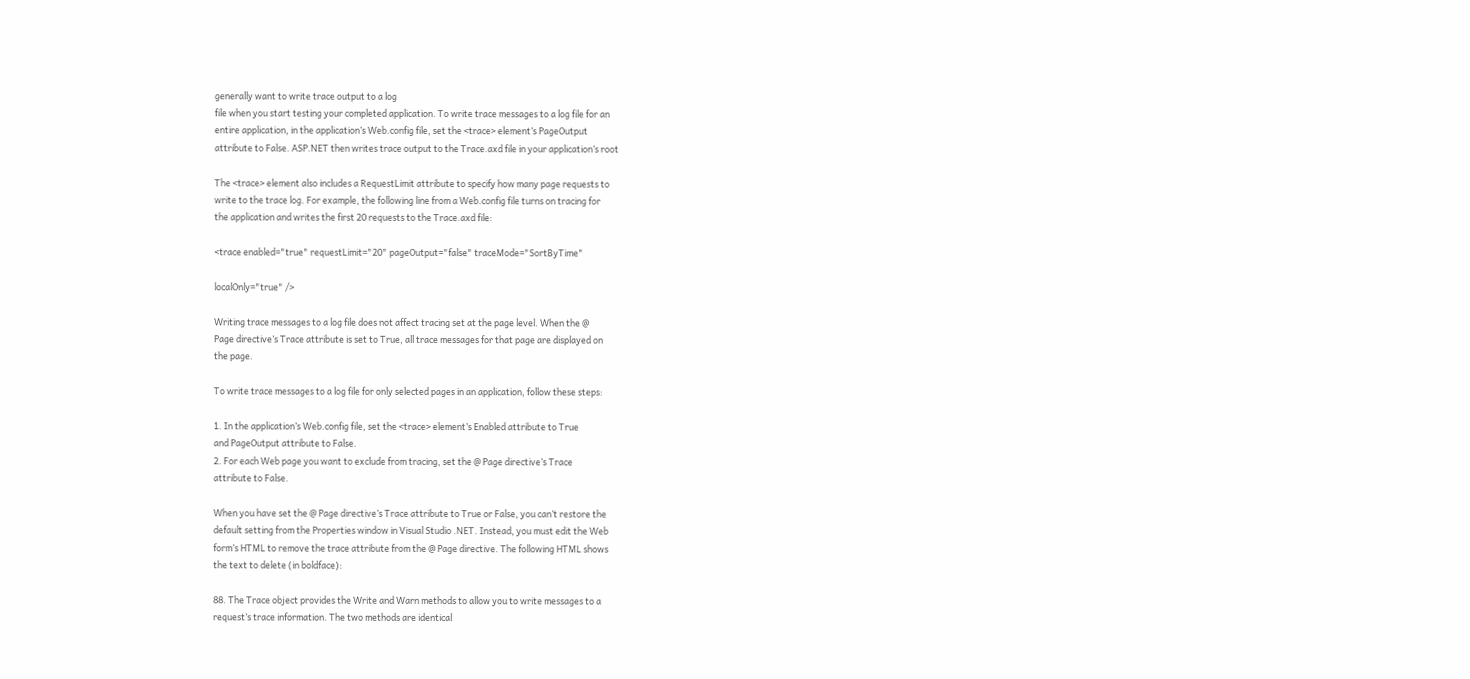generally want to write trace output to a log
file when you start testing your completed application. To write trace messages to a log file for an
entire application, in the application’s Web.config file, set the <trace> element’s PageOutput
attribute to False. ASP.NET then writes trace output to the Trace.axd file in your application’s root

The <trace> element also includes a RequestLimit attribute to specify how many page requests to
write to the trace log. For example, the following line from a Web.config file turns on tracing for
the application and writes the first 20 requests to the Trace.axd file:

<trace enabled="true" requestLimit="20" pageOutput="false" traceMode="SortByTime"

localOnly="true" />

Writing trace messages to a log file does not affect tracing set at the page level. When the @
Page directive’s Trace attribute is set to True, all trace messages for that page are displayed on
the page.

To write trace messages to a log file for only selected pages in an application, follow these steps:

1. In the application’s Web.config file, set the <trace> element’s Enabled attribute to True
and PageOutput attribute to False.
2. For each Web page you want to exclude from tracing, set the @ Page directive’s Trace
attribute to False.

When you have set the @ Page directive’s Trace attribute to True or False, you can’t restore the
default setting from the Properties window in Visual Studio .NET. Instead, you must edit the Web
form’s HTML to remove the trace attribute from the @ Page directive. The following HTML shows
the text to delete (in boldface):

88. The Trace object provides the Write and Warn methods to allow you to write messages to a
request’s trace information. The two methods are identical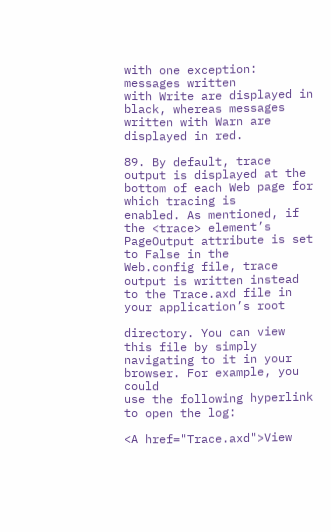with one exception: messages written
with Write are displayed in black, whereas messages written with Warn are displayed in red.

89. By default, trace output is displayed at the bottom of each Web page for which tracing is
enabled. As mentioned, if the <trace> element’s PageOutput attribute is set to False in the
Web.config file, trace output is written instead to the Trace.axd file in your application’s root

directory. You can view this file by simply navigating to it in your browser. For example, you could
use the following hyperlink to open the log:

<A href="Trace.axd">View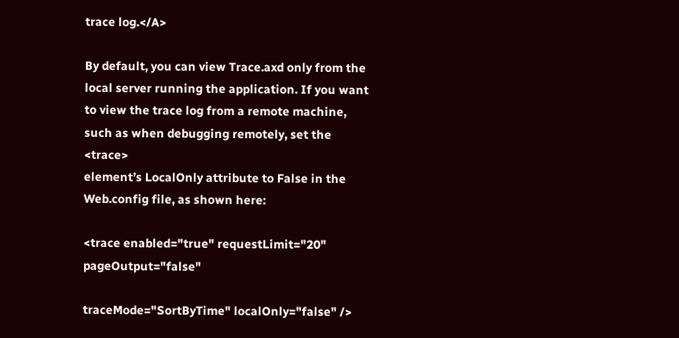trace log.</A>

By default, you can view Trace.axd only from the local server running the application. If you want
to view the trace log from a remote machine, such as when debugging remotely, set the <trace>
element’s LocalOnly attribute to False in the Web.config file, as shown here:

<trace enabled="true" requestLimit="20" pageOutput="false"

traceMode="SortByTime" localOnly="false" />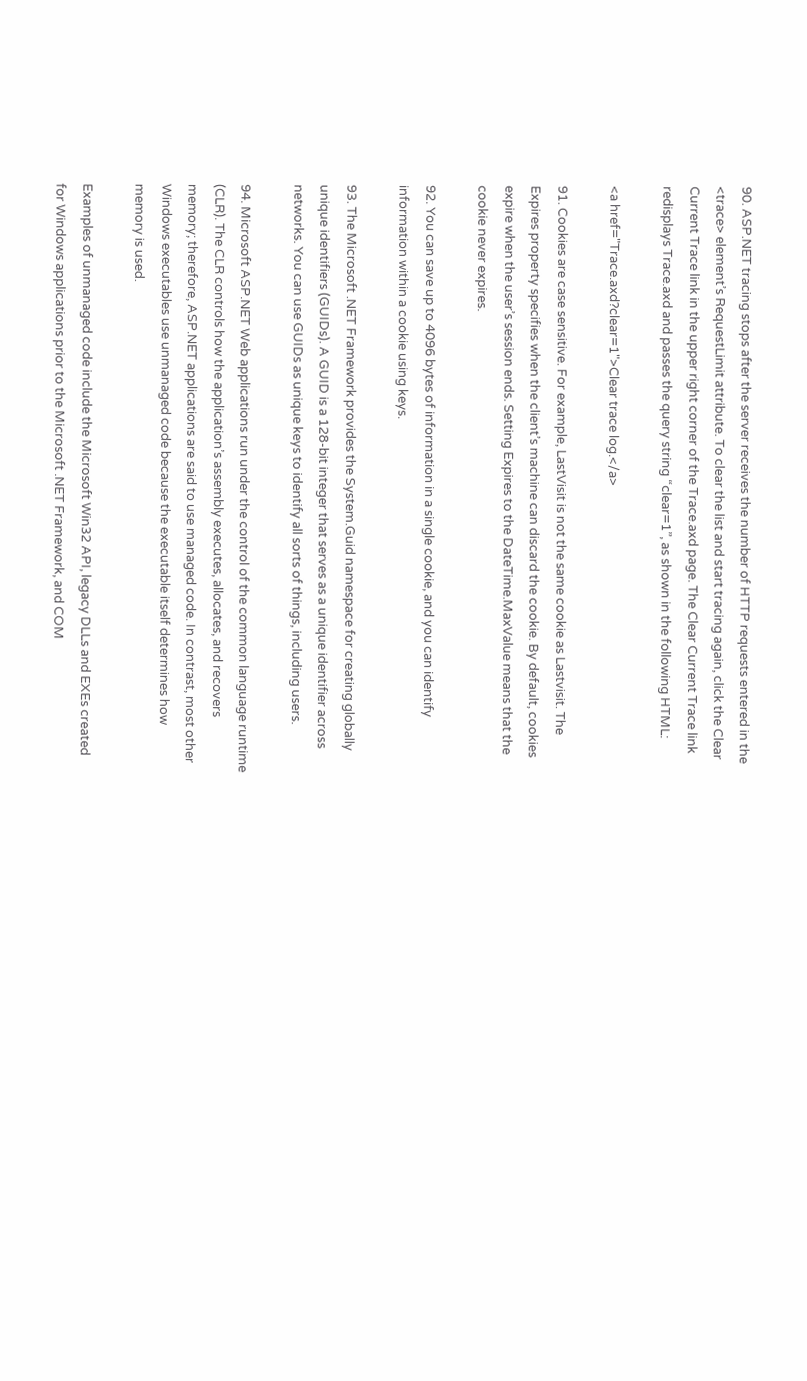90. ASP.NET tracing stops after the server receives the number of HTTP requests entered in the
<trace> element’s RequestLimit attribute. To clear the list and start tracing again, click the Clear
Current Trace link in the upper right corner of the Trace.axd page. The Clear Current Trace link
redisplays Trace.axd and passes the query string “clear=1”, as shown in the following HTML:

<a href="Trace.axd?clear=1">Clear trace log.</a>

91. Cookies are case sensitive. For example, LastVisit is not the same cookie as Lastvisit. The
Expires property specifies when the client’s machine can discard the cookie. By default, cookies
expire when the user’s session ends. Setting Expires to the DateTime.MaxValue means that the
cookie never expires.

92. You can save up to 4096 bytes of information in a single cookie, and you can identify
information within a cookie using keys.

93. The Microsoft .NET Framework provides the System.Guid namespace for creating globally
unique identifiers (GUIDs). A GUID is a 128-bit integer that serves as a unique identifier across
networks. You can use GUIDs as unique keys to identify all sorts of things, including users.

94. Microsoft ASP.NET Web applications run under the control of the common language runtime
(CLR). The CLR controls how the application’s assembly executes, allocates, and recovers
memory; therefore, ASP.NET applications are said to use managed code. In contrast, most other
Windows executables use unmanaged code because the executable itself determines how
memory is used.

Examples of unmanaged code include the Microsoft Win32 API, legacy DLLs and EXEs created
for Windows applications prior to the Microsoft .NET Framework, and COM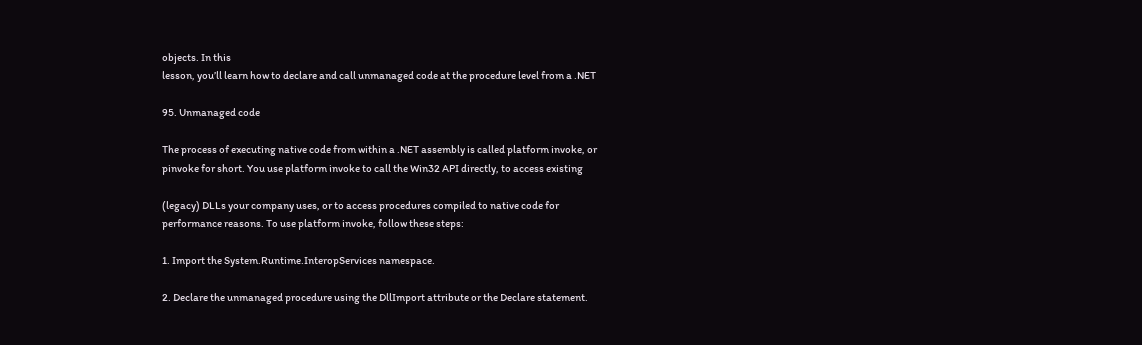objects. In this
lesson, you’ll learn how to declare and call unmanaged code at the procedure level from a .NET

95. Unmanaged code

The process of executing native code from within a .NET assembly is called platform invoke, or
pinvoke for short. You use platform invoke to call the Win32 API directly, to access existing

(legacy) DLLs your company uses, or to access procedures compiled to native code for
performance reasons. To use platform invoke, follow these steps:

1. Import the System.Runtime.InteropServices namespace.

2. Declare the unmanaged procedure using the DllImport attribute or the Declare statement.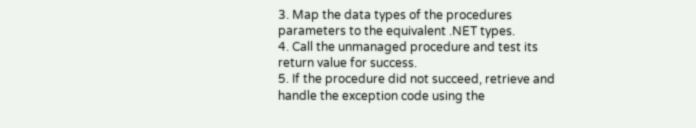3. Map the data types of the procedures parameters to the equivalent .NET types.
4. Call the unmanaged procedure and test its return value for success.
5. If the procedure did not succeed, retrieve and handle the exception code using the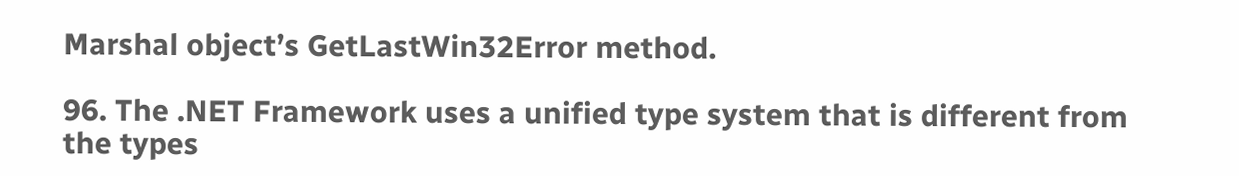Marshal object’s GetLastWin32Error method.

96. The .NET Framework uses a unified type system that is different from the types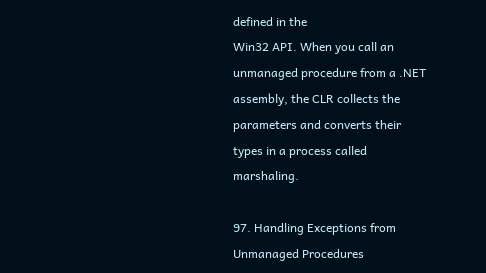defined in the
Win32 API. When you call an unmanaged procedure from a .NET assembly, the CLR collects the
parameters and converts their types in a process called marshaling.

97. Handling Exceptions from Unmanaged Procedures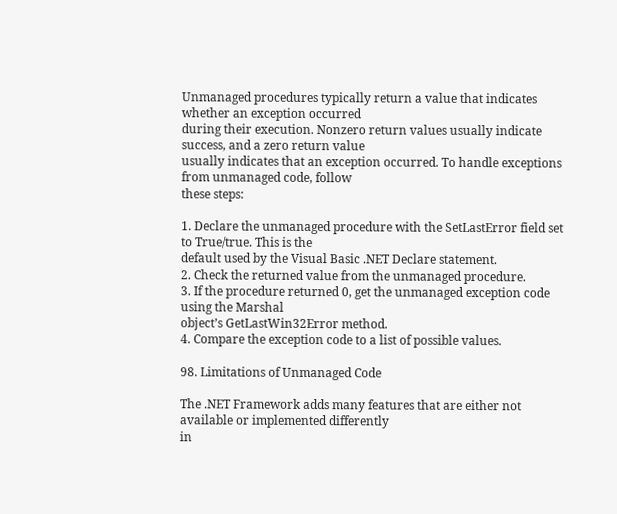Unmanaged procedures typically return a value that indicates whether an exception occurred
during their execution. Nonzero return values usually indicate success, and a zero return value
usually indicates that an exception occurred. To handle exceptions from unmanaged code, follow
these steps:

1. Declare the unmanaged procedure with the SetLastError field set to True/true. This is the
default used by the Visual Basic .NET Declare statement.
2. Check the returned value from the unmanaged procedure.
3. If the procedure returned 0, get the unmanaged exception code using the Marshal
object’s GetLastWin32Error method.
4. Compare the exception code to a list of possible values.

98. Limitations of Unmanaged Code

The .NET Framework adds many features that are either not available or implemented differently
in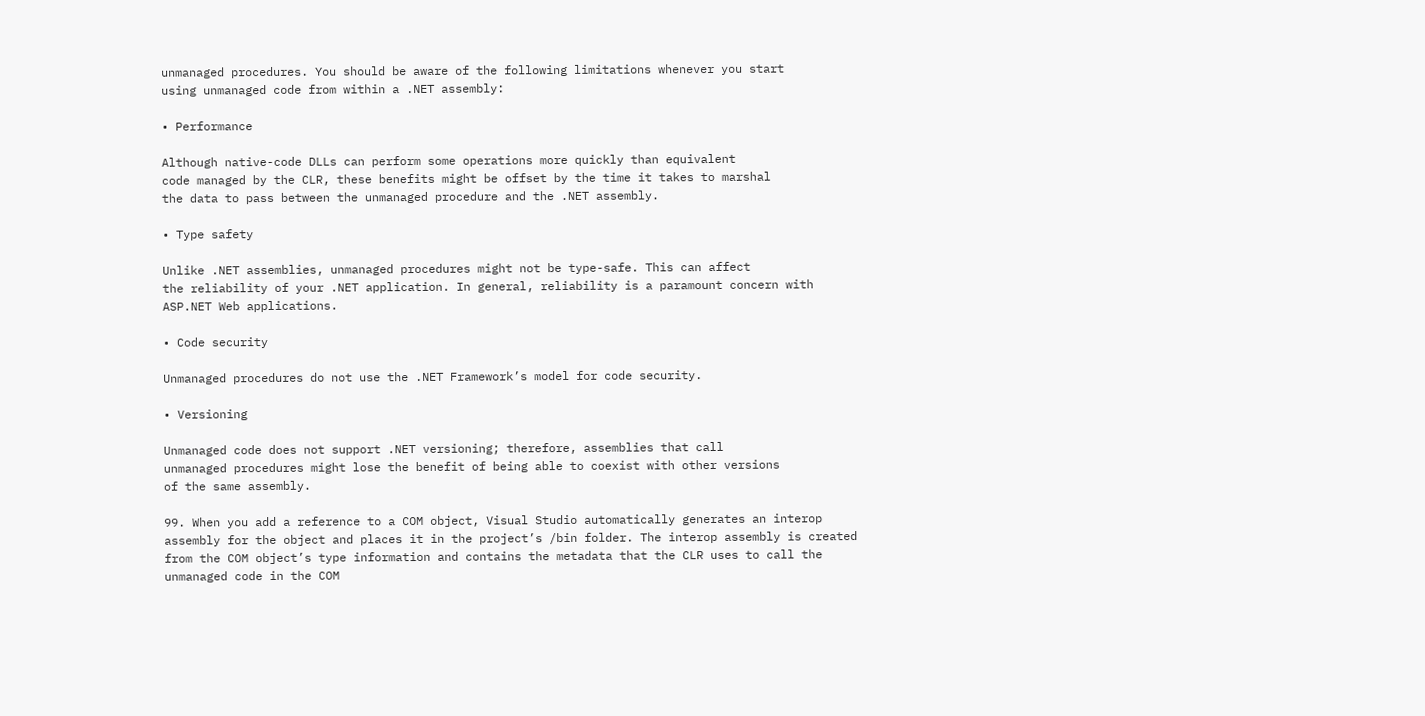unmanaged procedures. You should be aware of the following limitations whenever you start
using unmanaged code from within a .NET assembly:

• Performance

Although native-code DLLs can perform some operations more quickly than equivalent
code managed by the CLR, these benefits might be offset by the time it takes to marshal
the data to pass between the unmanaged procedure and the .NET assembly.

• Type safety

Unlike .NET assemblies, unmanaged procedures might not be type-safe. This can affect
the reliability of your .NET application. In general, reliability is a paramount concern with
ASP.NET Web applications.

• Code security

Unmanaged procedures do not use the .NET Framework’s model for code security.

• Versioning

Unmanaged code does not support .NET versioning; therefore, assemblies that call
unmanaged procedures might lose the benefit of being able to coexist with other versions
of the same assembly.

99. When you add a reference to a COM object, Visual Studio automatically generates an interop
assembly for the object and places it in the project’s /bin folder. The interop assembly is created
from the COM object’s type information and contains the metadata that the CLR uses to call the
unmanaged code in the COM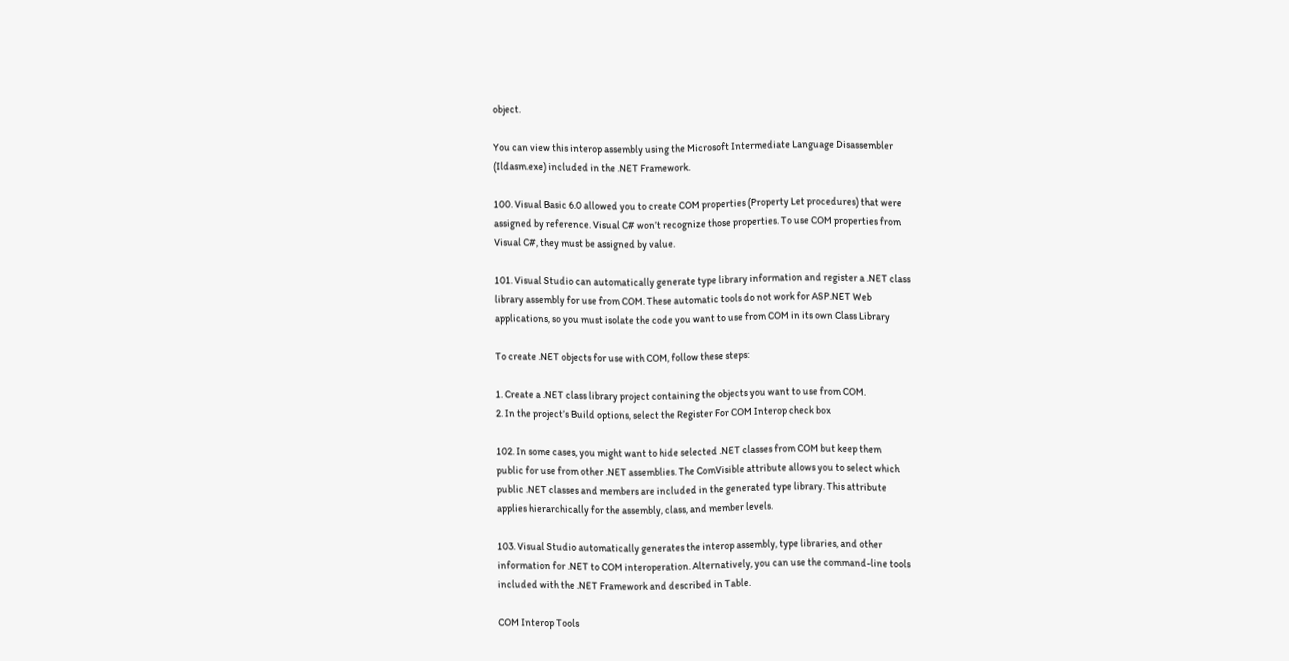object.

You can view this interop assembly using the Microsoft Intermediate Language Disassembler
(Ildasm.exe) included in the .NET Framework.

100. Visual Basic 6.0 allowed you to create COM properties (Property Let procedures) that were
assigned by reference. Visual C# won’t recognize those properties. To use COM properties from
Visual C#, they must be assigned by value.

101. Visual Studio can automatically generate type library information and register a .NET class
library assembly for use from COM. These automatic tools do not work for ASP.NET Web
applications, so you must isolate the code you want to use from COM in its own Class Library

To create .NET objects for use with COM, follow these steps:

1. Create a .NET class library project containing the objects you want to use from COM.
2. In the project’s Build options, select the Register For COM Interop check box

102. In some cases, you might want to hide selected .NET classes from COM but keep them
public for use from other .NET assemblies. The ComVisible attribute allows you to select which
public .NET classes and members are included in the generated type library. This attribute
applies hierarchically for the assembly, class, and member levels.

103. Visual Studio automatically generates the interop assembly, type libraries, and other
information for .NET to COM interoperation. Alternatively, you can use the command-line tools
included with the .NET Framework and described in Table.

COM Interop Tools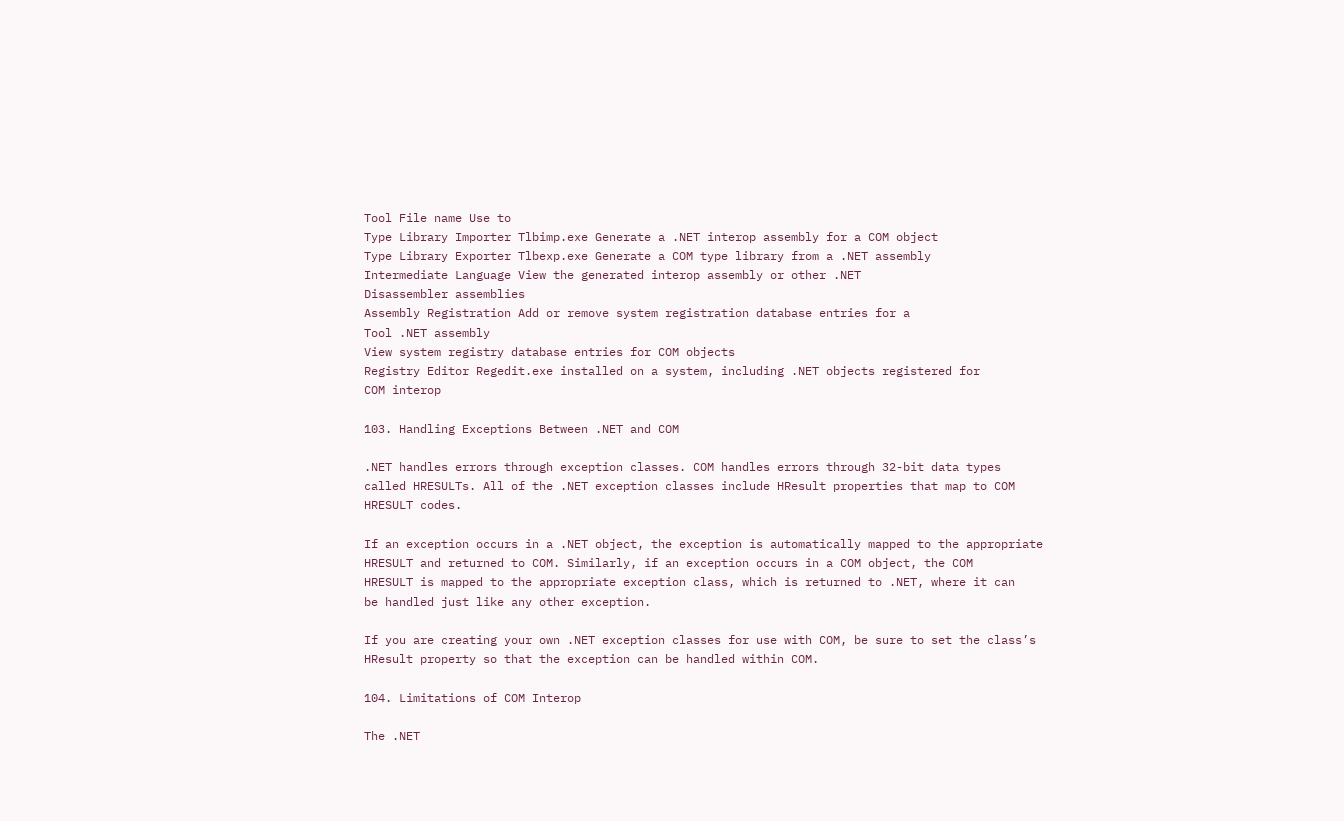Tool File name Use to
Type Library Importer Tlbimp.exe Generate a .NET interop assembly for a COM object
Type Library Exporter Tlbexp.exe Generate a COM type library from a .NET assembly
Intermediate Language View the generated interop assembly or other .NET
Disassembler assemblies
Assembly Registration Add or remove system registration database entries for a
Tool .NET assembly
View system registry database entries for COM objects
Registry Editor Regedit.exe installed on a system, including .NET objects registered for
COM interop

103. Handling Exceptions Between .NET and COM

.NET handles errors through exception classes. COM handles errors through 32-bit data types
called HRESULTs. All of the .NET exception classes include HResult properties that map to COM
HRESULT codes.

If an exception occurs in a .NET object, the exception is automatically mapped to the appropriate
HRESULT and returned to COM. Similarly, if an exception occurs in a COM object, the COM
HRESULT is mapped to the appropriate exception class, which is returned to .NET, where it can
be handled just like any other exception.

If you are creating your own .NET exception classes for use with COM, be sure to set the class’s
HResult property so that the exception can be handled within COM.

104. Limitations of COM Interop

The .NET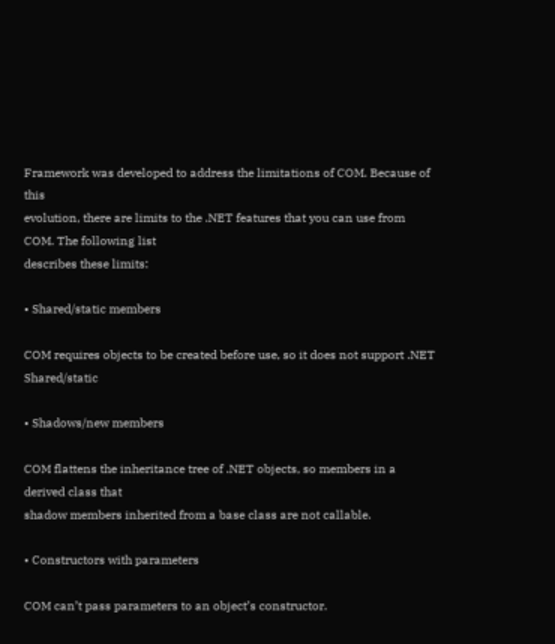Framework was developed to address the limitations of COM. Because of this
evolution, there are limits to the .NET features that you can use from COM. The following list
describes these limits:

• Shared/static members

COM requires objects to be created before use, so it does not support .NET Shared/static

• Shadows/new members

COM flattens the inheritance tree of .NET objects, so members in a derived class that
shadow members inherited from a base class are not callable.

• Constructors with parameters

COM can’t pass parameters to an object’s constructor.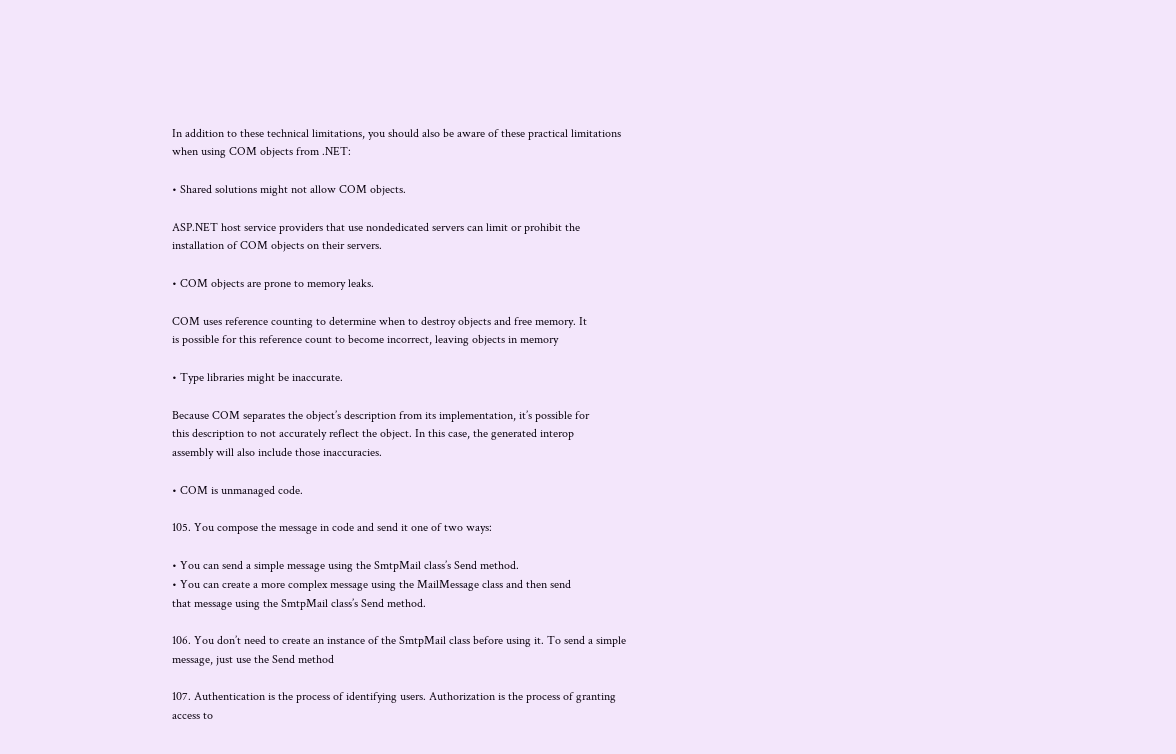In addition to these technical limitations, you should also be aware of these practical limitations
when using COM objects from .NET:

• Shared solutions might not allow COM objects.

ASP.NET host service providers that use nondedicated servers can limit or prohibit the
installation of COM objects on their servers.

• COM objects are prone to memory leaks.

COM uses reference counting to determine when to destroy objects and free memory. It
is possible for this reference count to become incorrect, leaving objects in memory

• Type libraries might be inaccurate.

Because COM separates the object’s description from its implementation, it’s possible for
this description to not accurately reflect the object. In this case, the generated interop
assembly will also include those inaccuracies.

• COM is unmanaged code.

105. You compose the message in code and send it one of two ways:

• You can send a simple message using the SmtpMail class’s Send method.
• You can create a more complex message using the MailMessage class and then send
that message using the SmtpMail class’s Send method.

106. You don’t need to create an instance of the SmtpMail class before using it. To send a simple
message, just use the Send method

107. Authentication is the process of identifying users. Authorization is the process of granting
access to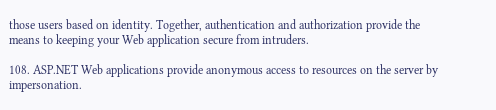those users based on identity. Together, authentication and authorization provide the
means to keeping your Web application secure from intruders.

108. ASP.NET Web applications provide anonymous access to resources on the server by
impersonation.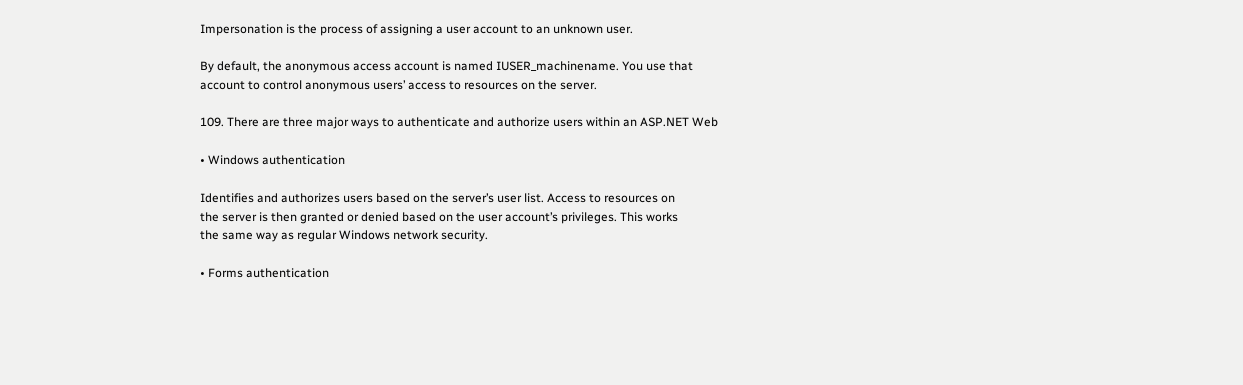Impersonation is the process of assigning a user account to an unknown user.

By default, the anonymous access account is named IUSER_machinename. You use that
account to control anonymous users’ access to resources on the server.

109. There are three major ways to authenticate and authorize users within an ASP.NET Web

• Windows authentication

Identifies and authorizes users based on the server’s user list. Access to resources on
the server is then granted or denied based on the user account’s privileges. This works
the same way as regular Windows network security.

• Forms authentication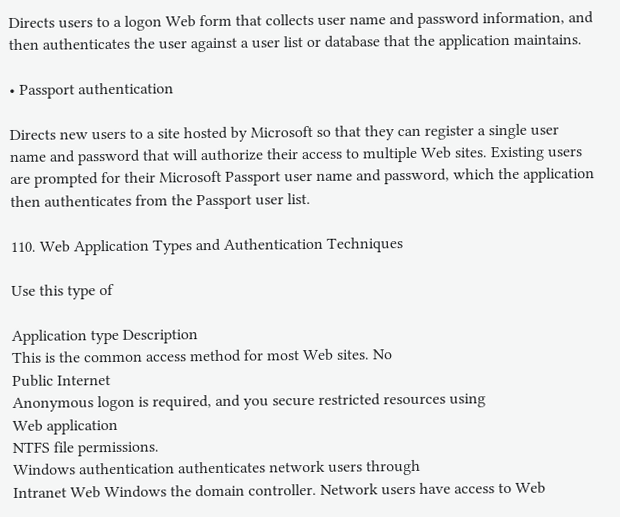Directs users to a logon Web form that collects user name and password information, and
then authenticates the user against a user list or database that the application maintains.

• Passport authentication

Directs new users to a site hosted by Microsoft so that they can register a single user
name and password that will authorize their access to multiple Web sites. Existing users
are prompted for their Microsoft Passport user name and password, which the application
then authenticates from the Passport user list.

110. Web Application Types and Authentication Techniques

Use this type of

Application type Description
This is the common access method for most Web sites. No
Public Internet
Anonymous logon is required, and you secure restricted resources using
Web application
NTFS file permissions.
Windows authentication authenticates network users through
Intranet Web Windows the domain controller. Network users have access to Web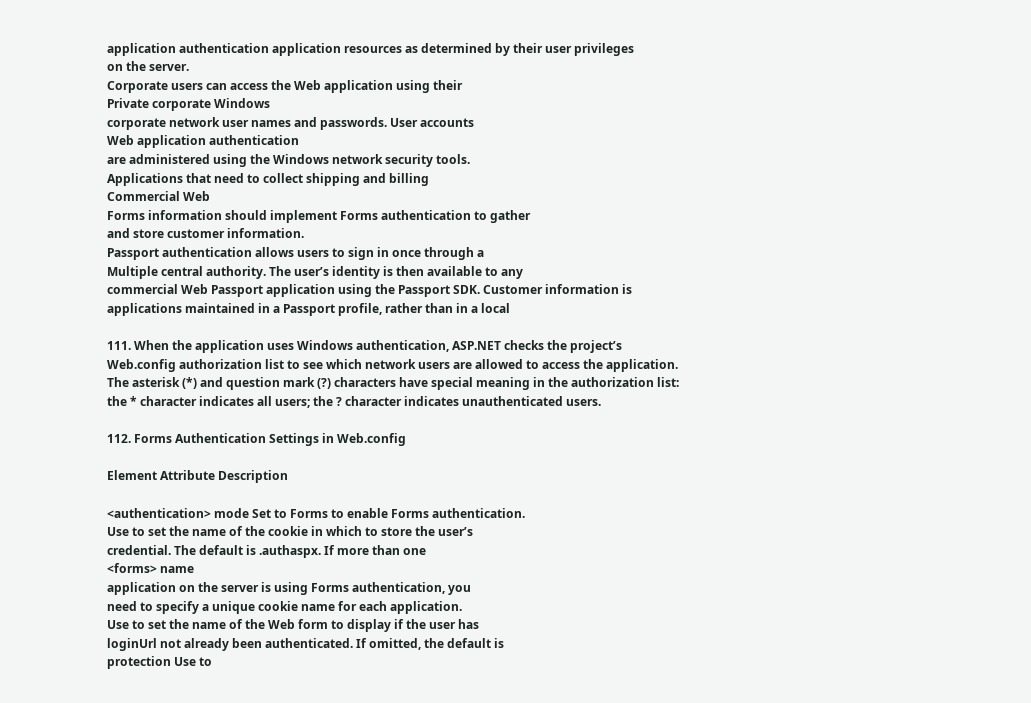application authentication application resources as determined by their user privileges
on the server.
Corporate users can access the Web application using their
Private corporate Windows
corporate network user names and passwords. User accounts
Web application authentication
are administered using the Windows network security tools.
Applications that need to collect shipping and billing
Commercial Web
Forms information should implement Forms authentication to gather
and store customer information.
Passport authentication allows users to sign in once through a
Multiple central authority. The user’s identity is then available to any
commercial Web Passport application using the Passport SDK. Customer information is
applications maintained in a Passport profile, rather than in a local

111. When the application uses Windows authentication, ASP.NET checks the project’s
Web.config authorization list to see which network users are allowed to access the application.
The asterisk (*) and question mark (?) characters have special meaning in the authorization list:
the * character indicates all users; the ? character indicates unauthenticated users.

112. Forms Authentication Settings in Web.config

Element Attribute Description

<authentication> mode Set to Forms to enable Forms authentication.
Use to set the name of the cookie in which to store the user’s
credential. The default is .authaspx. If more than one
<forms> name
application on the server is using Forms authentication, you
need to specify a unique cookie name for each application.
Use to set the name of the Web form to display if the user has
loginUrl not already been authenticated. If omitted, the default is
protection Use to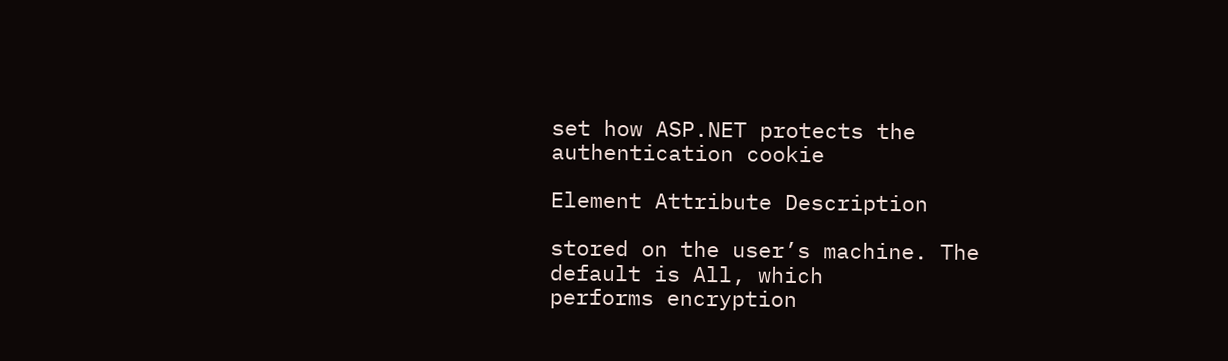set how ASP.NET protects the authentication cookie

Element Attribute Description

stored on the user’s machine. The default is All, which
performs encryption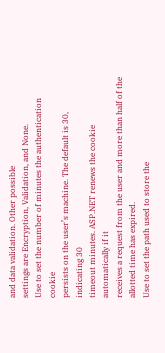and data validation. Other possible
settings are Encryption, Validation, and None.
Use to set the number of minutes the authentication cookie
persists on the user’s machine. The default is 30, indicating 30
timeout minutes. ASP.NET renews the cookie automatically if it
receives a request from the user and more than half of the
allotted time has expired.
Use to set the path used to store the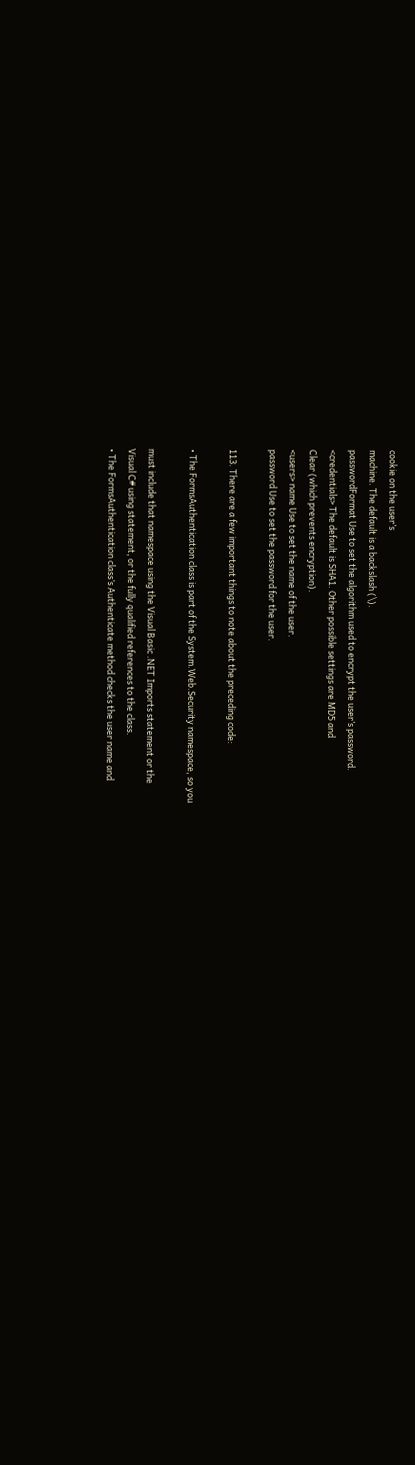cookie on the user’s
machine. The default is a backslash (\).
passwordFormat Use to set the algorithm used to encrypt the user’s password.
<credentials> The default is SHA1. Other possible settings are MD5 and
Clear (which prevents encryption).
<users> name Use to set the name of the user.
password Use to set the password for the user.

113. There are a few important things to note about the preceding code:

• The FormsAuthentication class is part of the System.Web.Security namespace, so you

must include that namespace using the Visual Basic .NET Imports statement or the
Visual C# using statement, or the fully qualified references to the class.
• The FormsAuthentication class’s Authenticate method checks the user name and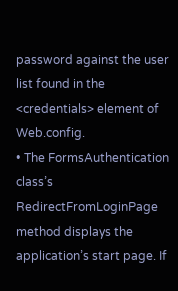password against the user list found in the <credentials> element of Web.config.
• The FormsAuthentication class’s RedirectFromLoginPage method displays the
application’s start page. If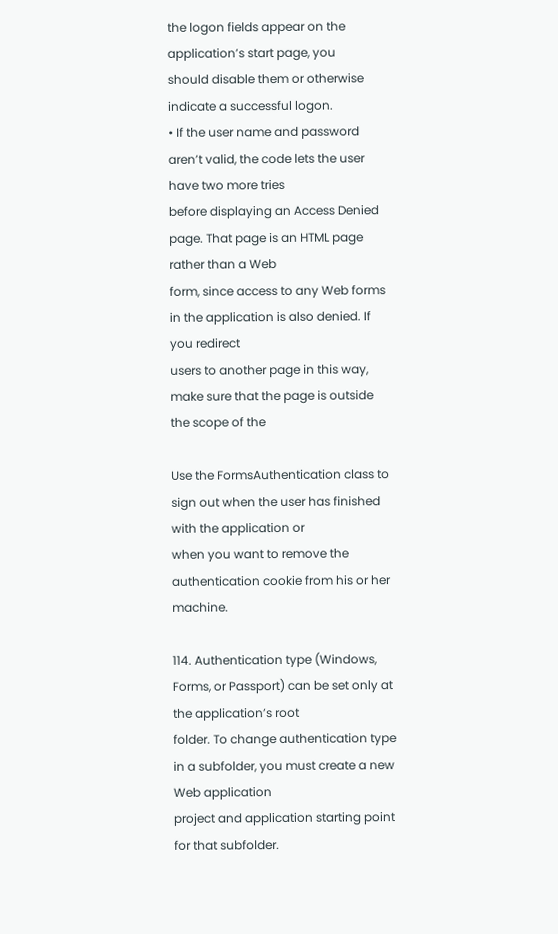the logon fields appear on the application’s start page, you
should disable them or otherwise indicate a successful logon.
• If the user name and password aren’t valid, the code lets the user have two more tries
before displaying an Access Denied page. That page is an HTML page rather than a Web
form, since access to any Web forms in the application is also denied. If you redirect
users to another page in this way, make sure that the page is outside the scope of the

Use the FormsAuthentication class to sign out when the user has finished with the application or
when you want to remove the authentication cookie from his or her machine.

114. Authentication type (Windows, Forms, or Passport) can be set only at the application’s root
folder. To change authentication type in a subfolder, you must create a new Web application
project and application starting point for that subfolder.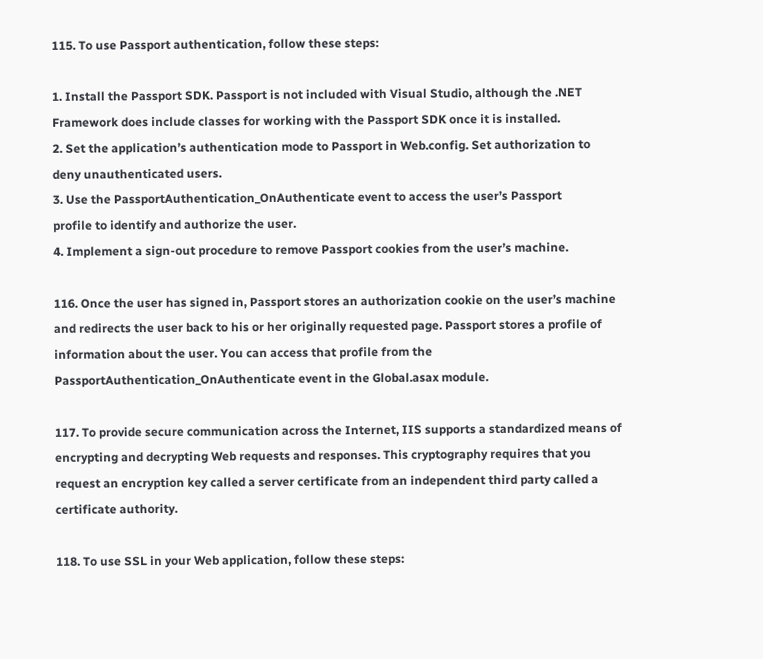115. To use Passport authentication, follow these steps:

1. Install the Passport SDK. Passport is not included with Visual Studio, although the .NET
Framework does include classes for working with the Passport SDK once it is installed.
2. Set the application’s authentication mode to Passport in Web.config. Set authorization to
deny unauthenticated users.
3. Use the PassportAuthentication_OnAuthenticate event to access the user’s Passport
profile to identify and authorize the user.
4. Implement a sign-out procedure to remove Passport cookies from the user’s machine.

116. Once the user has signed in, Passport stores an authorization cookie on the user’s machine
and redirects the user back to his or her originally requested page. Passport stores a profile of
information about the user. You can access that profile from the
PassportAuthentication_OnAuthenticate event in the Global.asax module.

117. To provide secure communication across the Internet, IIS supports a standardized means of
encrypting and decrypting Web requests and responses. This cryptography requires that you
request an encryption key called a server certificate from an independent third party called a
certificate authority.

118. To use SSL in your Web application, follow these steps: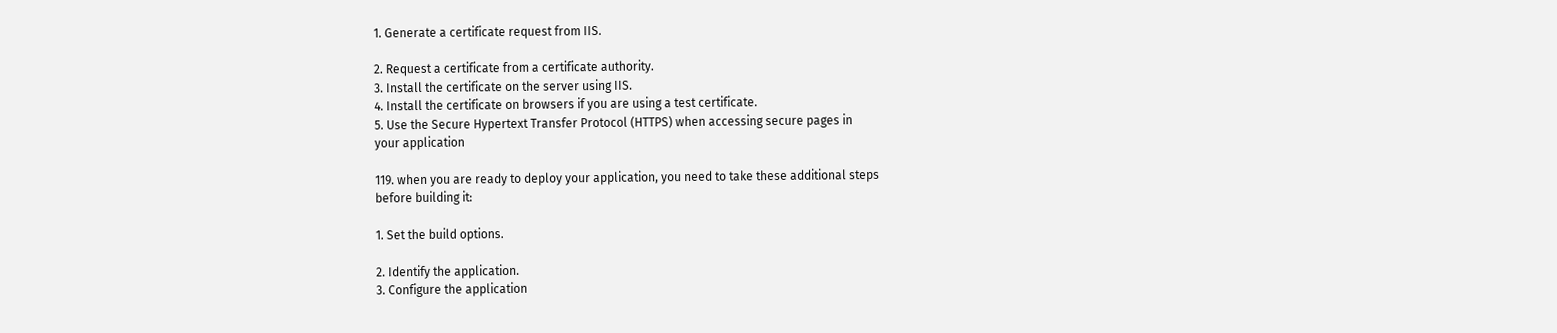1. Generate a certificate request from IIS.

2. Request a certificate from a certificate authority.
3. Install the certificate on the server using IIS.
4. Install the certificate on browsers if you are using a test certificate.
5. Use the Secure Hypertext Transfer Protocol (HTTPS) when accessing secure pages in
your application

119. when you are ready to deploy your application, you need to take these additional steps
before building it:

1. Set the build options.

2. Identify the application.
3. Configure the application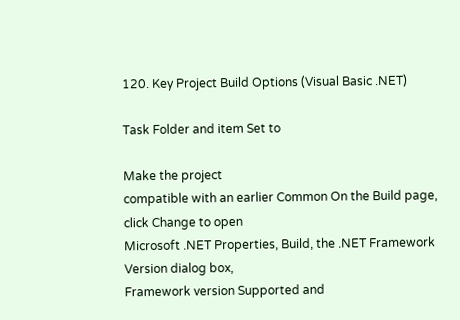120. Key Project Build Options (Visual Basic .NET)

Task Folder and item Set to

Make the project
compatible with an earlier Common On the Build page, click Change to open
Microsoft .NET Properties, Build, the .NET Framework Version dialog box,
Framework version Supported and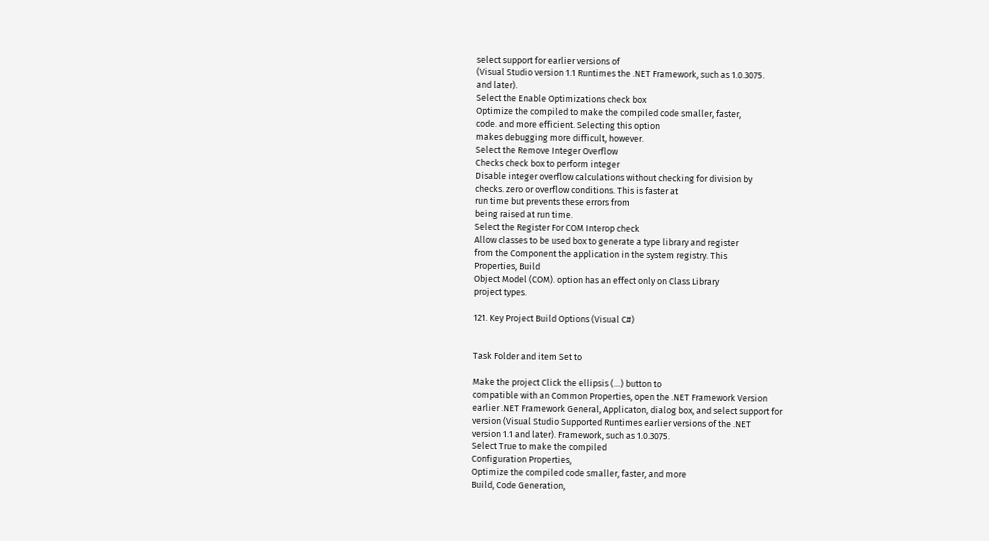select support for earlier versions of
(Visual Studio version 1.1 Runtimes the .NET Framework, such as 1.0.3075.
and later).
Select the Enable Optimizations check box
Optimize the compiled to make the compiled code smaller, faster,
code. and more efficient. Selecting this option
makes debugging more difficult, however.
Select the Remove Integer Overflow
Checks check box to perform integer
Disable integer overflow calculations without checking for division by
checks. zero or overflow conditions. This is faster at
run time but prevents these errors from
being raised at run time.
Select the Register For COM Interop check
Allow classes to be used box to generate a type library and register
from the Component the application in the system registry. This
Properties, Build
Object Model (COM). option has an effect only on Class Library
project types.

121. Key Project Build Options (Visual C#)


Task Folder and item Set to

Make the project Click the ellipsis (…) button to
compatible with an Common Properties, open the .NET Framework Version
earlier .NET Framework General, Applicaton, dialog box, and select support for
version (Visual Studio Supported Runtimes earlier versions of the .NET
version 1.1 and later). Framework, such as 1.0.3075.
Select True to make the compiled
Configuration Properties,
Optimize the compiled code smaller, faster, and more
Build, Code Generation,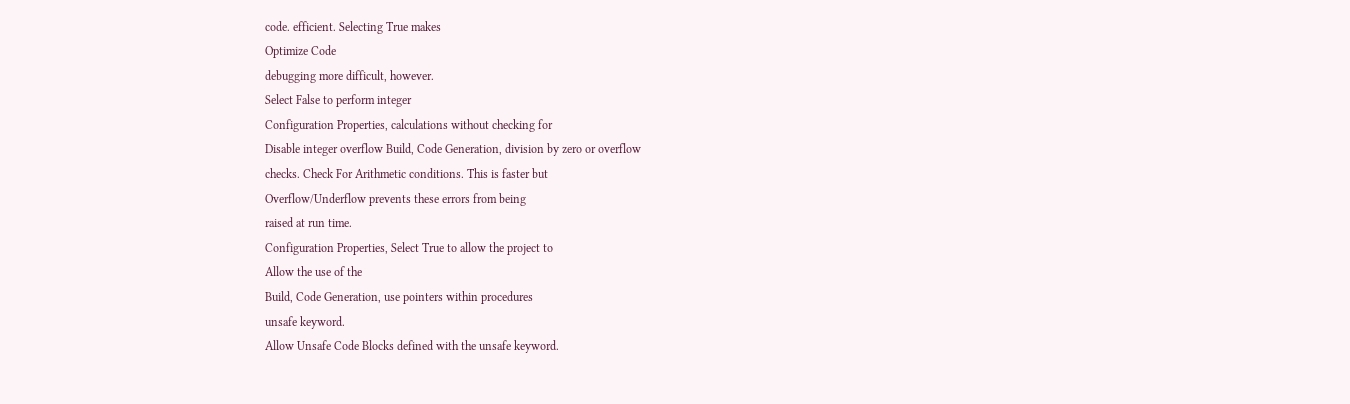code. efficient. Selecting True makes
Optimize Code
debugging more difficult, however.
Select False to perform integer
Configuration Properties, calculations without checking for
Disable integer overflow Build, Code Generation, division by zero or overflow
checks. Check For Arithmetic conditions. This is faster but
Overflow/Underflow prevents these errors from being
raised at run time.
Configuration Properties, Select True to allow the project to
Allow the use of the
Build, Code Generation, use pointers within procedures
unsafe keyword.
Allow Unsafe Code Blocks defined with the unsafe keyword.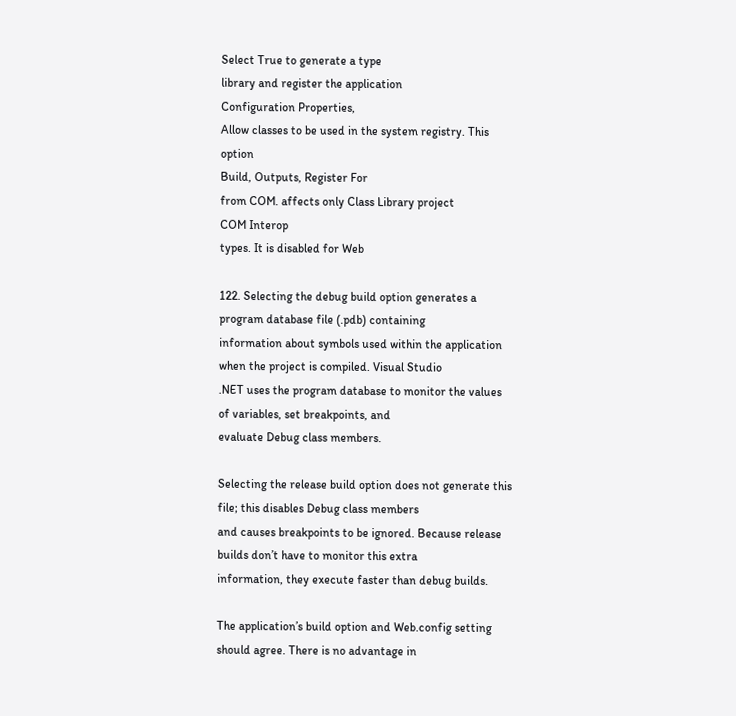Select True to generate a type
library and register the application
Configuration Properties,
Allow classes to be used in the system registry. This option
Build, Outputs, Register For
from COM. affects only Class Library project
COM Interop
types. It is disabled for Web

122. Selecting the debug build option generates a program database file (.pdb) containing
information about symbols used within the application when the project is compiled. Visual Studio
.NET uses the program database to monitor the values of variables, set breakpoints, and
evaluate Debug class members.

Selecting the release build option does not generate this file; this disables Debug class members
and causes breakpoints to be ignored. Because release builds don’t have to monitor this extra
information, they execute faster than debug builds.

The application’s build option and Web.config setting should agree. There is no advantage in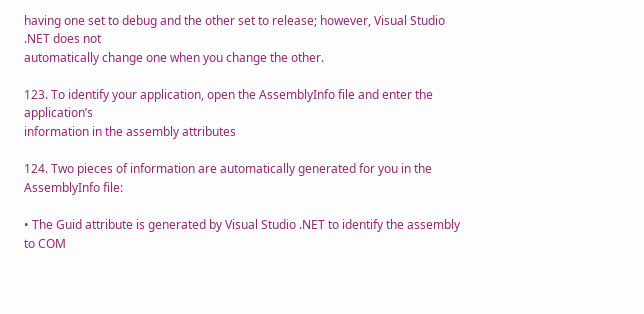having one set to debug and the other set to release; however, Visual Studio .NET does not
automatically change one when you change the other.

123. To identify your application, open the AssemblyInfo file and enter the application’s
information in the assembly attributes

124. Two pieces of information are automatically generated for you in the AssemblyInfo file:

• The Guid attribute is generated by Visual Studio .NET to identify the assembly to COM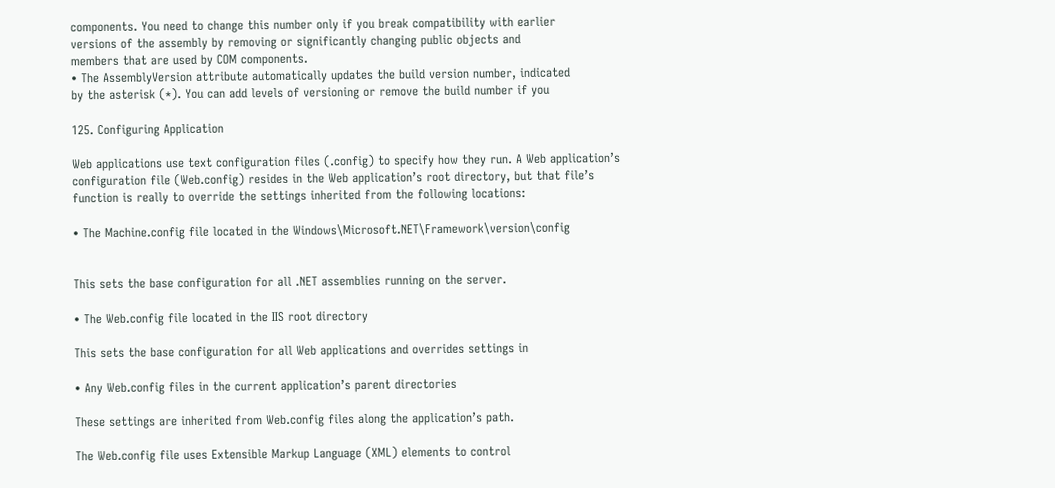components. You need to change this number only if you break compatibility with earlier
versions of the assembly by removing or significantly changing public objects and
members that are used by COM components.
• The AssemblyVersion attribute automatically updates the build version number, indicated
by the asterisk (*). You can add levels of versioning or remove the build number if you

125. Configuring Application

Web applications use text configuration files (.config) to specify how they run. A Web application’s
configuration file (Web.config) resides in the Web application’s root directory, but that file’s
function is really to override the settings inherited from the following locations:

• The Machine.config file located in the Windows\Microsoft.NET\Framework\version\config


This sets the base configuration for all .NET assemblies running on the server.

• The Web.config file located in the IIS root directory

This sets the base configuration for all Web applications and overrides settings in

• Any Web.config files in the current application’s parent directories

These settings are inherited from Web.config files along the application’s path.

The Web.config file uses Extensible Markup Language (XML) elements to control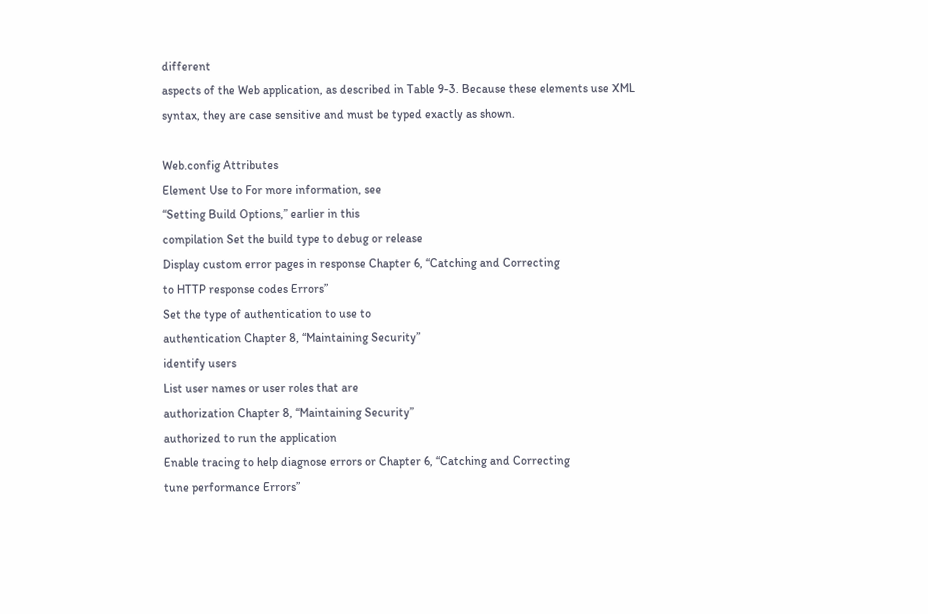different
aspects of the Web application, as described in Table 9-3. Because these elements use XML
syntax, they are case sensitive and must be typed exactly as shown.

Web.config Attributes
Element Use to For more information, see
“Setting Build Options,” earlier in this
compilation Set the build type to debug or release
Display custom error pages in response Chapter 6, “Catching and Correcting
to HTTP response codes Errors”
Set the type of authentication to use to
authentication Chapter 8, “Maintaining Security”
identify users
List user names or user roles that are
authorization Chapter 8, “Maintaining Security”
authorized to run the application
Enable tracing to help diagnose errors or Chapter 6, “Catching and Correcting
tune performance Errors”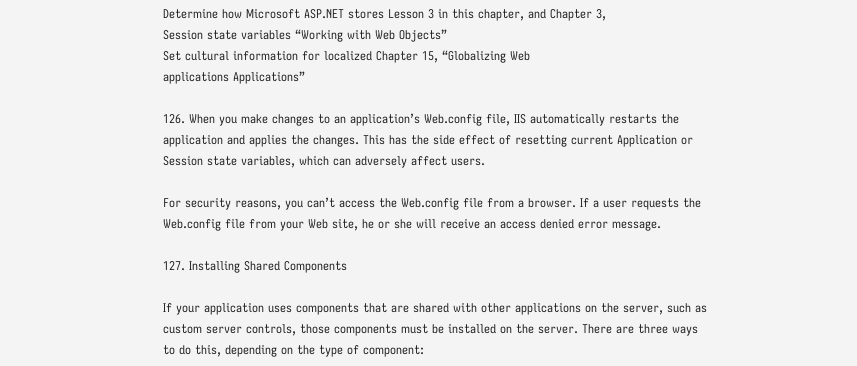Determine how Microsoft ASP.NET stores Lesson 3 in this chapter, and Chapter 3,
Session state variables “Working with Web Objects”
Set cultural information for localized Chapter 15, “Globalizing Web
applications Applications”

126. When you make changes to an application’s Web.config file, IIS automatically restarts the
application and applies the changes. This has the side effect of resetting current Application or
Session state variables, which can adversely affect users.

For security reasons, you can’t access the Web.config file from a browser. If a user requests the
Web.config file from your Web site, he or she will receive an access denied error message.

127. Installing Shared Components

If your application uses components that are shared with other applications on the server, such as
custom server controls, those components must be installed on the server. There are three ways
to do this, depending on the type of component: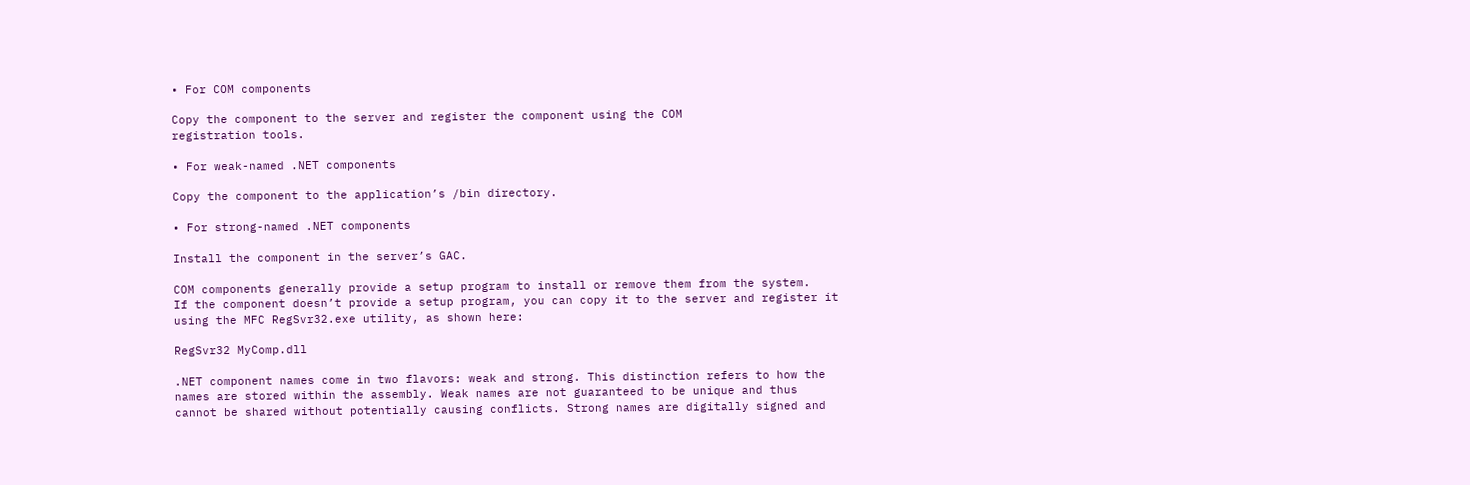• For COM components

Copy the component to the server and register the component using the COM
registration tools.

• For weak-named .NET components

Copy the component to the application’s /bin directory.

• For strong-named .NET components

Install the component in the server’s GAC.

COM components generally provide a setup program to install or remove them from the system.
If the component doesn’t provide a setup program, you can copy it to the server and register it
using the MFC RegSvr32.exe utility, as shown here:

RegSvr32 MyComp.dll

.NET component names come in two flavors: weak and strong. This distinction refers to how the
names are stored within the assembly. Weak names are not guaranteed to be unique and thus
cannot be shared without potentially causing conflicts. Strong names are digitally signed and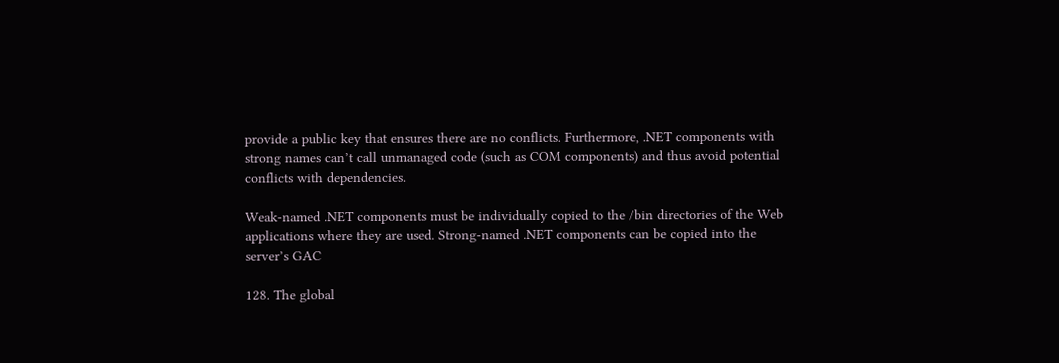provide a public key that ensures there are no conflicts. Furthermore, .NET components with
strong names can’t call unmanaged code (such as COM components) and thus avoid potential
conflicts with dependencies.

Weak-named .NET components must be individually copied to the /bin directories of the Web
applications where they are used. Strong-named .NET components can be copied into the
server’s GAC

128. The global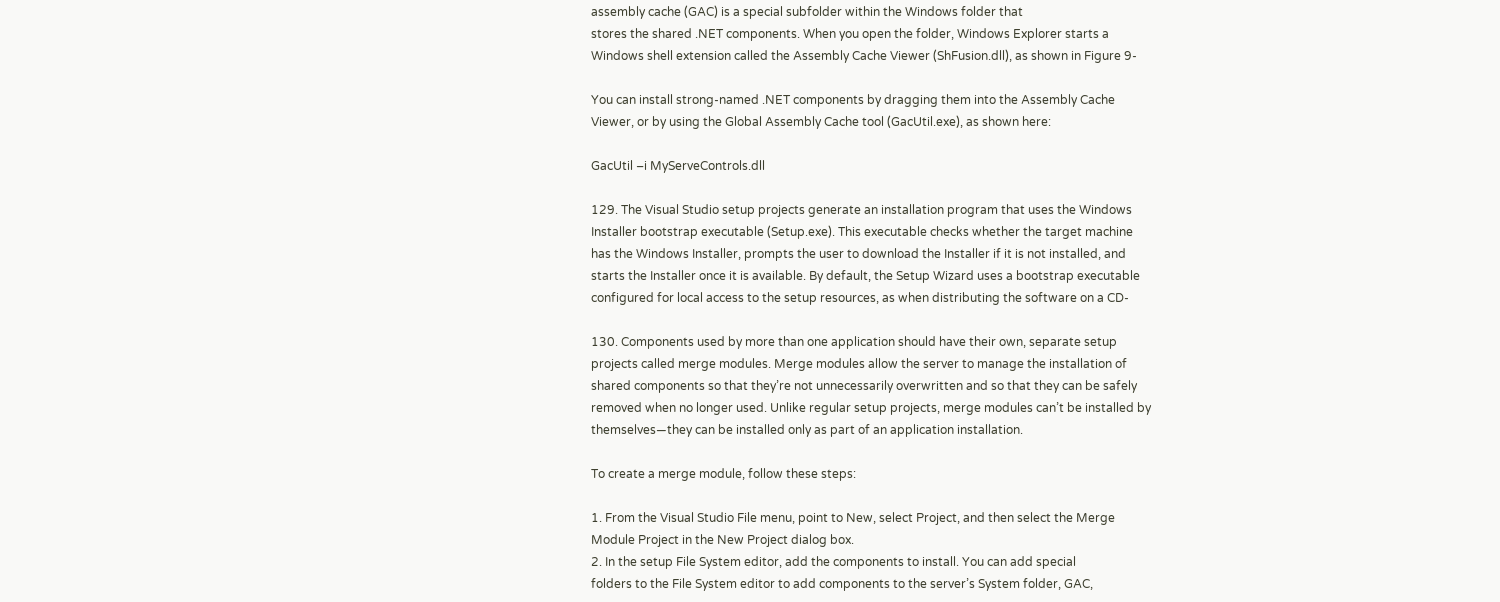assembly cache (GAC) is a special subfolder within the Windows folder that
stores the shared .NET components. When you open the folder, Windows Explorer starts a
Windows shell extension called the Assembly Cache Viewer (ShFusion.dll), as shown in Figure 9-

You can install strong-named .NET components by dragging them into the Assembly Cache
Viewer, or by using the Global Assembly Cache tool (GacUtil.exe), as shown here:

GacUtil –i MyServeControls.dll

129. The Visual Studio setup projects generate an installation program that uses the Windows
Installer bootstrap executable (Setup.exe). This executable checks whether the target machine
has the Windows Installer, prompts the user to download the Installer if it is not installed, and
starts the Installer once it is available. By default, the Setup Wizard uses a bootstrap executable
configured for local access to the setup resources, as when distributing the software on a CD-

130. Components used by more than one application should have their own, separate setup
projects called merge modules. Merge modules allow the server to manage the installation of
shared components so that they’re not unnecessarily overwritten and so that they can be safely
removed when no longer used. Unlike regular setup projects, merge modules can’t be installed by
themselves—they can be installed only as part of an application installation.

To create a merge module, follow these steps:

1. From the Visual Studio File menu, point to New, select Project, and then select the Merge
Module Project in the New Project dialog box.
2. In the setup File System editor, add the components to install. You can add special
folders to the File System editor to add components to the server’s System folder, GAC,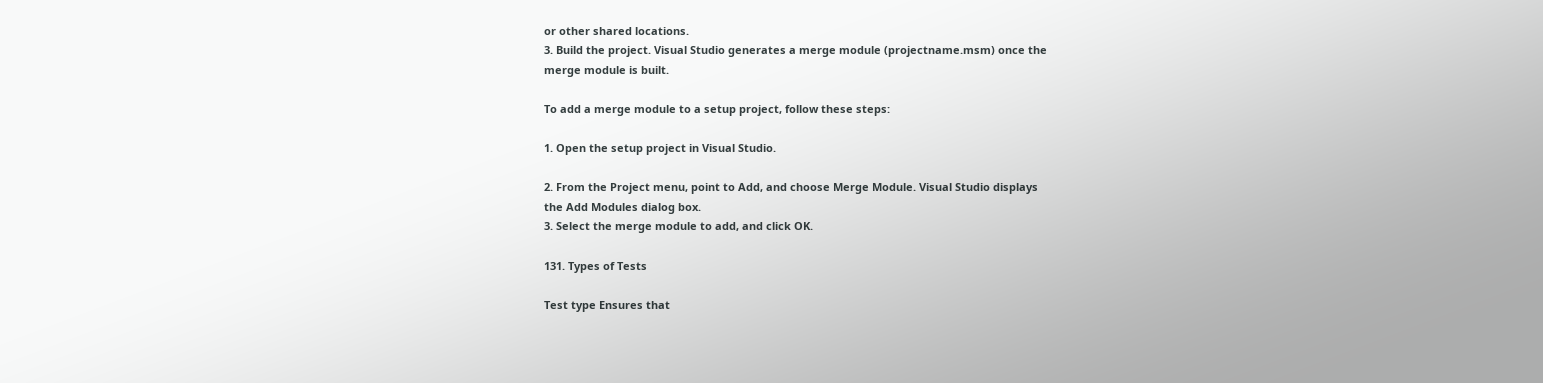or other shared locations.
3. Build the project. Visual Studio generates a merge module (projectname.msm) once the
merge module is built.

To add a merge module to a setup project, follow these steps:

1. Open the setup project in Visual Studio.

2. From the Project menu, point to Add, and choose Merge Module. Visual Studio displays
the Add Modules dialog box.
3. Select the merge module to add, and click OK.

131. Types of Tests

Test type Ensures that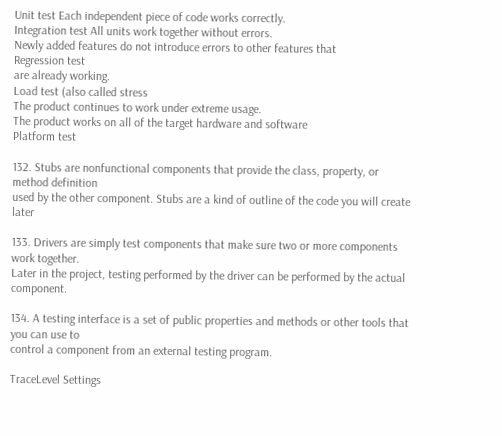Unit test Each independent piece of code works correctly.
Integration test All units work together without errors.
Newly added features do not introduce errors to other features that
Regression test
are already working.
Load test (also called stress
The product continues to work under extreme usage.
The product works on all of the target hardware and software
Platform test

132. Stubs are nonfunctional components that provide the class, property, or method definition
used by the other component. Stubs are a kind of outline of the code you will create later

133. Drivers are simply test components that make sure two or more components work together.
Later in the project, testing performed by the driver can be performed by the actual component.

134. A testing interface is a set of public properties and methods or other tools that you can use to
control a component from an external testing program.

TraceLevel Settings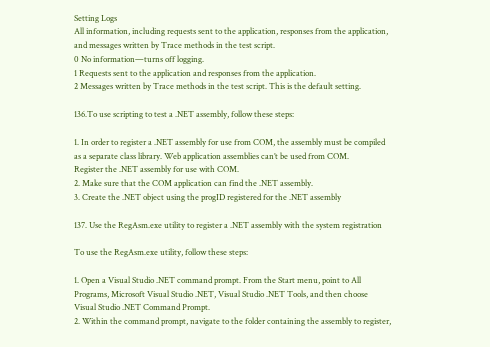Setting Logs
All information, including requests sent to the application, responses from the application,
and messages written by Trace methods in the test script.
0 No information—turns off logging.
1 Requests sent to the application and responses from the application.
2 Messages written by Trace methods in the test script. This is the default setting.

136.To use scripting to test a .NET assembly, follow these steps:

1. In order to register a .NET assembly for use from COM, the assembly must be compiled
as a separate class library. Web application assemblies can’t be used from COM.
Register the .NET assembly for use with COM.
2. Make sure that the COM application can find the .NET assembly.
3. Create the .NET object using the progID registered for the .NET assembly

137. Use the RegAsm.exe utility to register a .NET assembly with the system registration

To use the RegAsm.exe utility, follow these steps:

1. Open a Visual Studio .NET command prompt. From the Start menu, point to All
Programs, Microsoft Visual Studio .NET, Visual Studio .NET Tools, and then choose
Visual Studio .NET Command Prompt.
2. Within the command prompt, navigate to the folder containing the assembly to register,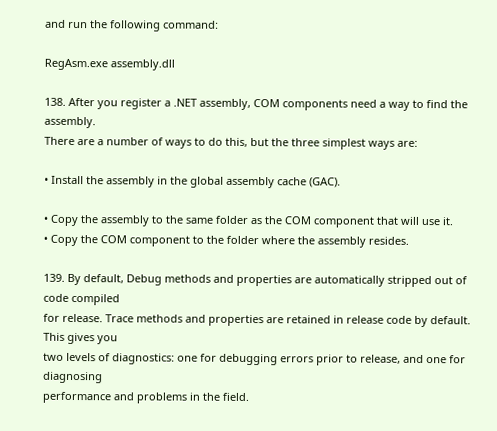and run the following command:

RegAsm.exe assembly.dll

138. After you register a .NET assembly, COM components need a way to find the assembly.
There are a number of ways to do this, but the three simplest ways are:

• Install the assembly in the global assembly cache (GAC).

• Copy the assembly to the same folder as the COM component that will use it.
• Copy the COM component to the folder where the assembly resides.

139. By default, Debug methods and properties are automatically stripped out of code compiled
for release. Trace methods and properties are retained in release code by default. This gives you
two levels of diagnostics: one for debugging errors prior to release, and one for diagnosing
performance and problems in the field.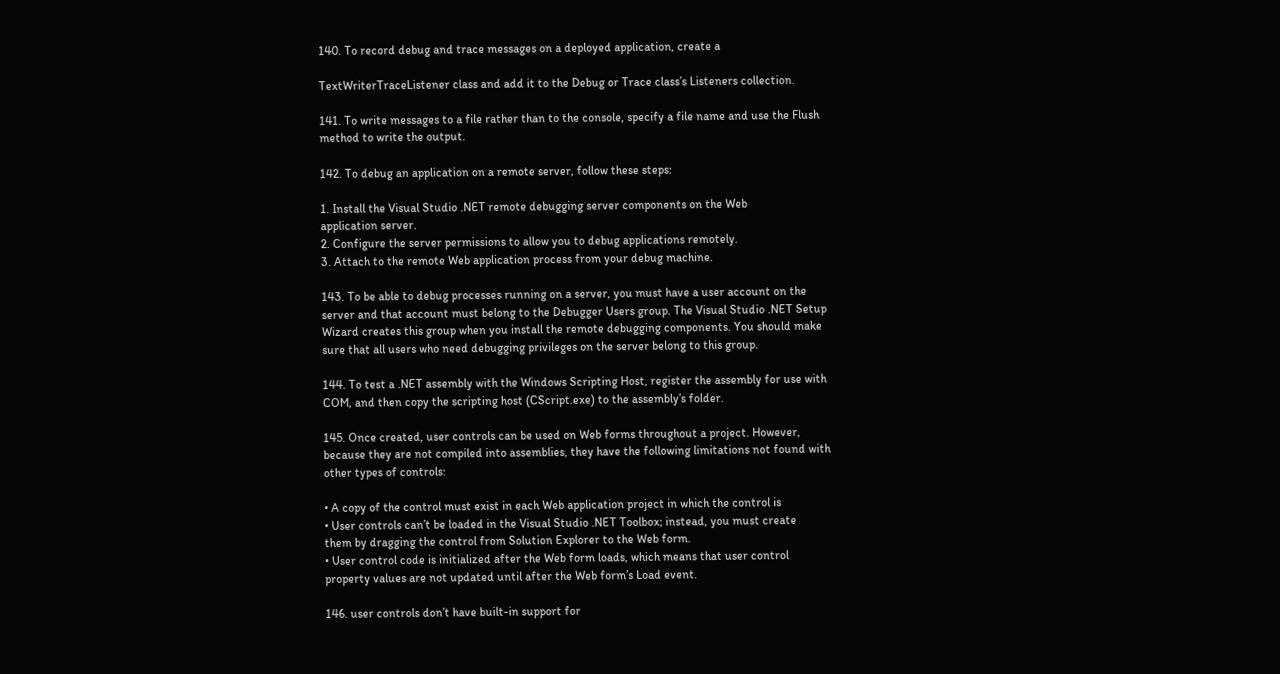140. To record debug and trace messages on a deployed application, create a

TextWriterTraceListener class and add it to the Debug or Trace class’s Listeners collection.

141. To write messages to a file rather than to the console, specify a file name and use the Flush
method to write the output.

142. To debug an application on a remote server, follow these steps:

1. Install the Visual Studio .NET remote debugging server components on the Web
application server.
2. Configure the server permissions to allow you to debug applications remotely.
3. Attach to the remote Web application process from your debug machine.

143. To be able to debug processes running on a server, you must have a user account on the
server and that account must belong to the Debugger Users group. The Visual Studio .NET Setup
Wizard creates this group when you install the remote debugging components. You should make
sure that all users who need debugging privileges on the server belong to this group.

144. To test a .NET assembly with the Windows Scripting Host, register the assembly for use with
COM, and then copy the scripting host (CScript.exe) to the assembly’s folder.

145. Once created, user controls can be used on Web forms throughout a project. However,
because they are not compiled into assemblies, they have the following limitations not found with
other types of controls:

• A copy of the control must exist in each Web application project in which the control is
• User controls can’t be loaded in the Visual Studio .NET Toolbox; instead, you must create
them by dragging the control from Solution Explorer to the Web form.
• User control code is initialized after the Web form loads, which means that user control
property values are not updated until after the Web form’s Load event.

146. user controls don’t have built-in support for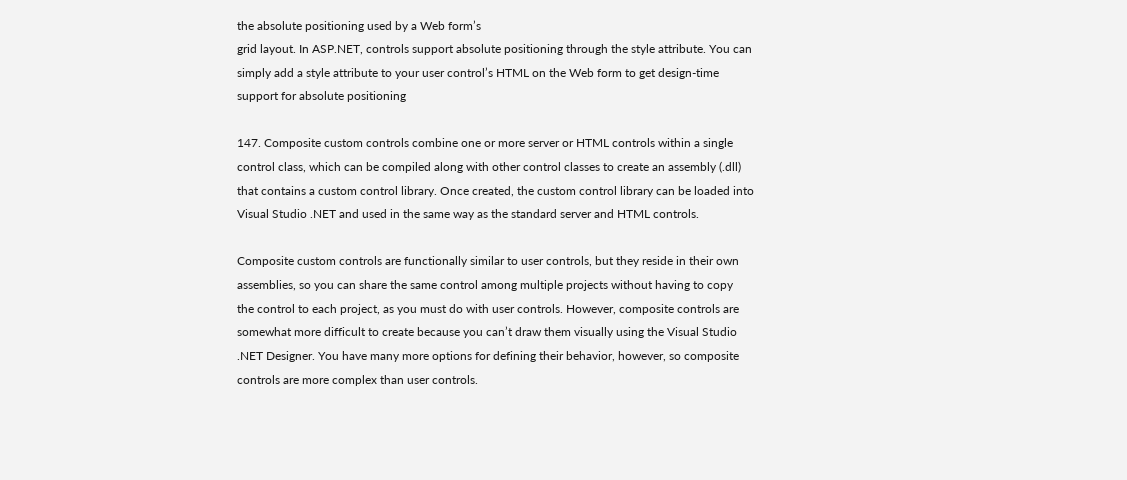the absolute positioning used by a Web form’s
grid layout. In ASP.NET, controls support absolute positioning through the style attribute. You can
simply add a style attribute to your user control’s HTML on the Web form to get design-time
support for absolute positioning

147. Composite custom controls combine one or more server or HTML controls within a single
control class, which can be compiled along with other control classes to create an assembly (.dll)
that contains a custom control library. Once created, the custom control library can be loaded into
Visual Studio .NET and used in the same way as the standard server and HTML controls.

Composite custom controls are functionally similar to user controls, but they reside in their own
assemblies, so you can share the same control among multiple projects without having to copy
the control to each project, as you must do with user controls. However, composite controls are
somewhat more difficult to create because you can’t draw them visually using the Visual Studio
.NET Designer. You have many more options for defining their behavior, however, so composite
controls are more complex than user controls.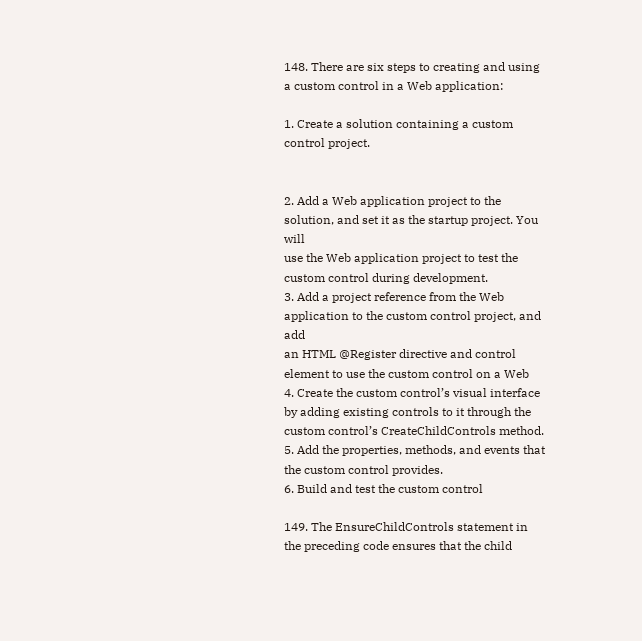148. There are six steps to creating and using a custom control in a Web application:

1. Create a solution containing a custom control project.


2. Add a Web application project to the solution, and set it as the startup project. You will
use the Web application project to test the custom control during development.
3. Add a project reference from the Web application to the custom control project, and add
an HTML @Register directive and control element to use the custom control on a Web
4. Create the custom control’s visual interface by adding existing controls to it through the
custom control’s CreateChildControls method.
5. Add the properties, methods, and events that the custom control provides.
6. Build and test the custom control

149. The EnsureChildControls statement in the preceding code ensures that the child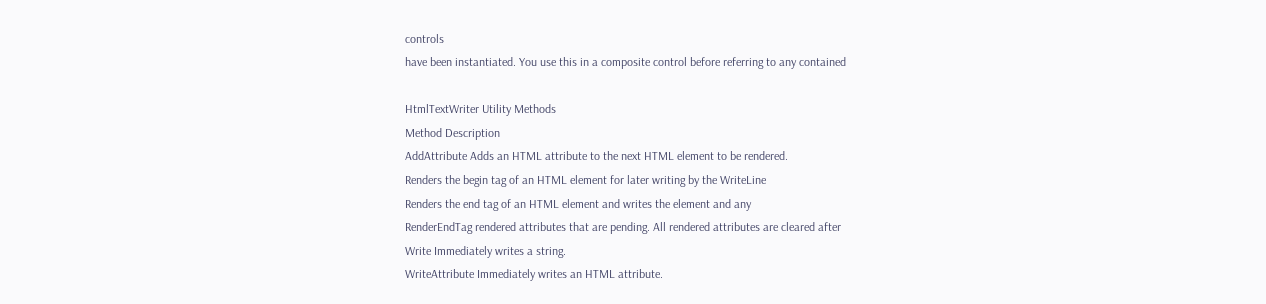controls
have been instantiated. You use this in a composite control before referring to any contained

HtmlTextWriter Utility Methods
Method Description
AddAttribute Adds an HTML attribute to the next HTML element to be rendered.
Renders the begin tag of an HTML element for later writing by the WriteLine
Renders the end tag of an HTML element and writes the element and any
RenderEndTag rendered attributes that are pending. All rendered attributes are cleared after
Write Immediately writes a string.
WriteAttribute Immediately writes an HTML attribute.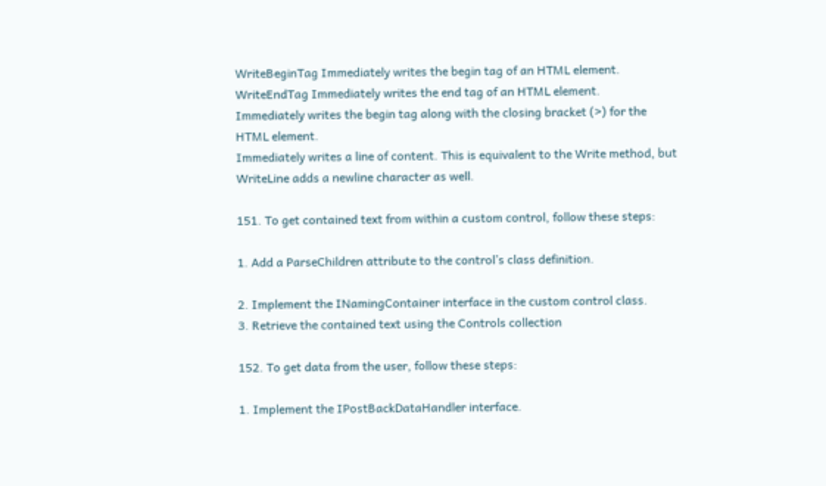WriteBeginTag Immediately writes the begin tag of an HTML element.
WriteEndTag Immediately writes the end tag of an HTML element.
Immediately writes the begin tag along with the closing bracket (>) for the
HTML element.
Immediately writes a line of content. This is equivalent to the Write method, but
WriteLine adds a newline character as well.

151. To get contained text from within a custom control, follow these steps:

1. Add a ParseChildren attribute to the control’s class definition.

2. Implement the INamingContainer interface in the custom control class.
3. Retrieve the contained text using the Controls collection

152. To get data from the user, follow these steps:

1. Implement the IPostBackDataHandler interface.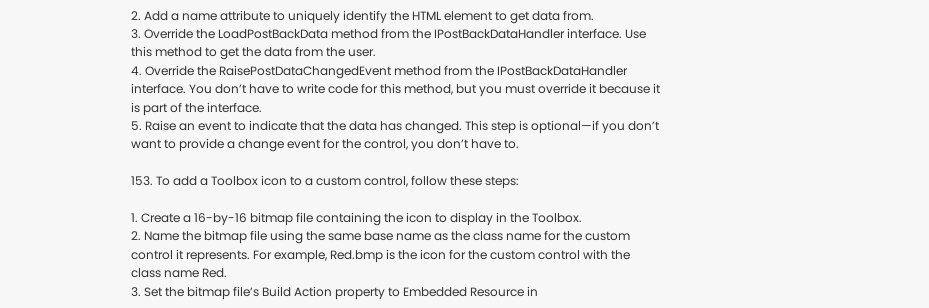2. Add a name attribute to uniquely identify the HTML element to get data from.
3. Override the LoadPostBackData method from the IPostBackDataHandler interface. Use
this method to get the data from the user.
4. Override the RaisePostDataChangedEvent method from the IPostBackDataHandler
interface. You don’t have to write code for this method, but you must override it because it
is part of the interface.
5. Raise an event to indicate that the data has changed. This step is optional—if you don’t
want to provide a change event for the control, you don’t have to.

153. To add a Toolbox icon to a custom control, follow these steps:

1. Create a 16-by-16 bitmap file containing the icon to display in the Toolbox.
2. Name the bitmap file using the same base name as the class name for the custom
control it represents. For example, Red.bmp is the icon for the custom control with the
class name Red.
3. Set the bitmap file’s Build Action property to Embedded Resource in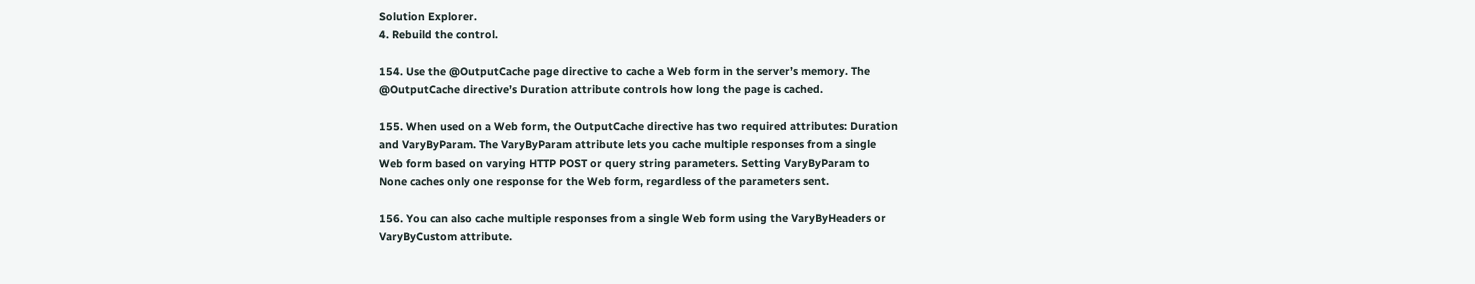Solution Explorer.
4. Rebuild the control.

154. Use the @OutputCache page directive to cache a Web form in the server’s memory. The
@OutputCache directive’s Duration attribute controls how long the page is cached.

155. When used on a Web form, the OutputCache directive has two required attributes: Duration
and VaryByParam. The VaryByParam attribute lets you cache multiple responses from a single
Web form based on varying HTTP POST or query string parameters. Setting VaryByParam to
None caches only one response for the Web form, regardless of the parameters sent.

156. You can also cache multiple responses from a single Web form using the VaryByHeaders or
VaryByCustom attribute.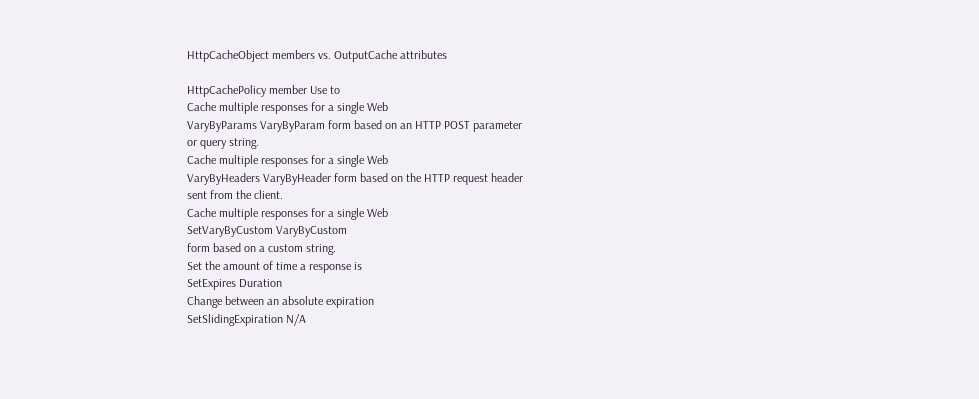HttpCacheObject members vs. OutputCache attributes

HttpCachePolicy member Use to
Cache multiple responses for a single Web
VaryByParams VaryByParam form based on an HTTP POST parameter
or query string.
Cache multiple responses for a single Web
VaryByHeaders VaryByHeader form based on the HTTP request header
sent from the client.
Cache multiple responses for a single Web
SetVaryByCustom VaryByCustom
form based on a custom string.
Set the amount of time a response is
SetExpires Duration
Change between an absolute expiration
SetSlidingExpiration N/A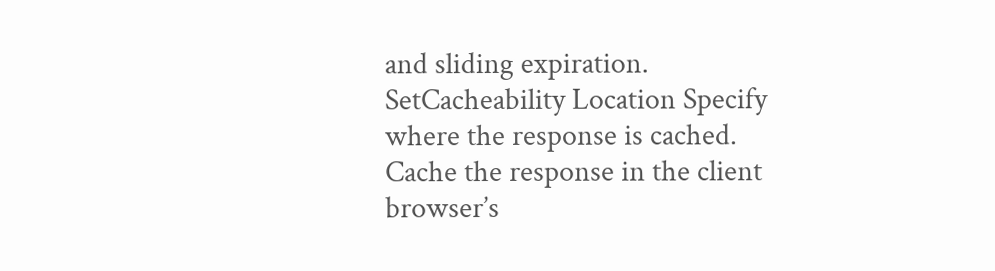and sliding expiration.
SetCacheability Location Specify where the response is cached.
Cache the response in the client browser’s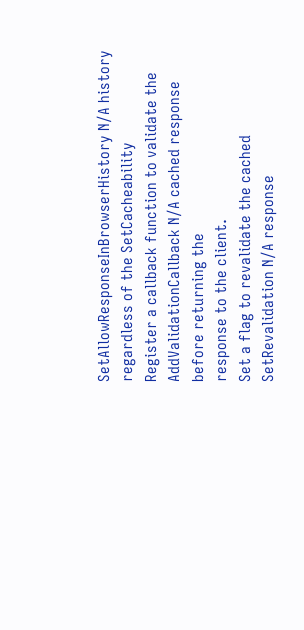SetAllowResponseInBrowserHistory N/A history regardless of the SetCacheability
Register a callback function to validate the
AddValidationCallback N/A cached response before returning the
response to the client.
Set a flag to revalidate the cached
SetRevalidation N/A response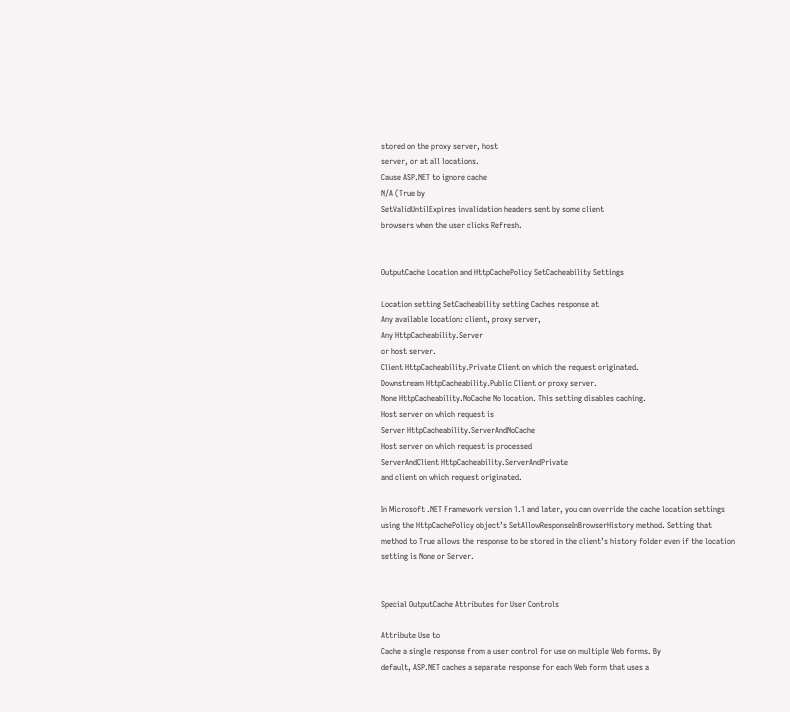stored on the proxy server, host
server, or at all locations.
Cause ASP.NET to ignore cache
N/A (True by
SetValidUntilExpires invalidation headers sent by some client
browsers when the user clicks Refresh.


OutputCache Location and HttpCachePolicy SetCacheability Settings

Location setting SetCacheability setting Caches response at
Any available location: client, proxy server,
Any HttpCacheability.Server
or host server.
Client HttpCacheability.Private Client on which the request originated.
Downstream HttpCacheability.Public Client or proxy server.
None HttpCacheability.NoCache No location. This setting disables caching.
Host server on which request is
Server HttpCacheability.ServerAndNoCache
Host server on which request is processed
ServerAndClient HttpCacheability.ServerAndPrivate
and client on which request originated.

In Microsoft .NET Framework version 1.1 and later, you can override the cache location settings
using the HttpCachePolicy object’s SetAllowResponseInBrowserHistory method. Setting that
method to True allows the response to be stored in the client’s history folder even if the location
setting is None or Server.


Special OutputCache Attributes for User Controls

Attribute Use to
Cache a single response from a user control for use on multiple Web forms. By
default, ASP.NET caches a separate response for each Web form that uses a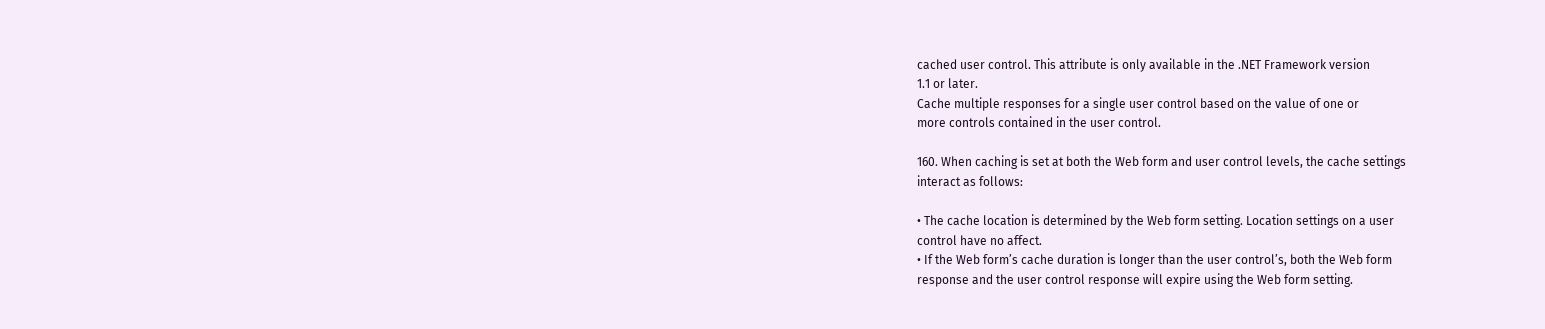cached user control. This attribute is only available in the .NET Framework version
1.1 or later.
Cache multiple responses for a single user control based on the value of one or
more controls contained in the user control.

160. When caching is set at both the Web form and user control levels, the cache settings
interact as follows:

• The cache location is determined by the Web form setting. Location settings on a user
control have no affect.
• If the Web form’s cache duration is longer than the user control’s, both the Web form
response and the user control response will expire using the Web form setting.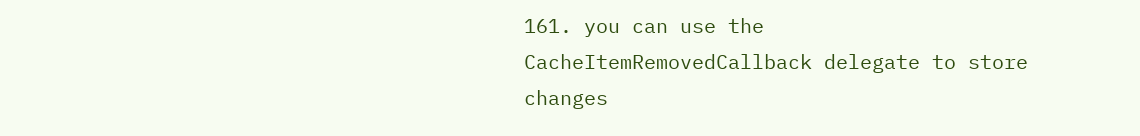161. you can use the CacheItemRemovedCallback delegate to store changes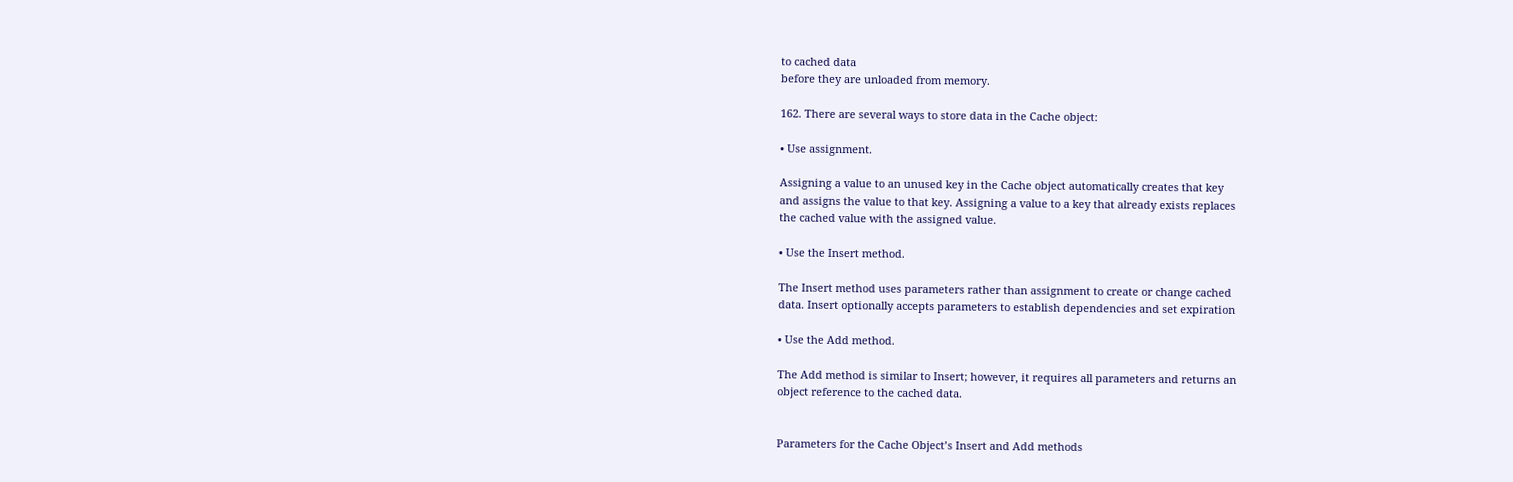to cached data
before they are unloaded from memory.

162. There are several ways to store data in the Cache object:

• Use assignment.

Assigning a value to an unused key in the Cache object automatically creates that key
and assigns the value to that key. Assigning a value to a key that already exists replaces
the cached value with the assigned value.

• Use the Insert method.

The Insert method uses parameters rather than assignment to create or change cached
data. Insert optionally accepts parameters to establish dependencies and set expiration

• Use the Add method.

The Add method is similar to Insert; however, it requires all parameters and returns an
object reference to the cached data.


Parameters for the Cache Object’s Insert and Add methods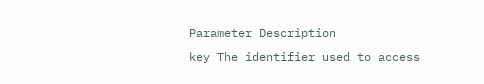Parameter Description
key The identifier used to access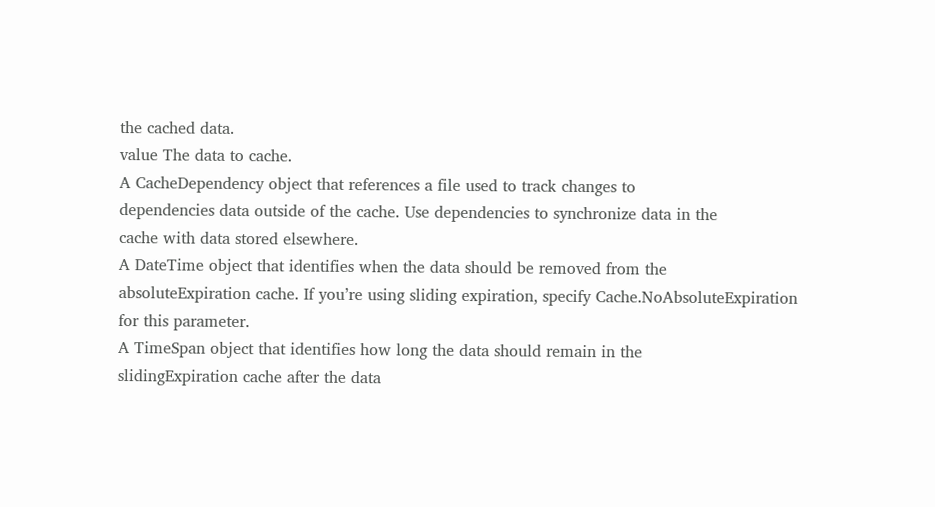the cached data.
value The data to cache.
A CacheDependency object that references a file used to track changes to
dependencies data outside of the cache. Use dependencies to synchronize data in the
cache with data stored elsewhere.
A DateTime object that identifies when the data should be removed from the
absoluteExpiration cache. If you’re using sliding expiration, specify Cache.NoAbsoluteExpiration
for this parameter.
A TimeSpan object that identifies how long the data should remain in the
slidingExpiration cache after the data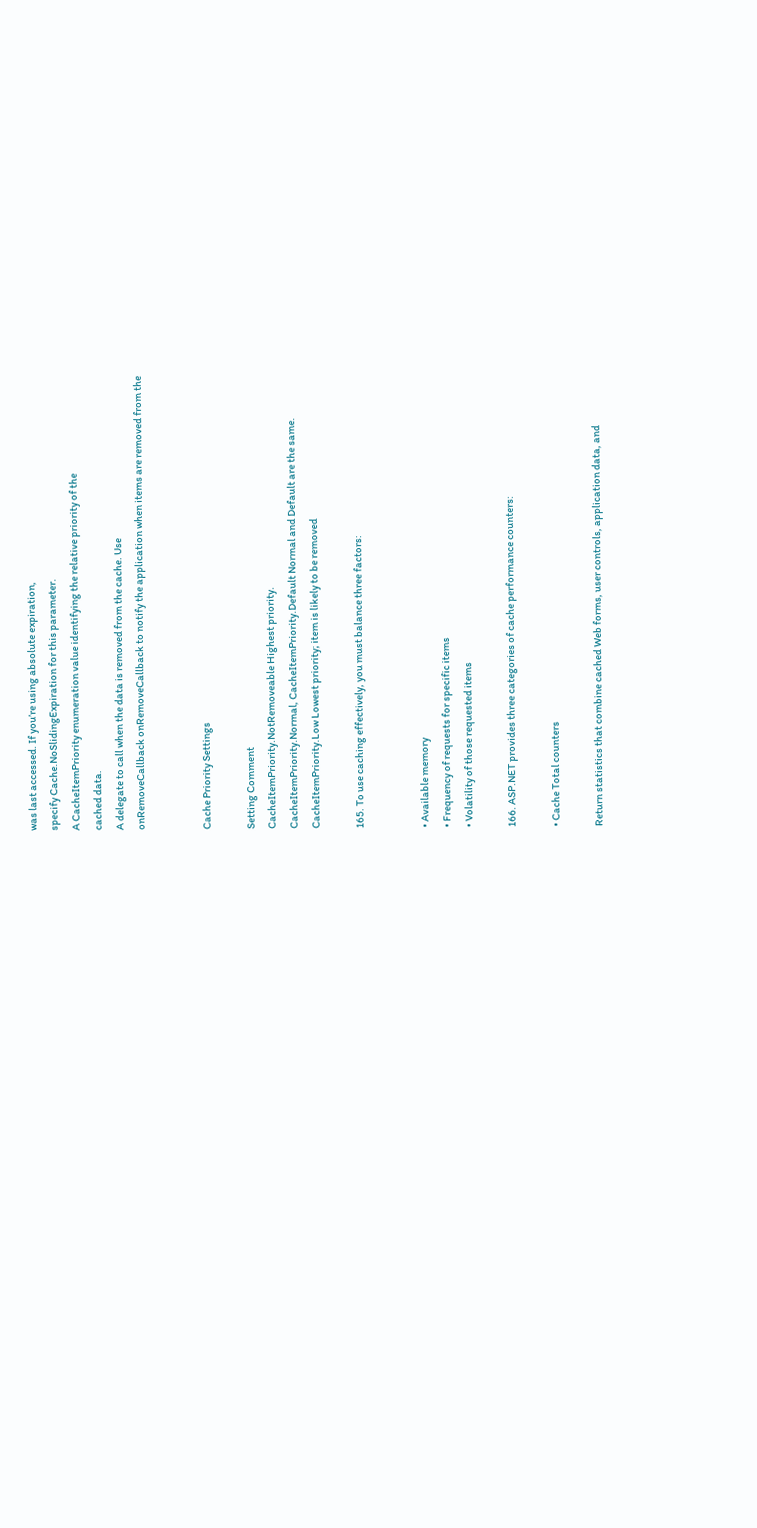was last accessed. If you’re using absolute expiration,
specify Cache.NoSlidingExpiration for this parameter.
A CacheItemPriority enumeration value identifying the relative priority of the
cached data.
A delegate to call when the data is removed from the cache. Use
onRemoveCallback onRemoveCallback to notify the application when items are removed from the


Cache Priority Settings

Setting Comment
CacheItemPriority.NotRemoveable Highest priority.
CacheItemPriority.Normal, CacheItemPriority.Default Normal and Default are the same.
CacheItemPriority.Low Lowest priority; item is likely to be removed

165. To use caching effectively, you must balance three factors:


• Available memory
• Frequency of requests for specific items
• Volatility of those requested items

166. ASP.NET provides three categories of cache performance counters:

• Cache Total counters

Return statistics that combine cached Web forms, user controls, application data, and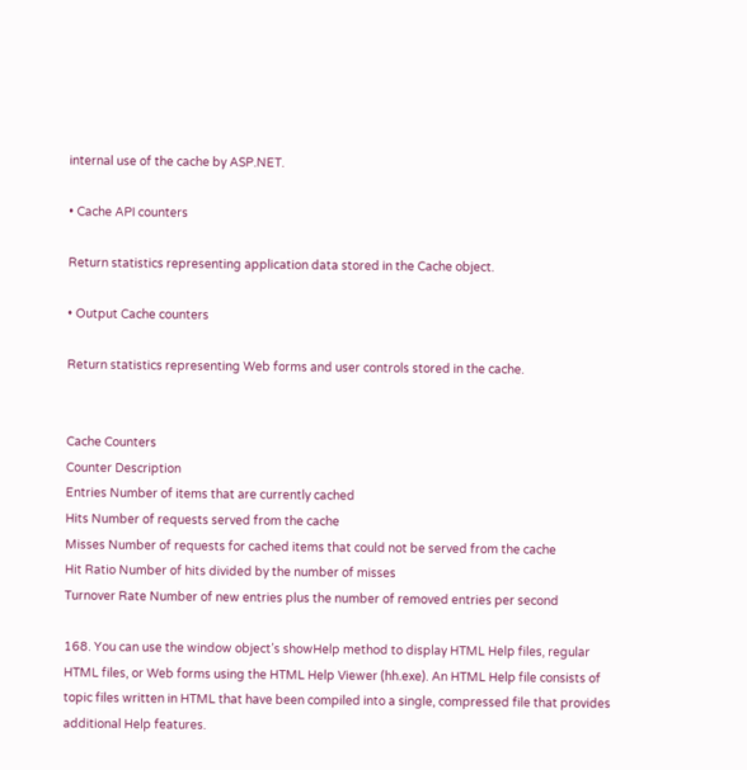internal use of the cache by ASP.NET.

• Cache API counters

Return statistics representing application data stored in the Cache object.

• Output Cache counters

Return statistics representing Web forms and user controls stored in the cache.


Cache Counters
Counter Description
Entries Number of items that are currently cached
Hits Number of requests served from the cache
Misses Number of requests for cached items that could not be served from the cache
Hit Ratio Number of hits divided by the number of misses
Turnover Rate Number of new entries plus the number of removed entries per second

168. You can use the window object’s showHelp method to display HTML Help files, regular
HTML files, or Web forms using the HTML Help Viewer (hh.exe). An HTML Help file consists of
topic files written in HTML that have been compiled into a single, compressed file that provides
additional Help features.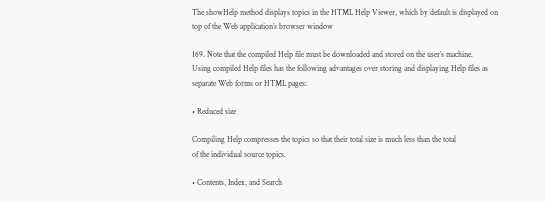The showHelp method displays topics in the HTML Help Viewer, which by default is displayed on
top of the Web application’s browser window

169. Note that the compiled Help file must be downloaded and stored on the user’s machine.
Using compiled Help files has the following advantages over storing and displaying Help files as
separate Web forms or HTML pages:

• Reduced size

Compiling Help compresses the topics so that their total size is much less than the total
of the individual source topics.

• Contents, Index, and Search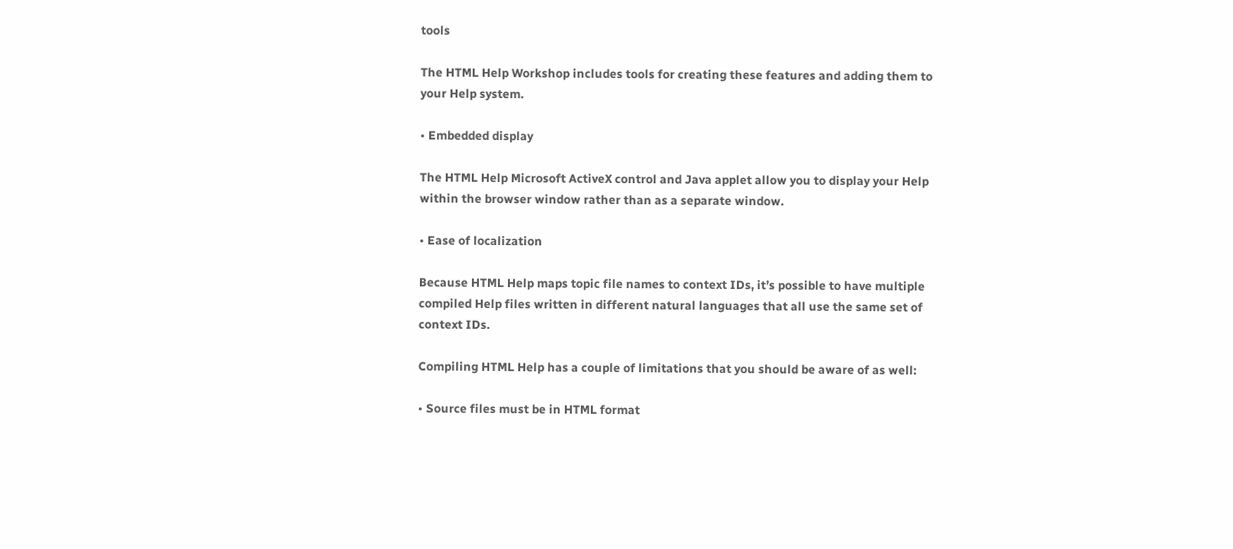tools

The HTML Help Workshop includes tools for creating these features and adding them to
your Help system.

• Embedded display

The HTML Help Microsoft ActiveX control and Java applet allow you to display your Help
within the browser window rather than as a separate window.

• Ease of localization

Because HTML Help maps topic file names to context IDs, it’s possible to have multiple
compiled Help files written in different natural languages that all use the same set of
context IDs.

Compiling HTML Help has a couple of limitations that you should be aware of as well:

• Source files must be in HTML format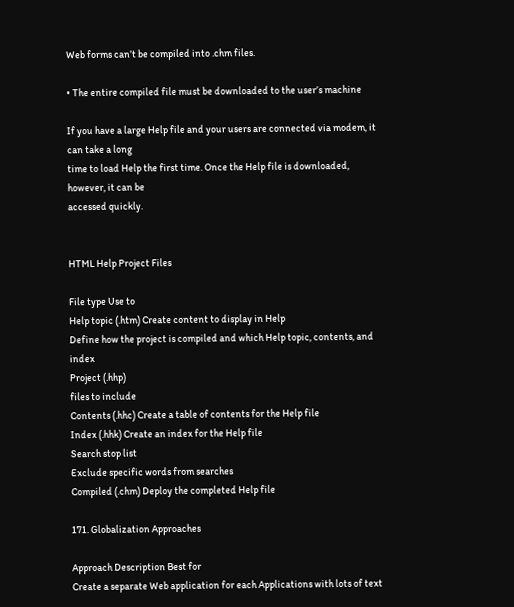Web forms can’t be compiled into .chm files.

• The entire compiled file must be downloaded to the user’s machine

If you have a large Help file and your users are connected via modem, it can take a long
time to load Help the first time. Once the Help file is downloaded, however, it can be
accessed quickly.


HTML Help Project Files

File type Use to
Help topic (.htm) Create content to display in Help
Define how the project is compiled and which Help topic, contents, and index
Project (.hhp)
files to include
Contents (.hhc) Create a table of contents for the Help file
Index (.hhk) Create an index for the Help file
Search stop list
Exclude specific words from searches
Compiled (.chm) Deploy the completed Help file

171. Globalization Approaches

Approach Description Best for
Create a separate Web application for each Applications with lots of text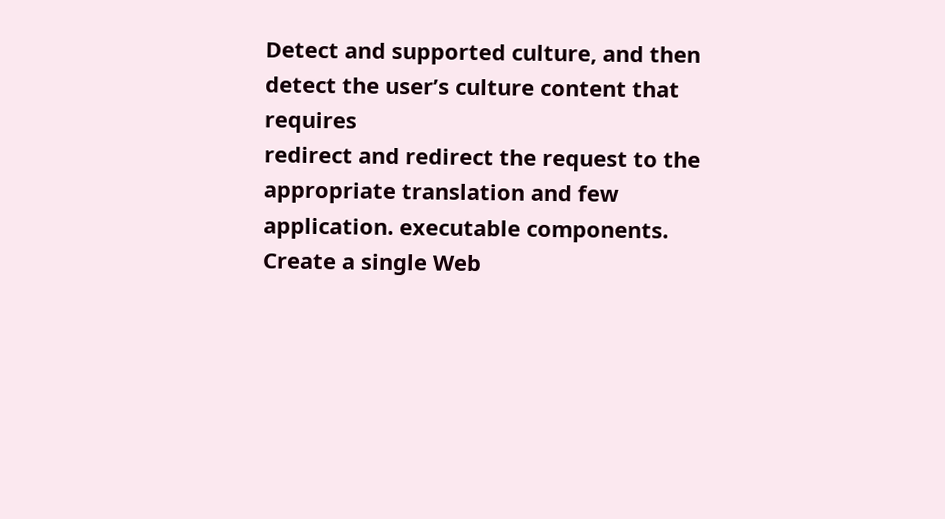Detect and supported culture, and then detect the user’s culture content that requires
redirect and redirect the request to the appropriate translation and few
application. executable components.
Create a single Web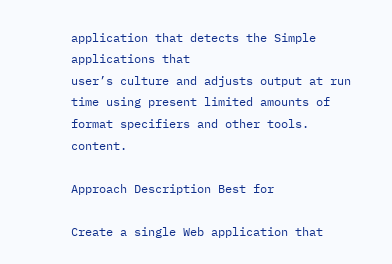application that detects the Simple applications that
user’s culture and adjusts output at run time using present limited amounts of
format specifiers and other tools. content.

Approach Description Best for

Create a single Web application that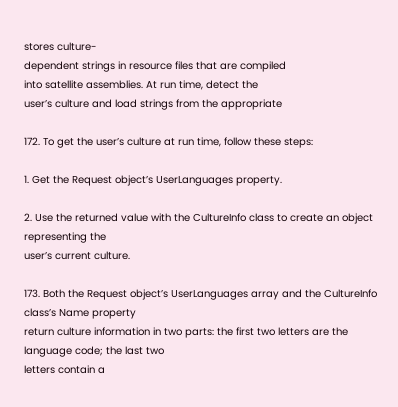stores culture-
dependent strings in resource files that are compiled
into satellite assemblies. At run time, detect the
user’s culture and load strings from the appropriate

172. To get the user’s culture at run time, follow these steps:

1. Get the Request object’s UserLanguages property.

2. Use the returned value with the CultureInfo class to create an object representing the
user’s current culture.

173. Both the Request object’s UserLanguages array and the CultureInfo class’s Name property
return culture information in two parts: the first two letters are the language code; the last two
letters contain a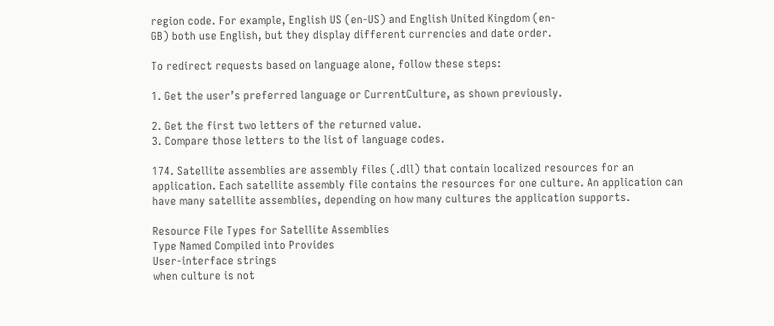region code. For example, English US (en-US) and English United Kingdom (en-
GB) both use English, but they display different currencies and date order.

To redirect requests based on language alone, follow these steps:

1. Get the user’s preferred language or CurrentCulture, as shown previously.

2. Get the first two letters of the returned value.
3. Compare those letters to the list of language codes.

174. Satellite assemblies are assembly files (.dll) that contain localized resources for an
application. Each satellite assembly file contains the resources for one culture. An application can
have many satellite assemblies, depending on how many cultures the application supports.

Resource File Types for Satellite Assemblies
Type Named Compiled into Provides
User-interface strings
when culture is not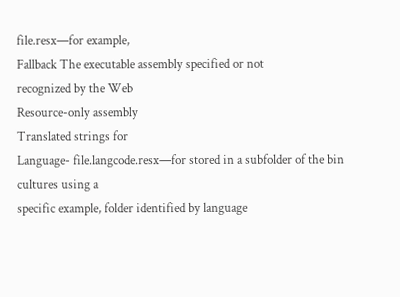file.resx—for example,
Fallback The executable assembly specified or not
recognized by the Web
Resource-only assembly
Translated strings for
Language- file.langcode.resx—for stored in a subfolder of the bin
cultures using a
specific example, folder identified by language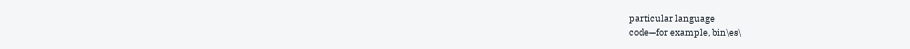particular language
code—for example, bin\es\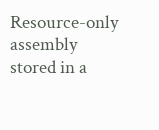Resource-only assembly
stored in a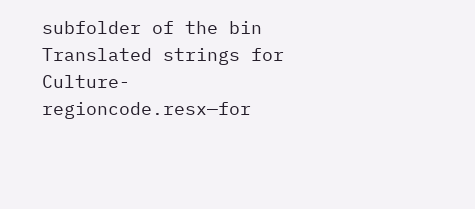subfolder of the bin Translated strings for
Culture- regioncode.resx—for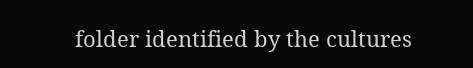folder identified by the cultures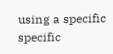using a specific
specific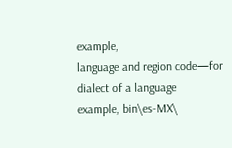example,
language and region code—for dialect of a language
example, bin\es-MX\